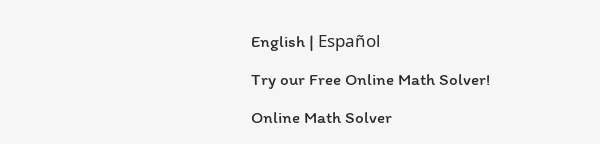English | Español

Try our Free Online Math Solver!

Online Math Solver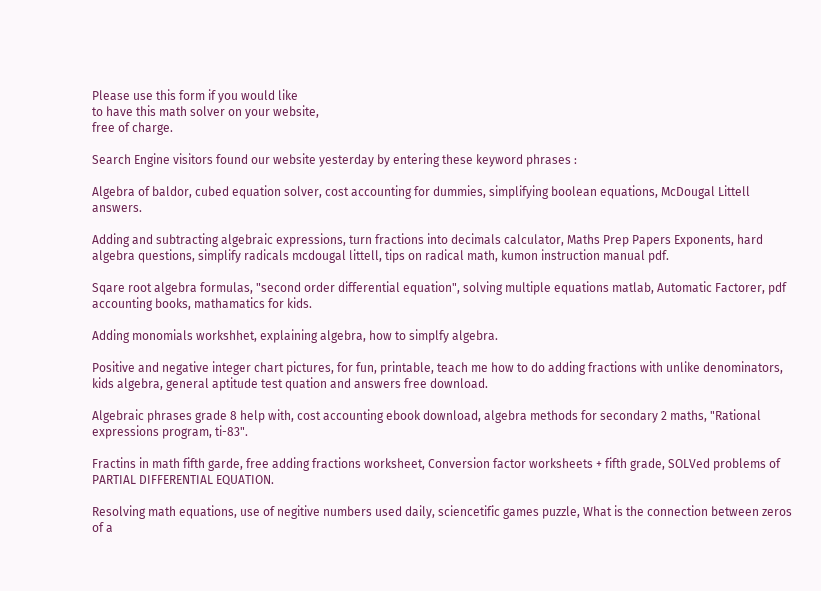Please use this form if you would like
to have this math solver on your website,
free of charge.

Search Engine visitors found our website yesterday by entering these keyword phrases :

Algebra of baldor, cubed equation solver, cost accounting for dummies, simplifying boolean equations, McDougal Littell answers.

Adding and subtracting algebraic expressions, turn fractions into decimals calculator, Maths Prep Papers Exponents, hard algebra questions, simplify radicals mcdougal littell, tips on radical math, kumon instruction manual pdf.

Sqare root algebra formulas, "second order differential equation", solving multiple equations matlab, Automatic Factorer, pdf accounting books, mathamatics for kids.

Adding monomials workshhet, explaining algebra, how to simplfy algebra.

Positive and negative integer chart pictures, for fun, printable, teach me how to do adding fractions with unlike denominators, kids algebra, general aptitude test quation and answers free download.

Algebraic phrases grade 8 help with, cost accounting ebook download, algebra methods for secondary 2 maths, "Rational expressions program, ti-83".

Fractins in math fifth garde, free adding fractions worksheet, Conversion factor worksheets + fifth grade, SOLVed problems of PARTIAL DIFFERENTIAL EQUATION.

Resolving math equations, use of negitive numbers used daily, sciencetific games puzzle, What is the connection between zeros of a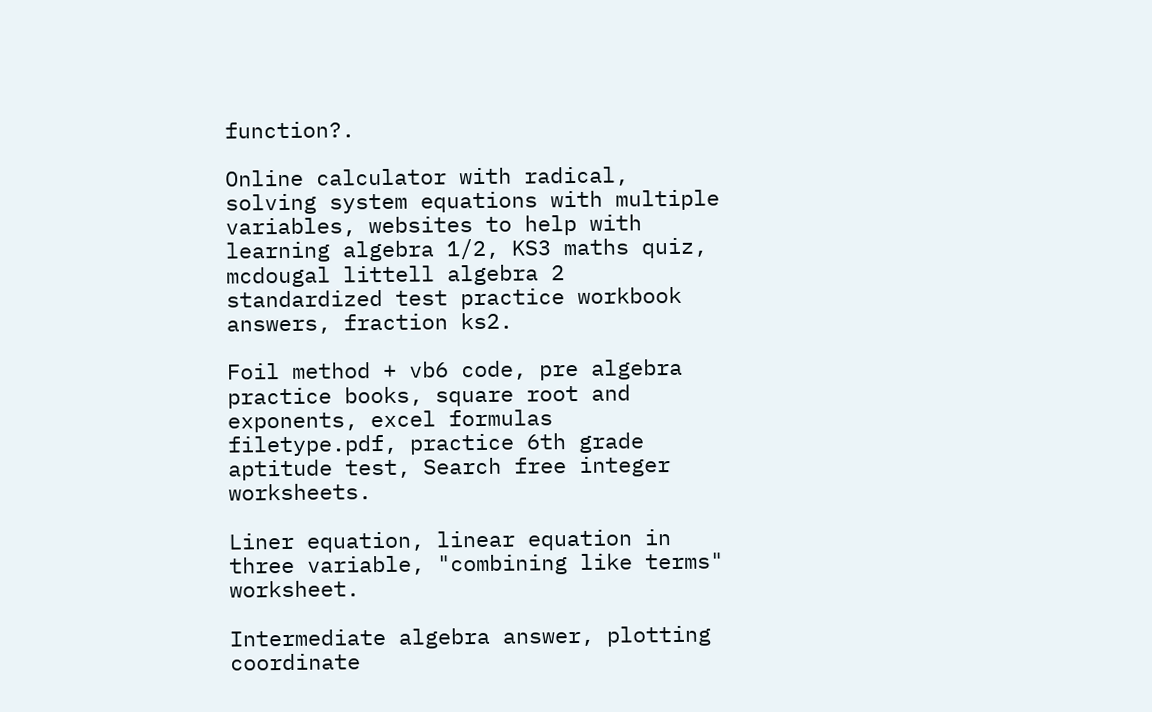function?.

Online calculator with radical, solving system equations with multiple variables, websites to help with learning algebra 1/2, KS3 maths quiz, mcdougal littell algebra 2 standardized test practice workbook answers, fraction ks2.

Foil method + vb6 code, pre algebra practice books, square root and exponents, excel formulas filetype.pdf, practice 6th grade aptitude test, Search free integer worksheets.

Liner equation, linear equation in three variable, "combining like terms" worksheet.

Intermediate algebra answer, plotting coordinate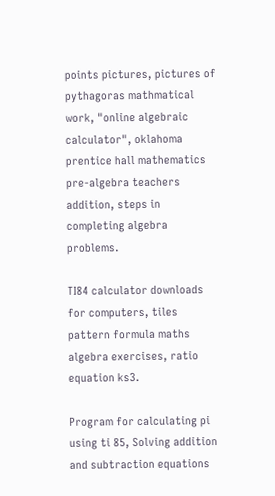points pictures, pictures of pythagoras mathmatical work, "online algebraic calculator", oklahoma prentice hall mathematics pre-algebra teachers addition, steps in completing algebra problems.

TI84 calculator downloads for computers, tiles pattern formula maths algebra exercises, ratio equation ks3.

Program for calculating pi using ti 85, Solving addition and subtraction equations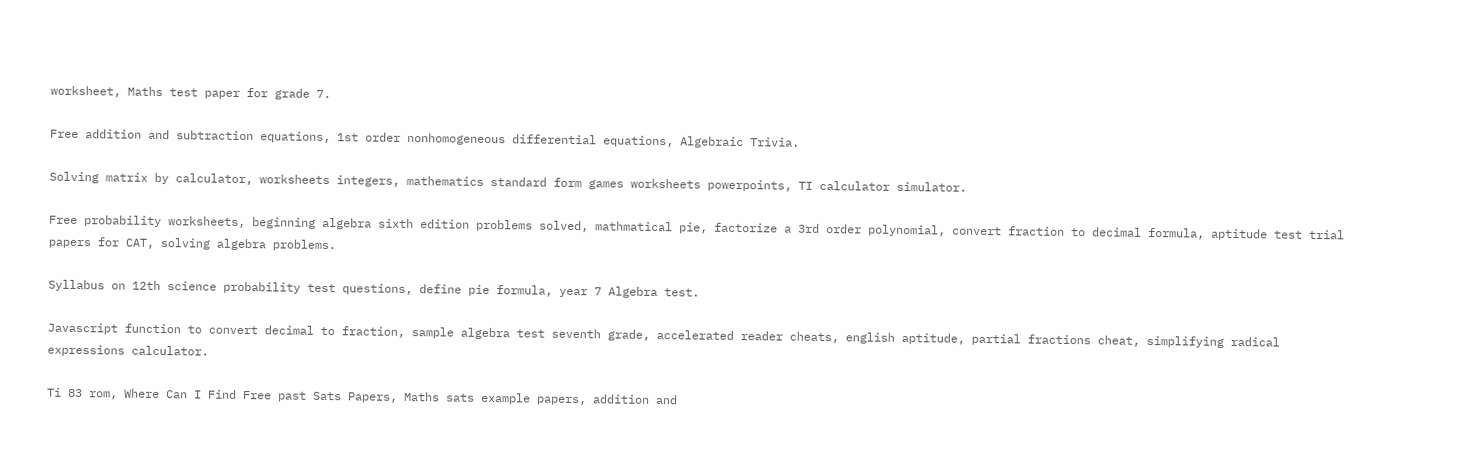worksheet, Maths test paper for grade 7.

Free addition and subtraction equations, 1st order nonhomogeneous differential equations, Algebraic Trivia.

Solving matrix by calculator, worksheets integers, mathematics standard form games worksheets powerpoints, TI calculator simulator.

Free probability worksheets, beginning algebra sixth edition problems solved, mathmatical pie, factorize a 3rd order polynomial, convert fraction to decimal formula, aptitude test trial papers for CAT, solving algebra problems.

Syllabus on 12th science probability test questions, define pie formula, year 7 Algebra test.

Javascript function to convert decimal to fraction, sample algebra test seventh grade, accelerated reader cheats, english aptitude, partial fractions cheat, simplifying radical expressions calculator.

Ti 83 rom, Where Can I Find Free past Sats Papers, Maths sats example papers, addition and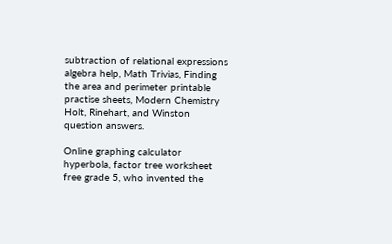subtraction of relational expressions algebra help, Math Trivias, Finding the area and perimeter printable practise sheets, Modern Chemistry Holt, Rinehart, and Winston question answers.

Online graphing calculator hyperbola, factor tree worksheet free grade 5, who invented the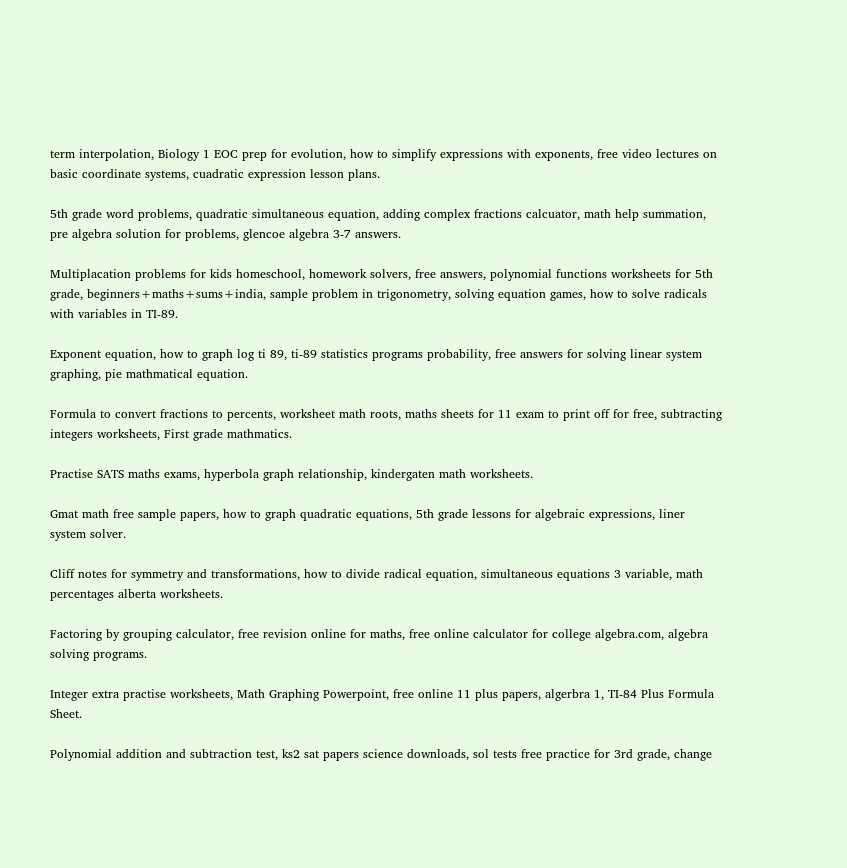term interpolation, Biology 1 EOC prep for evolution, how to simplify expressions with exponents, free video lectures on basic coordinate systems, cuadratic expression lesson plans.

5th grade word problems, quadratic simultaneous equation, adding complex fractions calcuator, math help summation, pre algebra solution for problems, glencoe algebra 3-7 answers.

Multiplacation problems for kids homeschool, homework solvers, free answers, polynomial functions worksheets for 5th grade, beginners+maths+sums+india, sample problem in trigonometry, solving equation games, how to solve radicals with variables in TI-89.

Exponent equation, how to graph log ti 89, ti-89 statistics programs probability, free answers for solving linear system graphing, pie mathmatical equation.

Formula to convert fractions to percents, worksheet math roots, maths sheets for 11 exam to print off for free, subtracting integers worksheets, First grade mathmatics.

Practise SATS maths exams, hyperbola graph relationship, kindergaten math worksheets.

Gmat math free sample papers, how to graph quadratic equations, 5th grade lessons for algebraic expressions, liner system solver.

Cliff notes for symmetry and transformations, how to divide radical equation, simultaneous equations 3 variable, math percentages alberta worksheets.

Factoring by grouping calculator, free revision online for maths, free online calculator for college algebra.com, algebra solving programs.

Integer extra practise worksheets, Math Graphing Powerpoint, free online 11 plus papers, algerbra 1, TI-84 Plus Formula Sheet.

Polynomial addition and subtraction test, ks2 sat papers science downloads, sol tests free practice for 3rd grade, change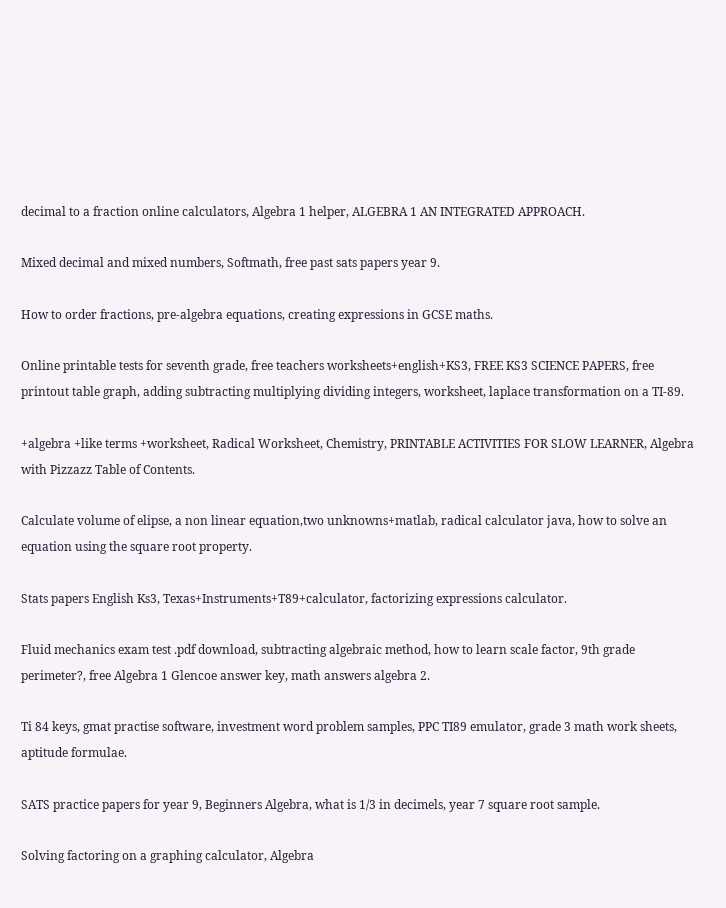decimal to a fraction online calculators, Algebra 1 helper, ALGEBRA 1 AN INTEGRATED APPROACH.

Mixed decimal and mixed numbers, Softmath, free past sats papers year 9.

How to order fractions, pre-algebra equations, creating expressions in GCSE maths.

Online printable tests for seventh grade, free teachers worksheets+english+KS3, FREE KS3 SCIENCE PAPERS, free printout table graph, adding subtracting multiplying dividing integers, worksheet, laplace transformation on a TI-89.

+algebra +like terms +worksheet, Radical Worksheet, Chemistry, PRINTABLE ACTIVITIES FOR SLOW LEARNER, Algebra with Pizzazz Table of Contents.

Calculate volume of elipse, a non linear equation,two unknowns+matlab, radical calculator java, how to solve an equation using the square root property.

Stats papers English Ks3, Texas+Instruments+T89+calculator, factorizing expressions calculator.

Fluid mechanics exam test .pdf download, subtracting algebraic method, how to learn scale factor, 9th grade perimeter?, free Algebra 1 Glencoe answer key, math answers algebra 2.

Ti 84 keys, gmat practise software, investment word problem samples, PPC TI89 emulator, grade 3 math work sheets, aptitude formulae.

SATS practice papers for year 9, Beginners Algebra, what is 1/3 in decimels, year 7 square root sample.

Solving factoring on a graphing calculator, Algebra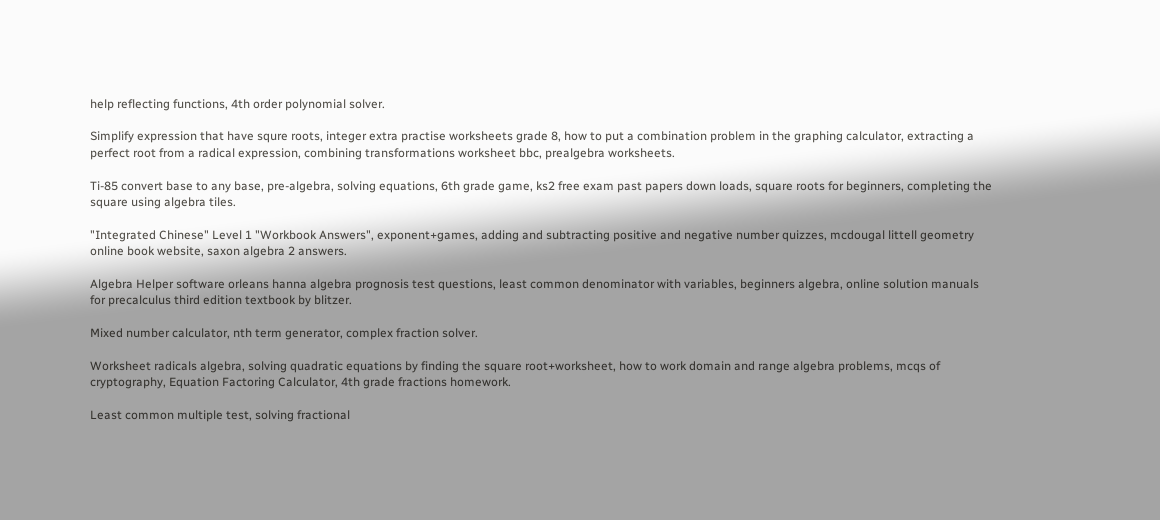help reflecting functions, 4th order polynomial solver.

Simplify expression that have squre roots, integer extra practise worksheets grade 8, how to put a combination problem in the graphing calculator, extracting a perfect root from a radical expression, combining transformations worksheet bbc, prealgebra worksheets.

Ti-85 convert base to any base, pre-algebra, solving equations, 6th grade game, ks2 free exam past papers down loads, square roots for beginners, completing the square using algebra tiles.

"Integrated Chinese" Level 1 "Workbook Answers", exponent+games, adding and subtracting positive and negative number quizzes, mcdougal littell geometry online book website, saxon algebra 2 answers.

Algebra Helper software orleans hanna algebra prognosis test questions, least common denominator with variables, beginners algebra, online solution manuals for precalculus third edition textbook by blitzer.

Mixed number calculator, nth term generator, complex fraction solver.

Worksheet radicals algebra, solving quadratic equations by finding the square root+worksheet, how to work domain and range algebra problems, mcqs of cryptography, Equation Factoring Calculator, 4th grade fractions homework.

Least common multiple test, solving fractional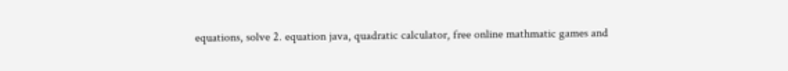equations, solve 2. equation java, quadratic calculator, free online mathmatic games and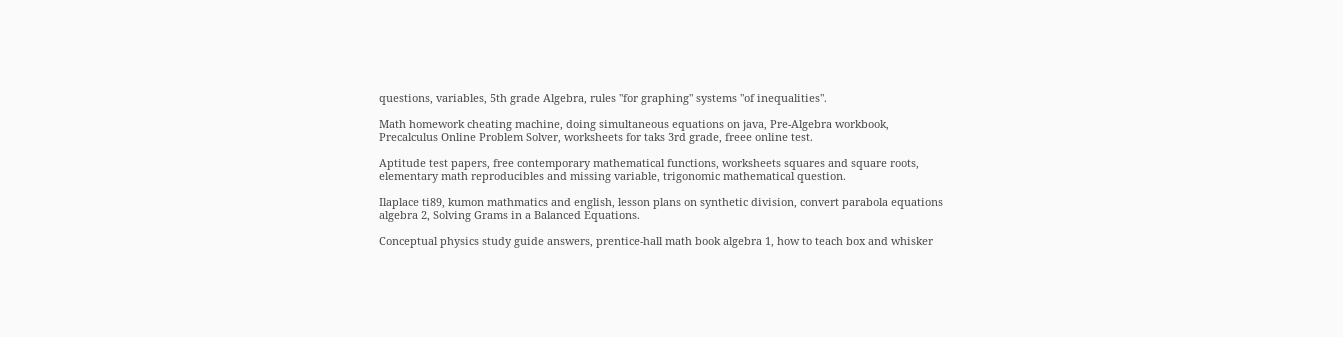questions, variables, 5th grade Algebra, rules "for graphing" systems "of inequalities".

Math homework cheating machine, doing simultaneous equations on java, Pre-Algebra workbook, Precalculus Online Problem Solver, worksheets for taks 3rd grade, freee online test.

Aptitude test papers, free contemporary mathematical functions, worksheets squares and square roots, elementary math reproducibles and missing variable, trigonomic mathematical question.

Ilaplace ti89, kumon mathmatics and english, lesson plans on synthetic division, convert parabola equations algebra 2, Solving Grams in a Balanced Equations.

Conceptual physics study guide answers, prentice-hall math book algebra 1, how to teach box and whisker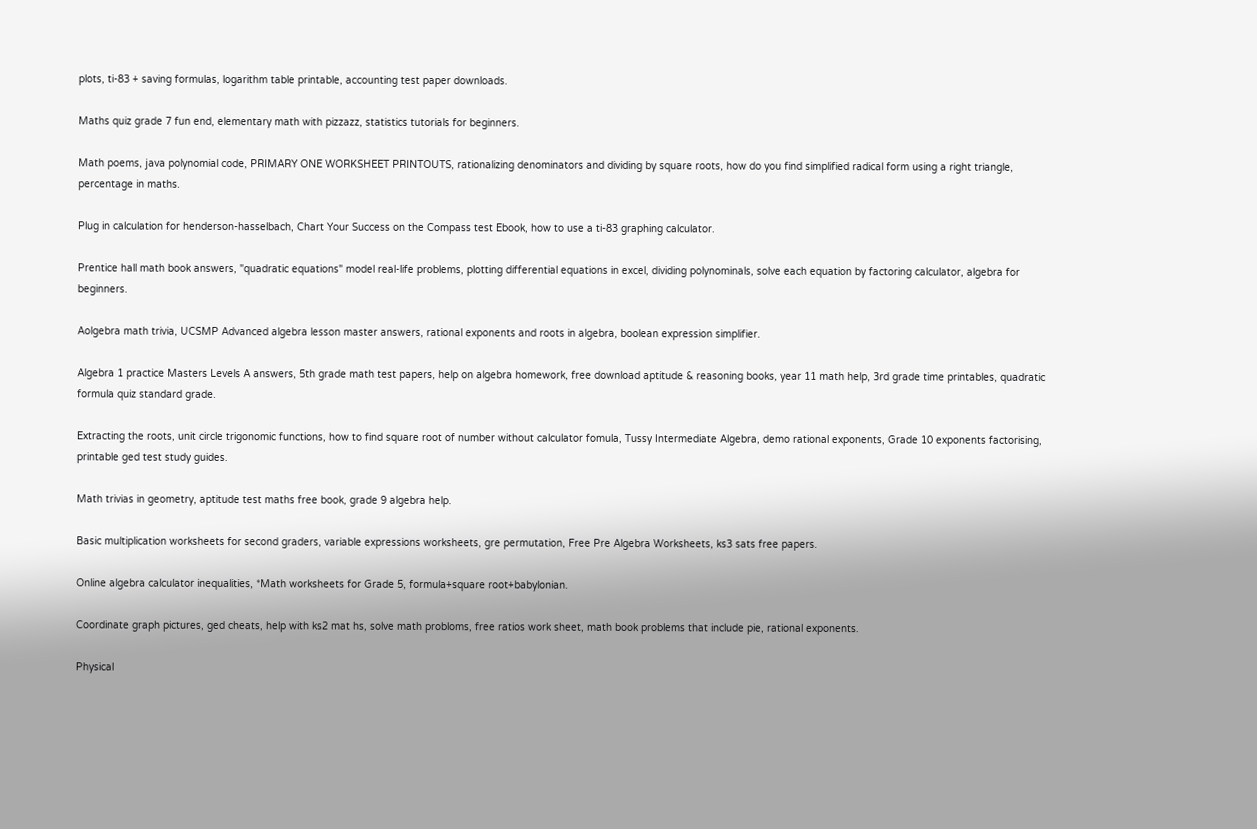plots, ti-83 + saving formulas, logarithm table printable, accounting test paper downloads.

Maths quiz grade 7 fun end, elementary math with pizzazz, statistics tutorials for beginners.

Math poems, java polynomial code, PRIMARY ONE WORKSHEET PRINTOUTS, rationalizing denominators and dividing by square roots, how do you find simplified radical form using a right triangle, percentage in maths.

Plug in calculation for henderson-hasselbach, Chart Your Success on the Compass test Ebook, how to use a ti-83 graphing calculator.

Prentice hall math book answers, "quadratic equations" model real-life problems, plotting differential equations in excel, dividing polynominals, solve each equation by factoring calculator, algebra for beginners.

Aolgebra math trivia, UCSMP Advanced algebra lesson master answers, rational exponents and roots in algebra, boolean expression simplifier.

Algebra 1 practice Masters Levels A answers, 5th grade math test papers, help on algebra homework, free download aptitude & reasoning books, year 11 math help, 3rd grade time printables, quadratic formula quiz standard grade.

Extracting the roots, unit circle trigonomic functions, how to find square root of number without calculator fomula, Tussy Intermediate Algebra, demo rational exponents, Grade 10 exponents factorising, printable ged test study guides.

Math trivias in geometry, aptitude test maths free book, grade 9 algebra help.

Basic multiplication worksheets for second graders, variable expressions worksheets, gre permutation, Free Pre Algebra Worksheets, ks3 sats free papers.

Online algebra calculator inequalities, *Math worksheets for Grade 5, formula+square root+babylonian.

Coordinate graph pictures, ged cheats, help with ks2 mat hs, solve math probloms, free ratios work sheet, math book problems that include pie, rational exponents.

Physical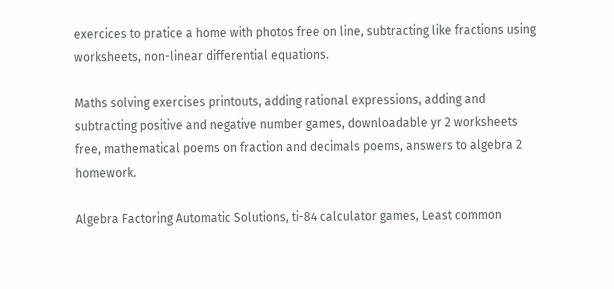exercices to pratice a home with photos free on line, subtracting like fractions using worksheets, non-linear differential equations.

Maths solving exercises printouts, adding rational expressions, adding and subtracting positive and negative number games, downloadable yr 2 worksheets free, mathematical poems on fraction and decimals poems, answers to algebra 2 homework.

Algebra Factoring Automatic Solutions, ti-84 calculator games, Least common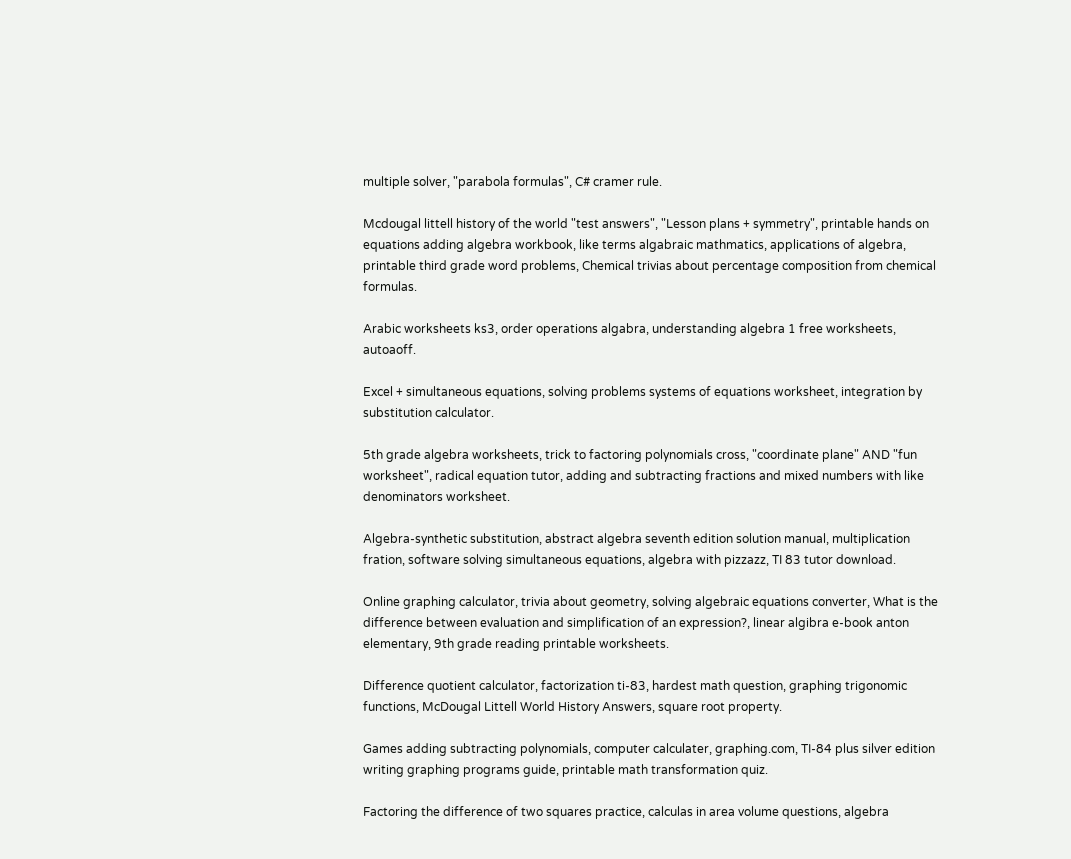multiple solver, "parabola formulas", C# cramer rule.

Mcdougal littell history of the world "test answers", "Lesson plans + symmetry", printable hands on equations adding algebra workbook, like terms algabraic mathmatics, applications of algebra, printable third grade word problems, Chemical trivias about percentage composition from chemical formulas.

Arabic worksheets ks3, order operations algabra, understanding algebra 1 free worksheets, autoaoff.

Excel + simultaneous equations, solving problems systems of equations worksheet, integration by substitution calculator.

5th grade algebra worksheets, trick to factoring polynomials cross, "coordinate plane" AND "fun worksheet", radical equation tutor, adding and subtracting fractions and mixed numbers with like denominators worksheet.

Algebra-synthetic substitution, abstract algebra seventh edition solution manual, multiplication fration, software solving simultaneous equations, algebra with pizzazz, TI 83 tutor download.

Online graphing calculator, trivia about geometry, solving algebraic equations converter, What is the difference between evaluation and simplification of an expression?, linear algibra e-book anton elementary, 9th grade reading printable worksheets.

Difference quotient calculator, factorization ti-83, hardest math question, graphing trigonomic functions, McDougal Littell World History Answers, square root property.

Games adding subtracting polynomials, computer calculater, graphing.com, TI-84 plus silver edition writing graphing programs guide, printable math transformation quiz.

Factoring the difference of two squares practice, calculas in area volume questions, algebra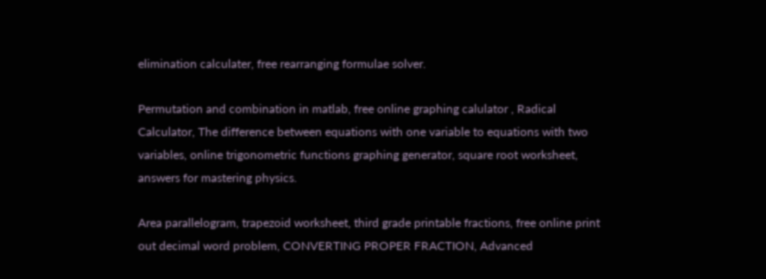elimination calculater, free rearranging formulae solver.

Permutation and combination in matlab, free online graphing calulator , Radical Calculator, The difference between equations with one variable to equations with two variables, online trigonometric functions graphing generator, square root worksheet, answers for mastering physics.

Area parallelogram, trapezoid worksheet, third grade printable fractions, free online print out decimal word problem, CONVERTING PROPER FRACTION, Advanced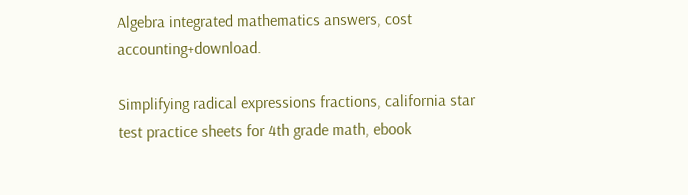Algebra integrated mathematics answers, cost accounting+download.

Simplifying radical expressions fractions, california star test practice sheets for 4th grade math, ebook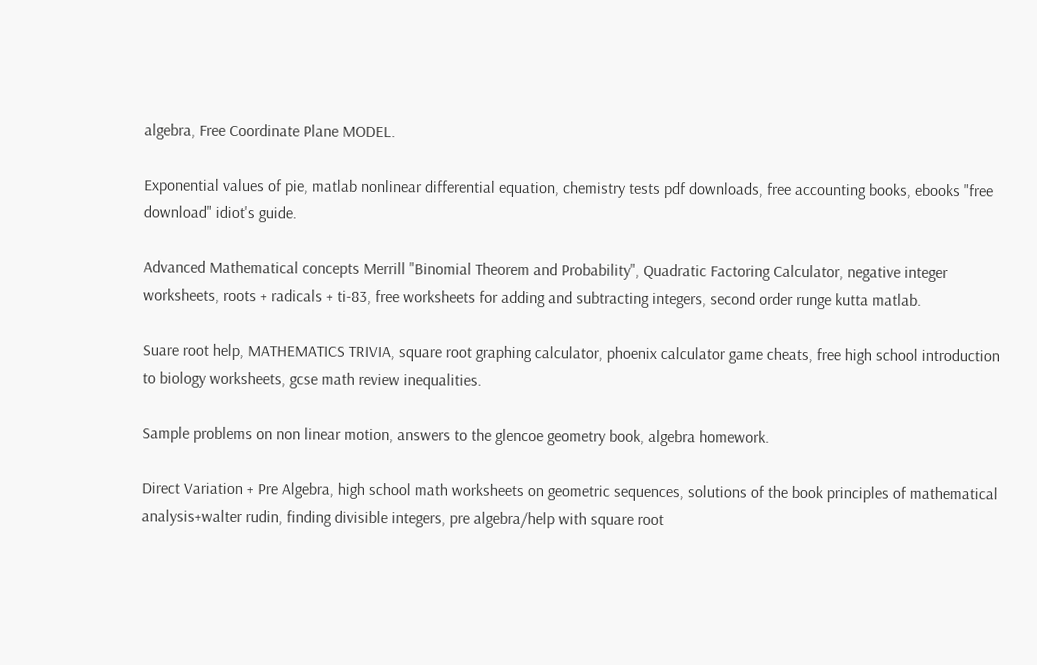algebra, Free Coordinate Plane MODEL.

Exponential values of pie, matlab nonlinear differential equation, chemistry tests pdf downloads, free accounting books, ebooks "free download" idiot's guide.

Advanced Mathematical concepts Merrill "Binomial Theorem and Probability", Quadratic Factoring Calculator, negative integer worksheets, roots + radicals + ti-83, free worksheets for adding and subtracting integers, second order runge kutta matlab.

Suare root help, MATHEMATICS TRIVIA, square root graphing calculator, phoenix calculator game cheats, free high school introduction to biology worksheets, gcse math review inequalities.

Sample problems on non linear motion, answers to the glencoe geometry book, algebra homework.

Direct Variation + Pre Algebra, high school math worksheets on geometric sequences, solutions of the book principles of mathematical analysis+walter rudin, finding divisible integers, pre algebra/help with square root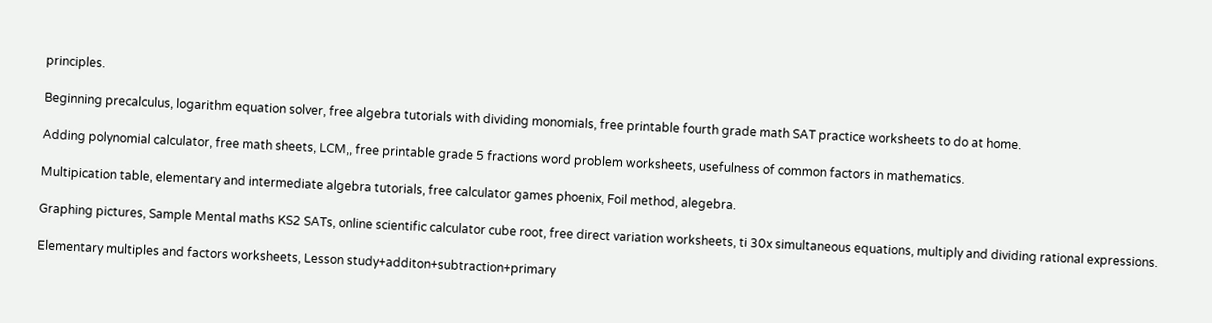principles.

Beginning precalculus, logarithm equation solver, free algebra tutorials with dividing monomials, free printable fourth grade math SAT practice worksheets to do at home.

Adding polynomial calculator, free math sheets, LCM,, free printable grade 5 fractions word problem worksheets, usefulness of common factors in mathematics.

Multipication table, elementary and intermediate algebra tutorials, free calculator games phoenix, Foil method, alegebra.

Graphing pictures, Sample Mental maths KS2 SATs, online scientific calculator cube root, free direct variation worksheets, ti 30x simultaneous equations, multiply and dividing rational expressions.

Elementary multiples and factors worksheets, Lesson study+additon+subtraction+primary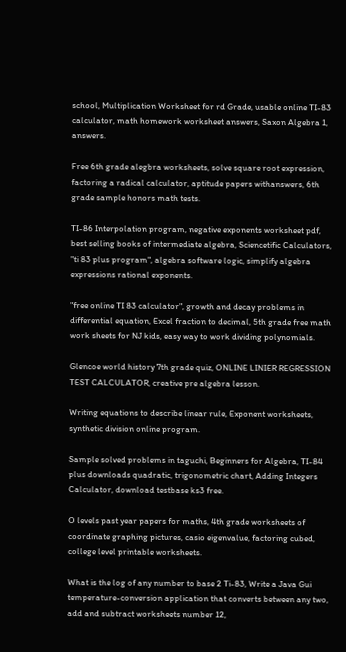school, Multiplication Worksheet for rd Grade, usable online TI-83 calculator, math homework worksheet answers, Saxon Algebra 1, answers.

Free 6th grade alegbra worksheets, solve square root expression, factoring a radical calculator, aptitude papers withanswers, 6th grade sample honors math tests.

TI-86 Interpolation program, negative exponents worksheet pdf, best selling books of intermediate algebra, Sciencetific Calculators, "ti 83 plus program", algebra software logic, simplify algebra expressions rational exponents.

"free online TI 83 calculator", growth and decay problems in differential equation, Excel fraction to decimal, 5th grade free math work sheets for NJ kids, easy way to work dividing polynomials.

Glencoe world history 7th grade quiz, ONLINE LINIER REGRESSION TEST CALCULATOR, creative pre algebra lesson.

Writing equations to describe linear rule, Exponent worksheets, synthetic division online program.

Sample solved problems in taguchi, Beginners for Algebra, TI-84 plus downloads quadratic, trigonometric chart, Adding Integers Calculator, download testbase ks3 free.

O levels past year papers for maths, 4th grade worksheets of coordinate graphing pictures, casio eigenvalue, factoring cubed, college level printable worksheets.

What is the log of any number to base 2 Ti-83, Write a Java Gui temperature-conversion application that converts between any two, add and subtract worksheets number 12,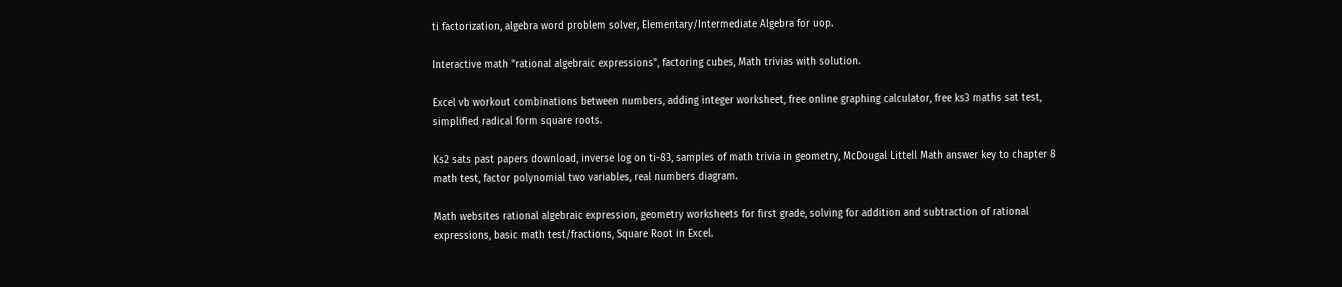ti factorization, algebra word problem solver, Elementary/Intermediate Algebra for uop.

Interactive math "rational algebraic expressions", factoring cubes, Math trivias with solution.

Excel vb workout combinations between numbers, adding integer worksheet, free online graphing calculator, free ks3 maths sat test, simplified radical form square roots.

Ks2 sats past papers download, inverse log on ti-83, samples of math trivia in geometry, McDougal Littell Math answer key to chapter 8 math test, factor polynomial two variables, real numbers diagram.

Math websites rational algebraic expression, geometry worksheets for first grade, solving for addition and subtraction of rational expressions, basic math test/fractions, Square Root in Excel.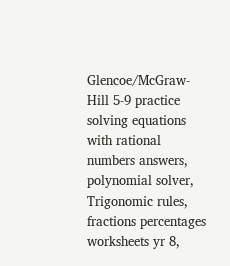Glencoe/McGraw-Hill 5-9 practice solving equations with rational numbers answers, polynomial solver, Trigonomic rules, fractions percentages worksheets yr 8,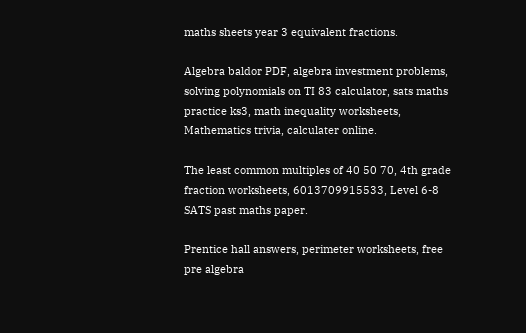maths sheets year 3 equivalent fractions.

Algebra baldor PDF, algebra investment problems, solving polynomials on TI 83 calculator, sats maths practice ks3, math inequality worksheets, Mathematics trivia, calculater online.

The least common multiples of 40 50 70, 4th grade fraction worksheets, 6013709915533, Level 6-8 SATS past maths paper.

Prentice hall answers, perimeter worksheets, free pre algebra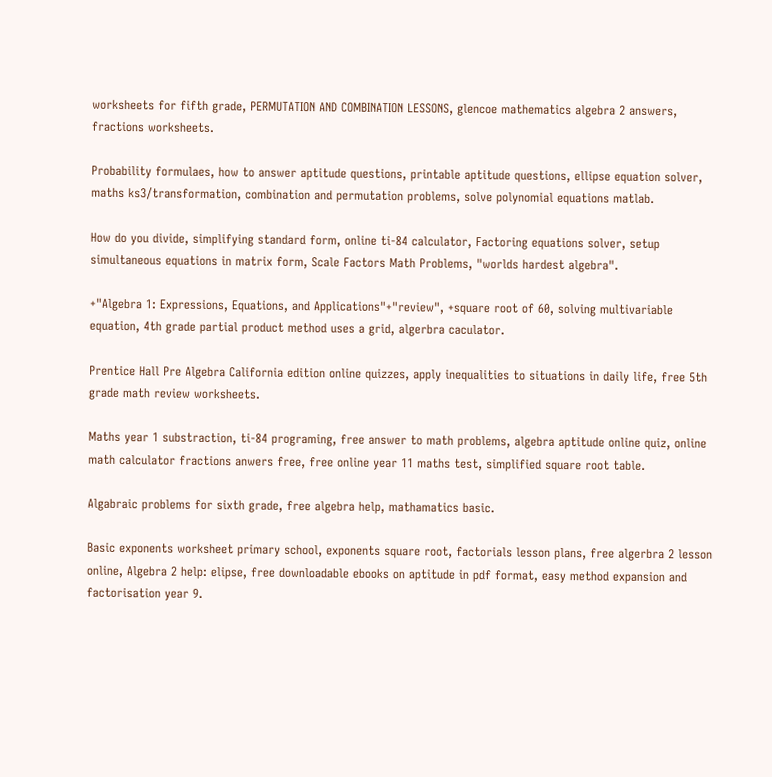worksheets for fifth grade, PERMUTATION AND COMBINATION LESSONS, glencoe mathematics algebra 2 answers, fractions worksheets.

Probability formulaes, how to answer aptitude questions, printable aptitude questions, ellipse equation solver, maths ks3/transformation, combination and permutation problems, solve polynomial equations matlab.

How do you divide, simplifying standard form, online ti-84 calculator, Factoring equations solver, setup simultaneous equations in matrix form, Scale Factors Math Problems, "worlds hardest algebra".

+"Algebra 1: Expressions, Equations, and Applications"+"review", +square root of 60, solving multivariable equation, 4th grade partial product method uses a grid, algerbra caculator.

Prentice Hall Pre Algebra California edition online quizzes, apply inequalities to situations in daily life, free 5th grade math review worksheets.

Maths year 1 substraction, ti-84 programing, free answer to math problems, algebra aptitude online quiz, online math calculator fractions anwers free, free online year 11 maths test, simplified square root table.

Algabraic problems for sixth grade, free algebra help, mathamatics basic.

Basic exponents worksheet primary school, exponents square root, factorials lesson plans, free algerbra 2 lesson online, Algebra 2 help: elipse, free downloadable ebooks on aptitude in pdf format, easy method expansion and factorisation year 9.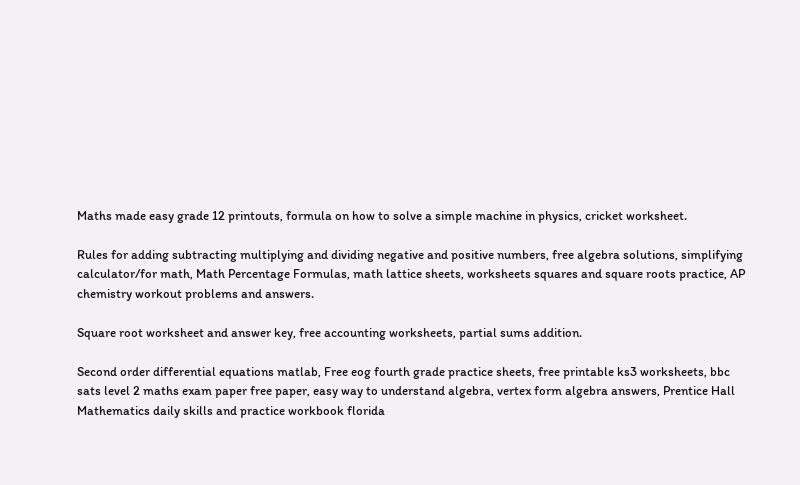Maths made easy grade 12 printouts, formula on how to solve a simple machine in physics, cricket worksheet.

Rules for adding subtracting multiplying and dividing negative and positive numbers, free algebra solutions, simplifying calculator/for math, Math Percentage Formulas, math lattice sheets, worksheets squares and square roots practice, AP chemistry workout problems and answers.

Square root worksheet and answer key, free accounting worksheets, partial sums addition.

Second order differential equations matlab, Free eog fourth grade practice sheets, free printable ks3 worksheets, bbc sats level 2 maths exam paper free paper, easy way to understand algebra, vertex form algebra answers, Prentice Hall Mathematics daily skills and practice workbook florida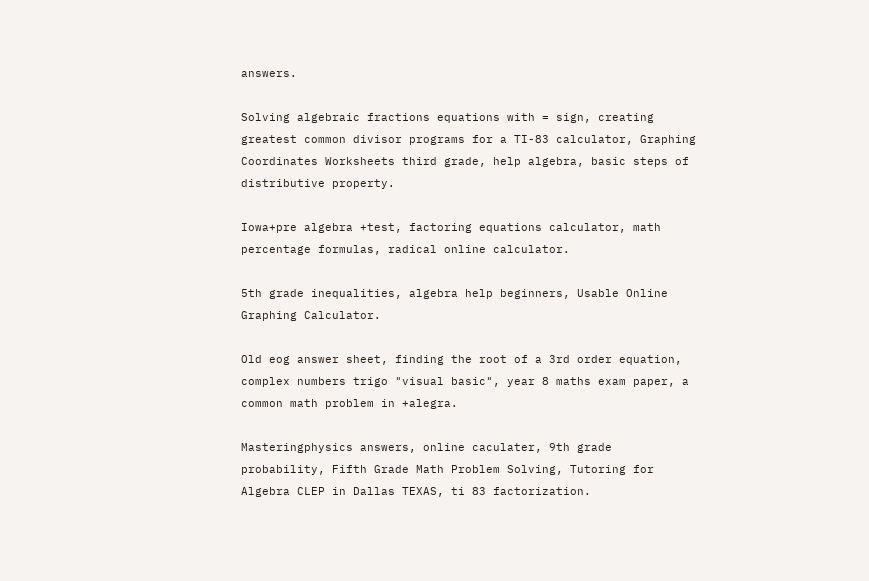answers.

Solving algebraic fractions equations with = sign, creating greatest common divisor programs for a TI-83 calculator, Graphing Coordinates Worksheets third grade, help algebra, basic steps of distributive property.

Iowa+pre algebra +test, factoring equations calculator, math percentage formulas, radical online calculator.

5th grade inequalities, algebra help beginners, Usable Online Graphing Calculator.

Old eog answer sheet, finding the root of a 3rd order equation, complex numbers trigo "visual basic", year 8 maths exam paper, a common math problem in +alegra.

Masteringphysics answers, online caculater, 9th grade probability, Fifth Grade Math Problem Solving, Tutoring for Algebra CLEP in Dallas TEXAS, ti 83 factorization.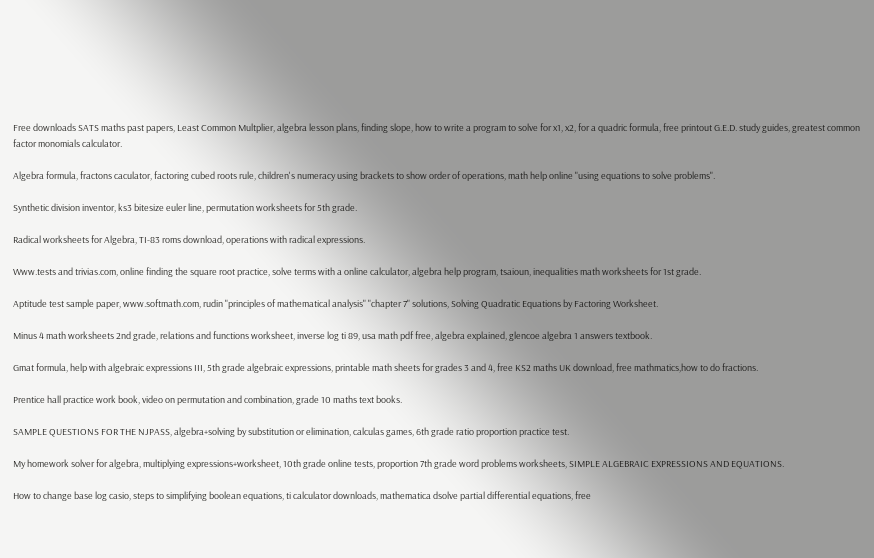Free downloads SATS maths past papers, Least Common Multplier, algebra lesson plans, finding slope, how to write a program to solve for x1, x2, for a quadric formula, free printout G.E.D. study guides, greatest common factor monomials calculator.

Algebra formula, fractons caculator, factoring cubed roots rule, children's numeracy using brackets to show order of operations, math help online "using equations to solve problems".

Synthetic division inventor, ks3 bitesize euler line, permutation worksheets for 5th grade.

Radical worksheets for Algebra, TI-83 roms download, operations with radical expressions.

Www.tests and trivias.com, online finding the square root practice, solve terms with a online calculator, algebra help program, tsaioun, inequalities math worksheets for 1st grade.

Aptitude test sample paper, www.softmath.com, rudin "principles of mathematical analysis" "chapter 7" solutions, Solving Quadratic Equations by Factoring Worksheet.

Minus 4 math worksheets 2nd grade, relations and functions worksheet, inverse log ti 89, usa math pdf free, algebra explained, glencoe algebra 1 answers textbook.

Gmat formula, help with algebraic expressions III, 5th grade algebraic expressions, printable math sheets for grades 3 and 4, free KS2 maths UK download, free mathmatics,how to do fractions.

Prentice hall practice work book, video on permutation and combination, grade 10 maths text books.

SAMPLE QUESTIONS FOR THE NJPASS, algebra+solving by substitution or elimination, calculas games, 6th grade ratio proportion practice test.

My homework solver for algebra, multiplying expressions+worksheet, 10th grade online tests, proportion 7th grade word problems worksheets, SIMPLE ALGEBRAIC EXPRESSIONS AND EQUATIONS.

How to change base log casio, steps to simplifying boolean equations, ti calculator downloads, mathematica dsolve partial differential equations, free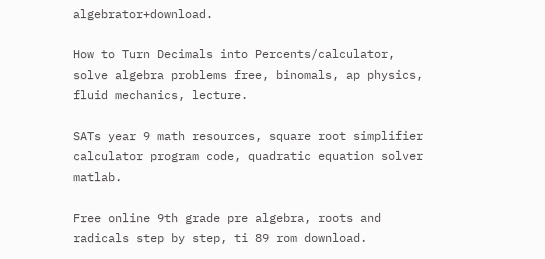algebrator+download.

How to Turn Decimals into Percents/calculator, solve algebra problems free, binomals, ap physics, fluid mechanics, lecture.

SATs year 9 math resources, square root simplifier calculator program code, quadratic equation solver matlab.

Free online 9th grade pre algebra, roots and radicals step by step, ti 89 rom download.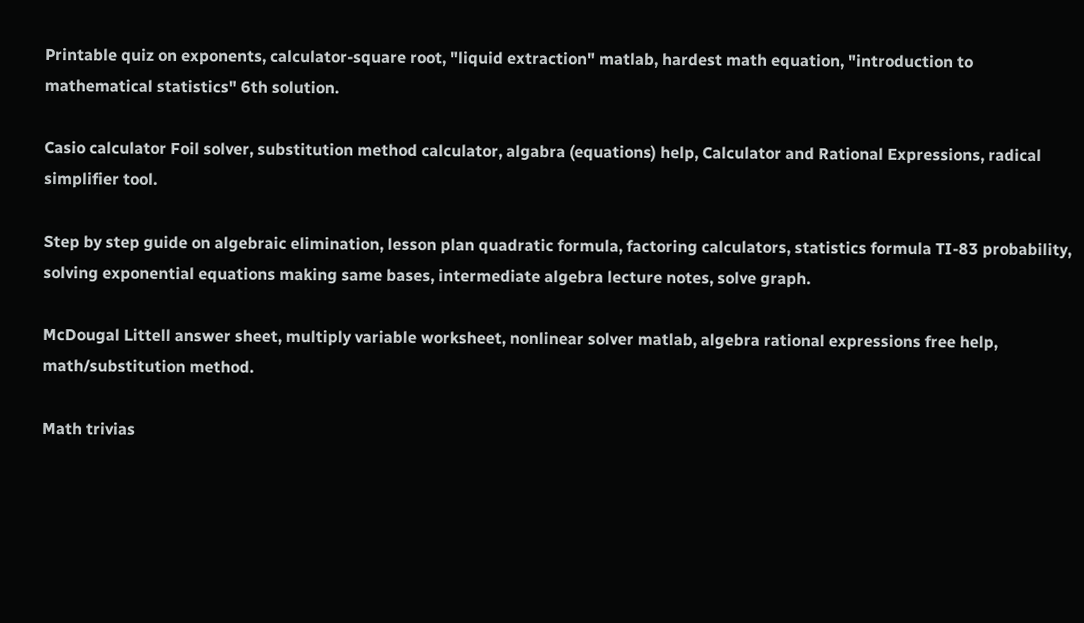Printable quiz on exponents, calculator-square root, "liquid extraction" matlab, hardest math equation, "introduction to mathematical statistics" 6th solution.

Casio calculator Foil solver, substitution method calculator, algabra (equations) help, Calculator and Rational Expressions, radical simplifier tool.

Step by step guide on algebraic elimination, lesson plan quadratic formula, factoring calculators, statistics formula TI-83 probability, solving exponential equations making same bases, intermediate algebra lecture notes, solve graph.

McDougal Littell answer sheet, multiply variable worksheet, nonlinear solver matlab, algebra rational expressions free help, math/substitution method.

Math trivias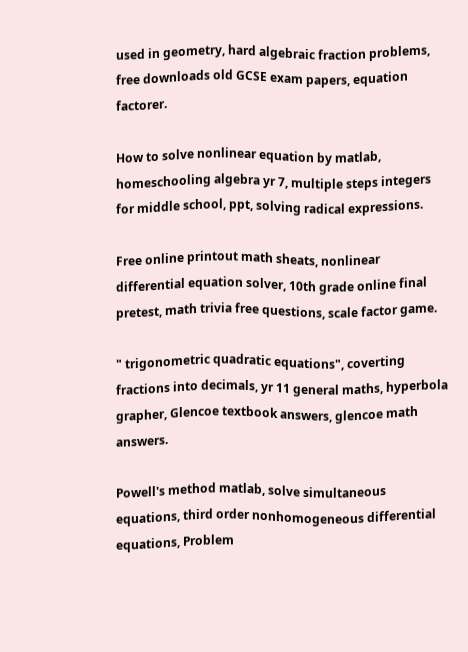used in geometry, hard algebraic fraction problems, free downloads old GCSE exam papers, equation factorer.

How to solve nonlinear equation by matlab, homeschooling algebra yr 7, multiple steps integers for middle school, ppt, solving radical expressions.

Free online printout math sheats, nonlinear differential equation solver, 10th grade online final pretest, math trivia free questions, scale factor game.

" trigonometric quadratic equations", coverting fractions into decimals, yr 11 general maths, hyperbola grapher, Glencoe textbook answers, glencoe math answers.

Powell's method matlab, solve simultaneous equations, third order nonhomogeneous differential equations, Problem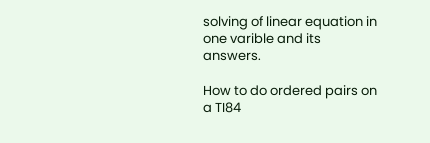solving of linear equation in one varible and its answers.

How to do ordered pairs on a TI84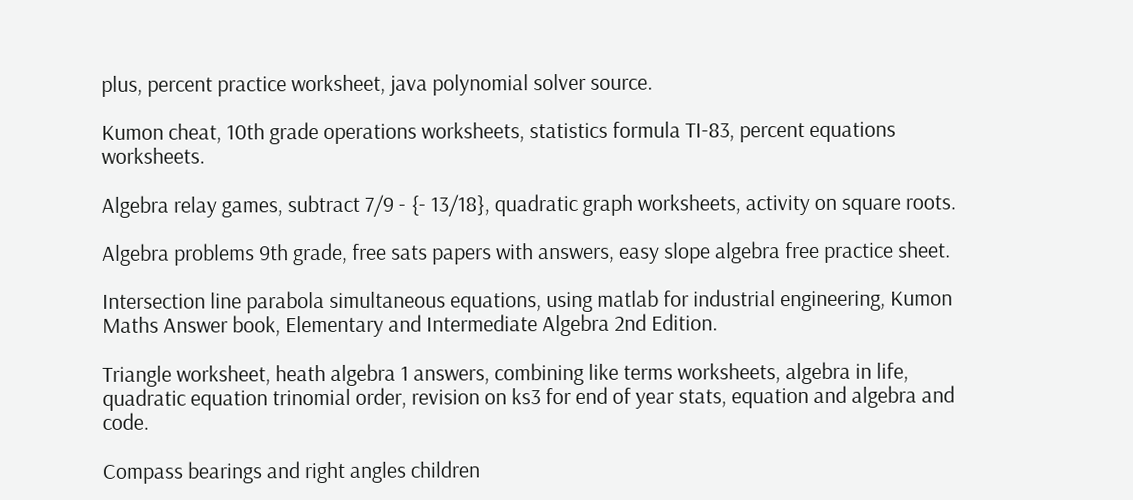plus, percent practice worksheet, java polynomial solver source.

Kumon cheat, 10th grade operations worksheets, statistics formula TI-83, percent equations worksheets.

Algebra relay games, subtract 7/9 - {- 13/18}, quadratic graph worksheets, activity on square roots.

Algebra problems 9th grade, free sats papers with answers, easy slope algebra free practice sheet.

Intersection line parabola simultaneous equations, using matlab for industrial engineering, Kumon Maths Answer book, Elementary and Intermediate Algebra 2nd Edition.

Triangle worksheet, heath algebra 1 answers, combining like terms worksheets, algebra in life, quadratic equation trinomial order, revision on ks3 for end of year stats, equation and algebra and code.

Compass bearings and right angles children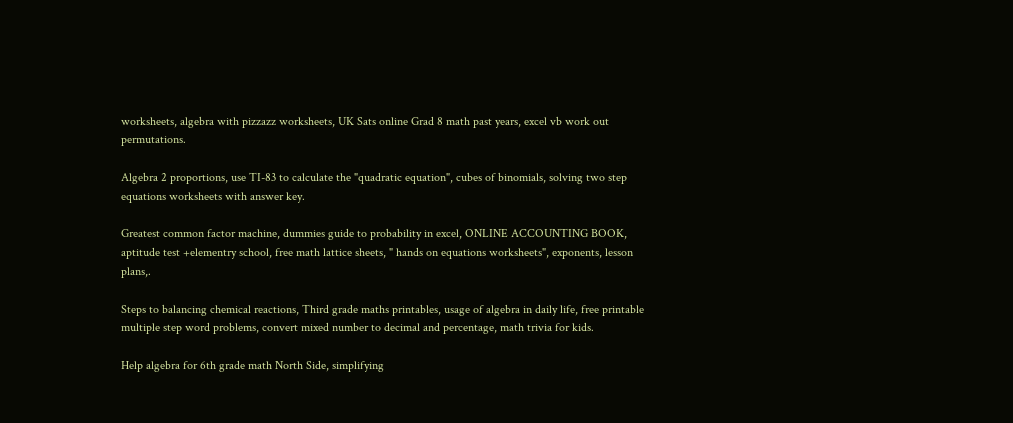worksheets, algebra with pizzazz worksheets, UK Sats online Grad 8 math past years, excel vb work out permutations.

Algebra 2 proportions, use TI-83 to calculate the "quadratic equation", cubes of binomials, solving two step equations worksheets with answer key.

Greatest common factor machine, dummies guide to probability in excel, ONLINE ACCOUNTING BOOK, aptitude test +elementry school, free math lattice sheets, " hands on equations worksheets", exponents, lesson plans,.

Steps to balancing chemical reactions, Third grade maths printables, usage of algebra in daily life, free printable multiple step word problems, convert mixed number to decimal and percentage, math trivia for kids.

Help algebra for 6th grade math North Side, simplifying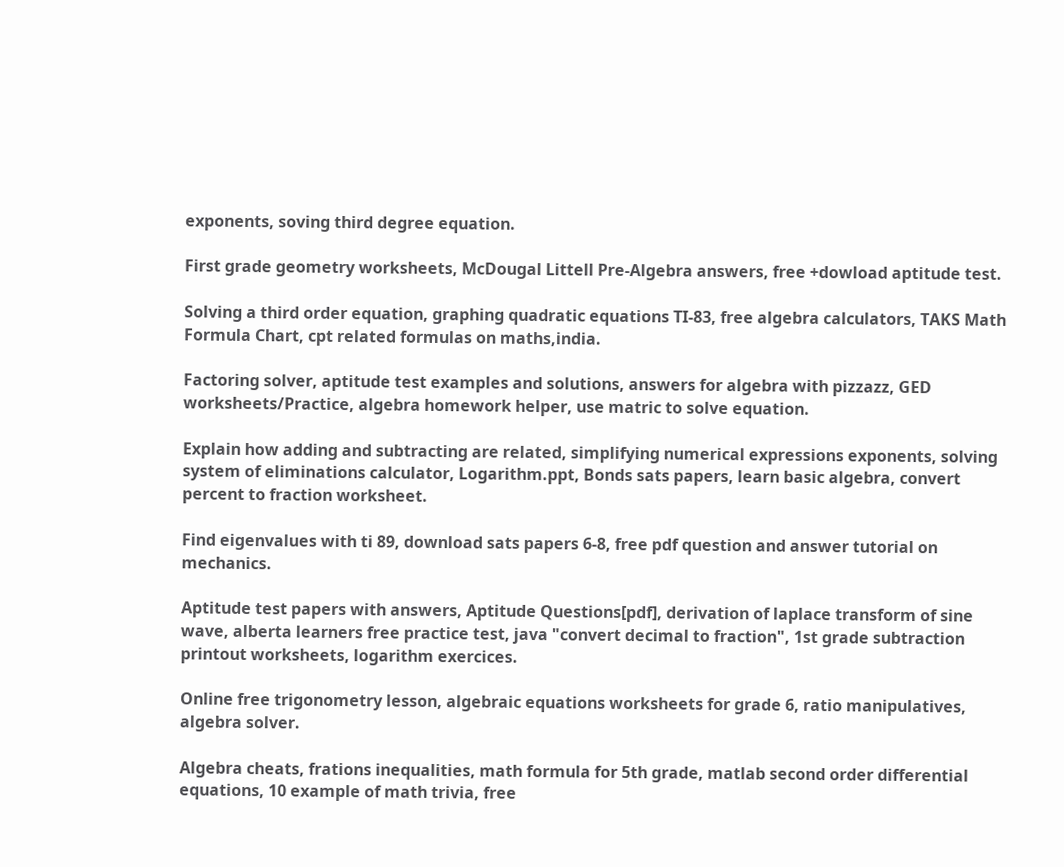exponents, soving third degree equation.

First grade geometry worksheets, McDougal Littell Pre-Algebra answers, free +dowload aptitude test.

Solving a third order equation, graphing quadratic equations TI-83, free algebra calculators, TAKS Math Formula Chart, cpt related formulas on maths,india.

Factoring solver, aptitude test examples and solutions, answers for algebra with pizzazz, GED worksheets/Practice, algebra homework helper, use matric to solve equation.

Explain how adding and subtracting are related, simplifying numerical expressions exponents, solving system of eliminations calculator, Logarithm.ppt, Bonds sats papers, learn basic algebra, convert percent to fraction worksheet.

Find eigenvalues with ti 89, download sats papers 6-8, free pdf question and answer tutorial on mechanics.

Aptitude test papers with answers, Aptitude Questions[pdf], derivation of laplace transform of sine wave, alberta learners free practice test, java "convert decimal to fraction", 1st grade subtraction printout worksheets, logarithm exercices.

Online free trigonometry lesson, algebraic equations worksheets for grade 6, ratio manipulatives, algebra solver.

Algebra cheats, frations inequalities, math formula for 5th grade, matlab second order differential equations, 10 example of math trivia, free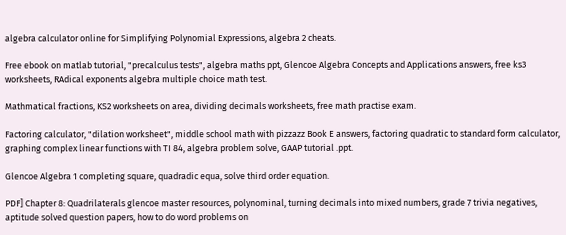algebra calculator online for Simplifying Polynomial Expressions, algebra 2 cheats.

Free ebook on matlab tutorial, "precalculus tests", algebra maths ppt, Glencoe Algebra Concepts and Applications answers, free ks3 worksheets, RAdical exponents algebra multiple choice math test.

Mathmatical fractions, KS2 worksheets on area, dividing decimals worksheets, free math practise exam.

Factoring calculator, "dilation worksheet", middle school math with pizzazz Book E answers, factoring quadratic to standard form calculator, graphing complex linear functions with TI 84, algebra problem solve, GAAP tutorial .ppt.

Glencoe Algebra 1 completing square, quadradic equa, solve third order equation.

PDF] Chapter 8: Quadrilaterals glencoe master resources, polynominal, turning decimals into mixed numbers, grade 7 trivia negatives, aptitude solved question papers, how to do word problems on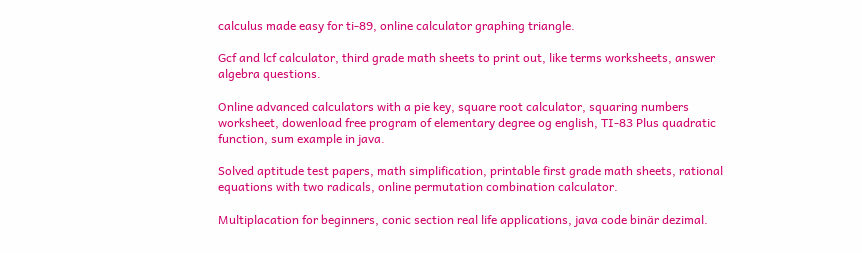calculus made easy for ti-89, online calculator graphing triangle.

Gcf and lcf calculator, third grade math sheets to print out, like terms worksheets, answer algebra questions.

Online advanced calculators with a pie key, square root calculator, squaring numbers worksheet, dowenload free program of elementary degree og english, TI-83 Plus quadratic function, sum example in java.

Solved aptitude test papers, math simplification, printable first grade math sheets, rational equations with two radicals, online permutation combination calculator.

Multiplacation for beginners, conic section real life applications, java code binär dezimal.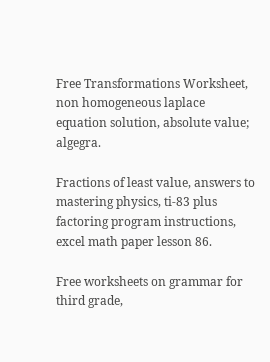Free Transformations Worksheet, non homogeneous laplace equation solution, absolute value; algegra.

Fractions of least value, answers to mastering physics, ti-83 plus factoring program instructions, excel math paper lesson 86.

Free worksheets on grammar for third grade,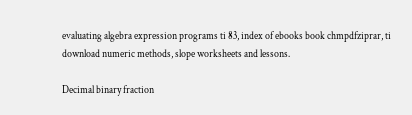evaluating algebra expression programs ti 83, index of ebooks book chmpdfziprar, ti download numeric methods, slope worksheets and lessons.

Decimal binary fraction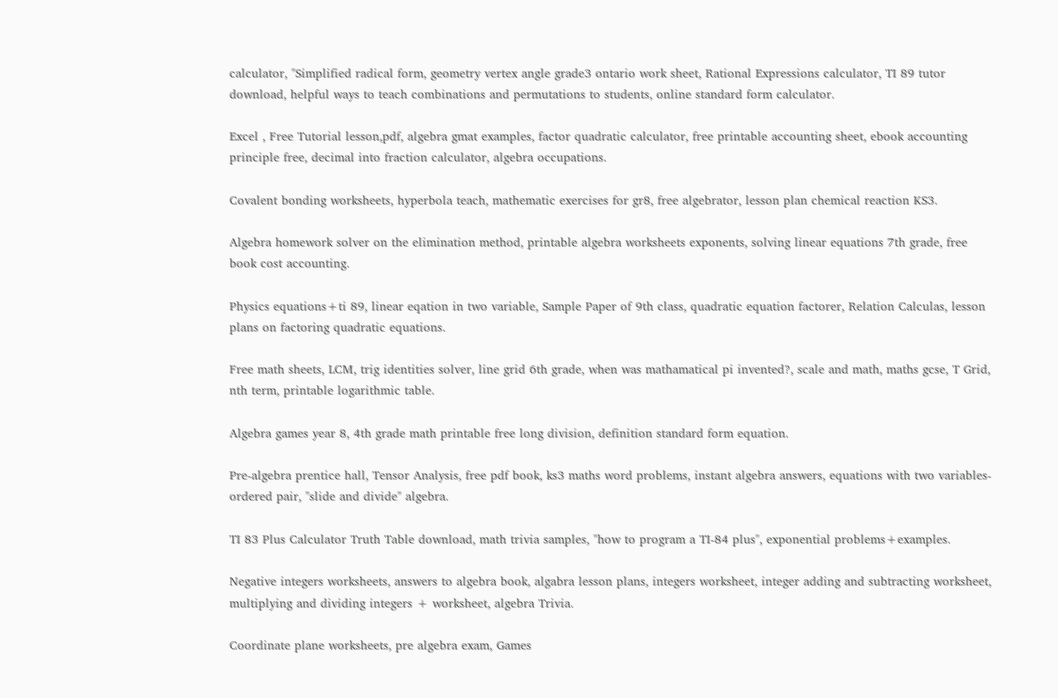calculator, "Simplified radical form, geometry vertex angle grade3 ontario work sheet, Rational Expressions calculator, TI 89 tutor download, helpful ways to teach combinations and permutations to students, online standard form calculator.

Excel , Free Tutorial lesson,pdf, algebra gmat examples, factor quadratic calculator, free printable accounting sheet, ebook accounting principle free, decimal into fraction calculator, algebra occupations.

Covalent bonding worksheets, hyperbola teach, mathematic exercises for gr8, free algebrator, lesson plan chemical reaction KS3.

Algebra homework solver on the elimination method, printable algebra worksheets exponents, solving linear equations 7th grade, free book cost accounting.

Physics equations+ti 89, linear eqation in two variable, Sample Paper of 9th class, quadratic equation factorer, Relation Calculas, lesson plans on factoring quadratic equations.

Free math sheets, LCM, trig identities solver, line grid 6th grade, when was mathamatical pi invented?, scale and math, maths gcse, T Grid, nth term, printable logarithmic table.

Algebra games year 8, 4th grade math printable free long division, definition standard form equation.

Pre-algebra prentice hall, Tensor Analysis, free pdf book, ks3 maths word problems, instant algebra answers, equations with two variables-ordered pair, "slide and divide" algebra.

TI 83 Plus Calculator Truth Table download, math trivia samples, "how to program a TI-84 plus", exponential problems+examples.

Negative integers worksheets, answers to algebra book, algabra lesson plans, integers worksheet, integer adding and subtracting worksheet, multiplying and dividing integers + worksheet, algebra Trivia.

Coordinate plane worksheets, pre algebra exam, Games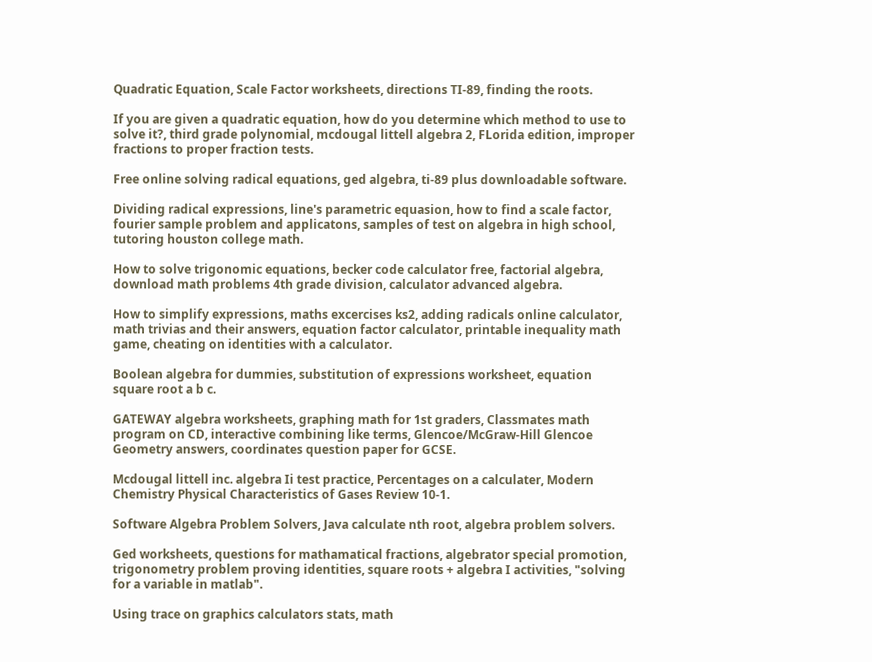Quadratic Equation, Scale Factor worksheets, directions TI-89, finding the roots.

If you are given a quadratic equation, how do you determine which method to use to solve it?, third grade polynomial, mcdougal littell algebra 2, FLorida edition, improper fractions to proper fraction tests.

Free online solving radical equations, ged algebra, ti-89 plus downloadable software.

Dividing radical expressions, line's parametric equasion, how to find a scale factor, fourier sample problem and applicatons, samples of test on algebra in high school, tutoring houston college math.

How to solve trigonomic equations, becker code calculator free, factorial algebra, download math problems 4th grade division, calculator advanced algebra.

How to simplify expressions, maths excercises ks2, adding radicals online calculator, math trivias and their answers, equation factor calculator, printable inequality math game, cheating on identities with a calculator.

Boolean algebra for dummies, substitution of expressions worksheet, equation square root a b c.

GATEWAY algebra worksheets, graphing math for 1st graders, Classmates math program on CD, interactive combining like terms, Glencoe/McGraw-Hill Glencoe Geometry answers, coordinates question paper for GCSE.

Mcdougal littell inc. algebra Ii test practice, Percentages on a calculater, Modern Chemistry Physical Characteristics of Gases Review 10-1.

Software Algebra Problem Solvers, Java calculate nth root, algebra problem solvers.

Ged worksheets, questions for mathamatical fractions, algebrator special promotion, trigonometry problem proving identities, square roots + algebra I activities, "solving for a variable in matlab".

Using trace on graphics calculators stats, math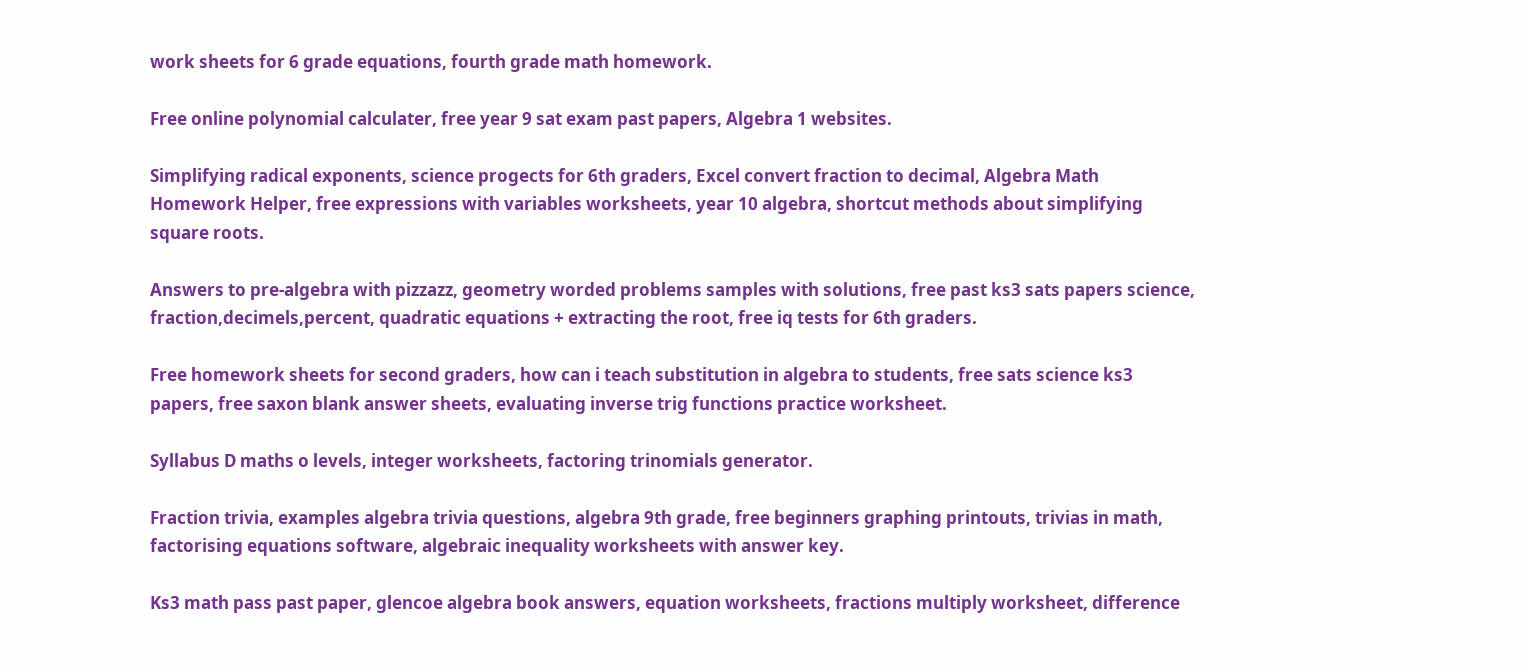work sheets for 6 grade equations, fourth grade math homework.

Free online polynomial calculater, free year 9 sat exam past papers, Algebra 1 websites.

Simplifying radical exponents, science progects for 6th graders, Excel convert fraction to decimal, Algebra Math Homework Helper, free expressions with variables worksheets, year 10 algebra, shortcut methods about simplifying square roots.

Answers to pre-algebra with pizzazz, geometry worded problems samples with solutions, free past ks3 sats papers science, fraction,decimels,percent, quadratic equations + extracting the root, free iq tests for 6th graders.

Free homework sheets for second graders, how can i teach substitution in algebra to students, free sats science ks3 papers, free saxon blank answer sheets, evaluating inverse trig functions practice worksheet.

Syllabus D maths o levels, integer worksheets, factoring trinomials generator.

Fraction trivia, examples algebra trivia questions, algebra 9th grade, free beginners graphing printouts, trivias in math, factorising equations software, algebraic inequality worksheets with answer key.

Ks3 math pass past paper, glencoe algebra book answers, equation worksheets, fractions multiply worksheet, difference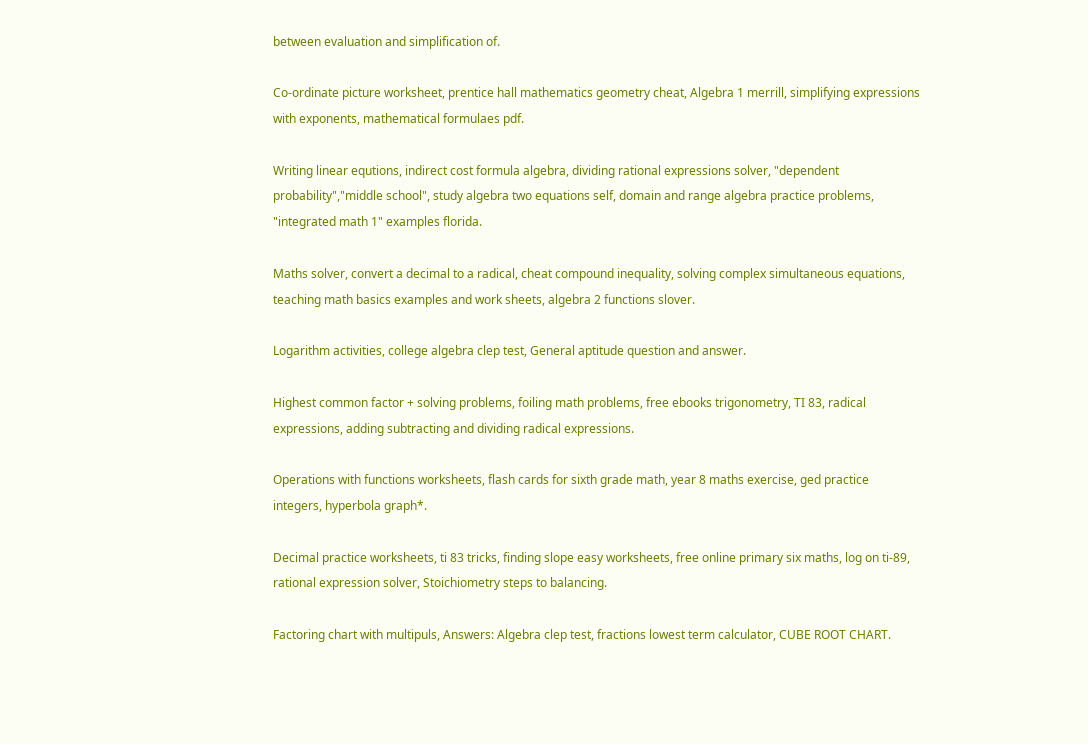between evaluation and simplification of.

Co-ordinate picture worksheet, prentice hall mathematics geometry cheat, Algebra 1 merrill, simplifying expressions with exponents, mathematical formulaes pdf.

Writing linear equtions, indirect cost formula algebra, dividing rational expressions solver, "dependent probability","middle school", study algebra two equations self, domain and range algebra practice problems, "integrated math 1" examples florida.

Maths solver, convert a decimal to a radical, cheat compound inequality, solving complex simultaneous equations, teaching math basics examples and work sheets, algebra 2 functions slover.

Logarithm activities, college algebra clep test, General aptitude question and answer.

Highest common factor + solving problems, foiling math problems, free ebooks trigonometry, TI 83, radical expressions, adding subtracting and dividing radical expressions.

Operations with functions worksheets, flash cards for sixth grade math, year 8 maths exercise, ged practice integers, hyperbola graph*.

Decimal practice worksheets, ti 83 tricks, finding slope easy worksheets, free online primary six maths, log on ti-89, rational expression solver, Stoichiometry steps to balancing.

Factoring chart with multipuls, Answers: Algebra clep test, fractions lowest term calculator, CUBE ROOT CHART.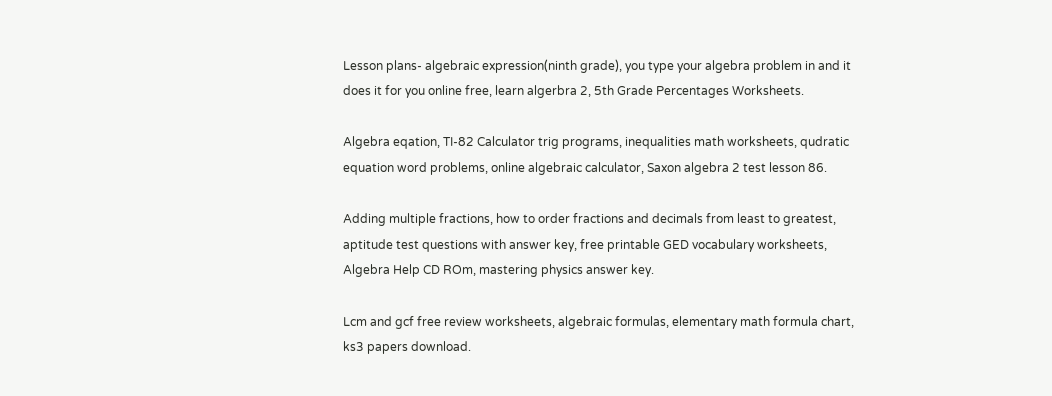Lesson plans- algebraic expression(ninth grade), you type your algebra problem in and it does it for you online free, learn algerbra 2, 5th Grade Percentages Worksheets.

Algebra eqation, TI-82 Calculator trig programs, inequalities math worksheets, qudratic equation word problems, online algebraic calculator, Saxon algebra 2 test lesson 86.

Adding multiple fractions, how to order fractions and decimals from least to greatest, aptitude test questions with answer key, free printable GED vocabulary worksheets, Algebra Help CD ROm, mastering physics answer key.

Lcm and gcf free review worksheets, algebraic formulas, elementary math formula chart, ks3 papers download.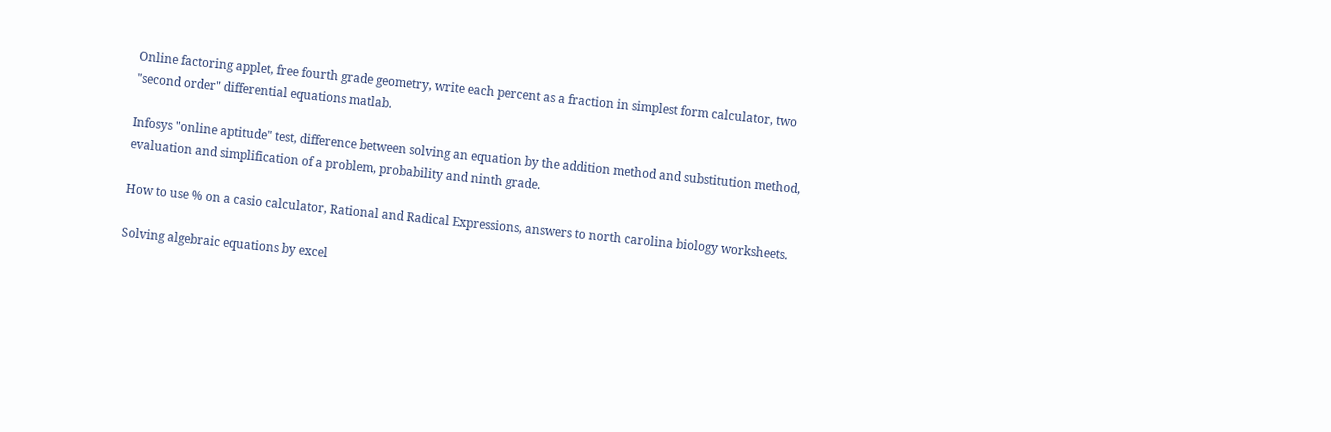Online factoring applet, free fourth grade geometry, write each percent as a fraction in simplest form calculator, two "second order" differential equations matlab.

Infosys "online aptitude" test, difference between solving an equation by the addition method and substitution method, evaluation and simplification of a problem, probability and ninth grade.

How to use % on a casio calculator, Rational and Radical Expressions, answers to north carolina biology worksheets.

Solving algebraic equations by excel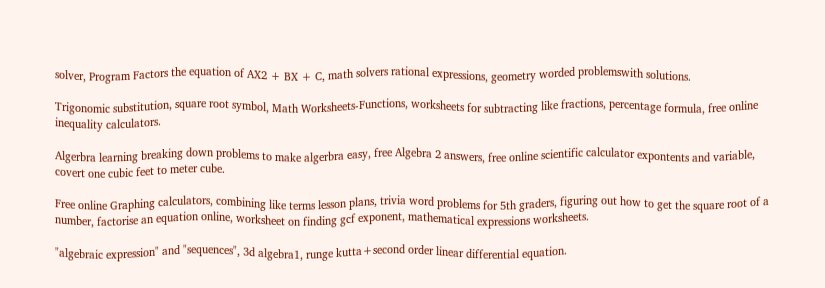solver, Program Factors the equation of AX2 + BX + C, math solvers rational expressions, geometry worded problemswith solutions.

Trigonomic substitution, square root symbol, Math Worksheets-Functions, worksheets for subtracting like fractions, percentage formula, free online inequality calculators.

Algerbra learning breaking down problems to make algerbra easy, free Algebra 2 answers, free online scientific calculator expontents and variable, covert one cubic feet to meter cube.

Free online Graphing calculators, combining like terms lesson plans, trivia word problems for 5th graders, figuring out how to get the square root of a number, factorise an equation online, worksheet on finding gcf exponent, mathematical expressions worksheets.

"algebraic expression" and "sequences", 3d algebra1, runge kutta+second order linear differential equation.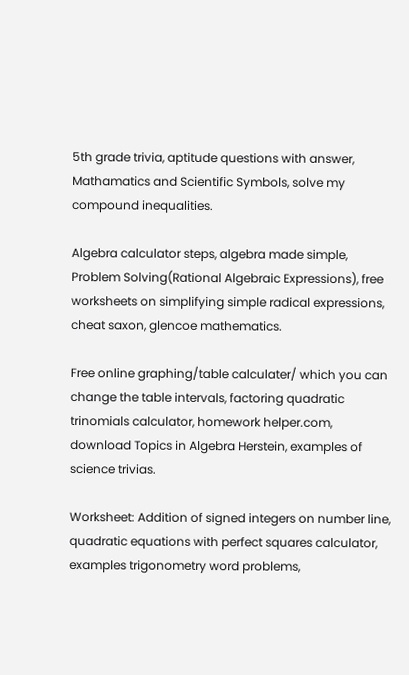5th grade trivia, aptitude questions with answer, Mathamatics and Scientific Symbols, solve my compound inequalities.

Algebra calculator steps, algebra made simple, Problem Solving(Rational Algebraic Expressions), free worksheets on simplifying simple radical expressions, cheat saxon, glencoe mathematics.

Free online graphing/table calculater/ which you can change the table intervals, factoring quadratic trinomials calculator, homework helper.com, download Topics in Algebra Herstein, examples of science trivias.

Worksheet: Addition of signed integers on number line, quadratic equations with perfect squares calculator, examples trigonometry word problems,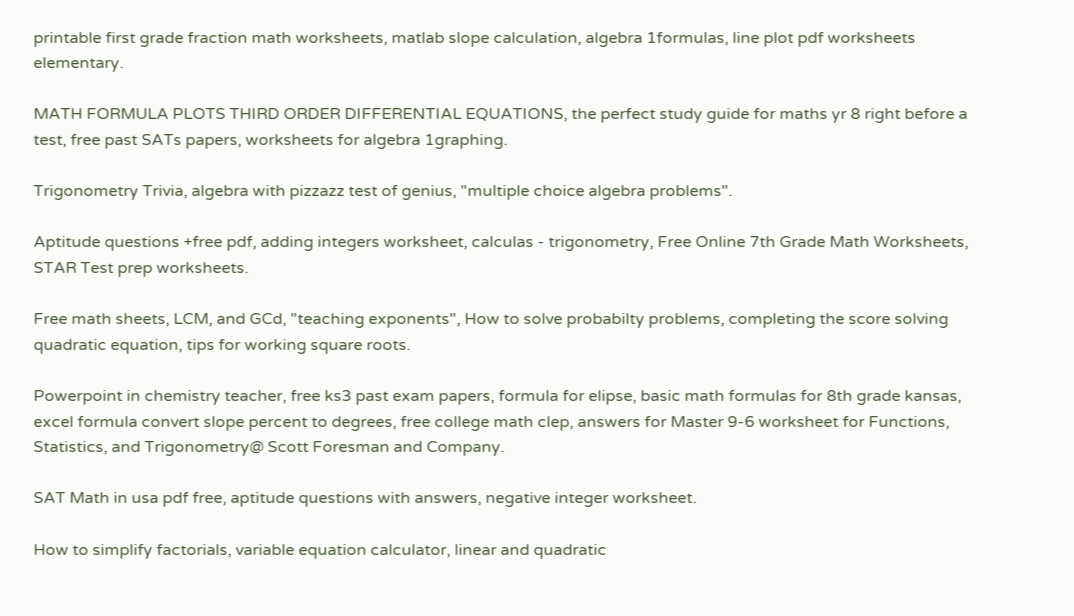printable first grade fraction math worksheets, matlab slope calculation, algebra 1formulas, line plot pdf worksheets elementary.

MATH FORMULA PLOTS THIRD ORDER DIFFERENTIAL EQUATIONS, the perfect study guide for maths yr 8 right before a test, free past SATs papers, worksheets for algebra 1graphing.

Trigonometry Trivia, algebra with pizzazz test of genius, "multiple choice algebra problems".

Aptitude questions +free pdf, adding integers worksheet, calculas - trigonometry, Free Online 7th Grade Math Worksheets, STAR Test prep worksheets.

Free math sheets, LCM, and GCd, "teaching exponents", How to solve probabilty problems, completing the score solving quadratic equation, tips for working square roots.

Powerpoint in chemistry teacher, free ks3 past exam papers, formula for elipse, basic math formulas for 8th grade kansas, excel formula convert slope percent to degrees, free college math clep, answers for Master 9-6 worksheet for Functions, Statistics, and Trigonometry@ Scott Foresman and Company.

SAT Math in usa pdf free, aptitude questions with answers, negative integer worksheet.

How to simplify factorials, variable equation calculator, linear and quadratic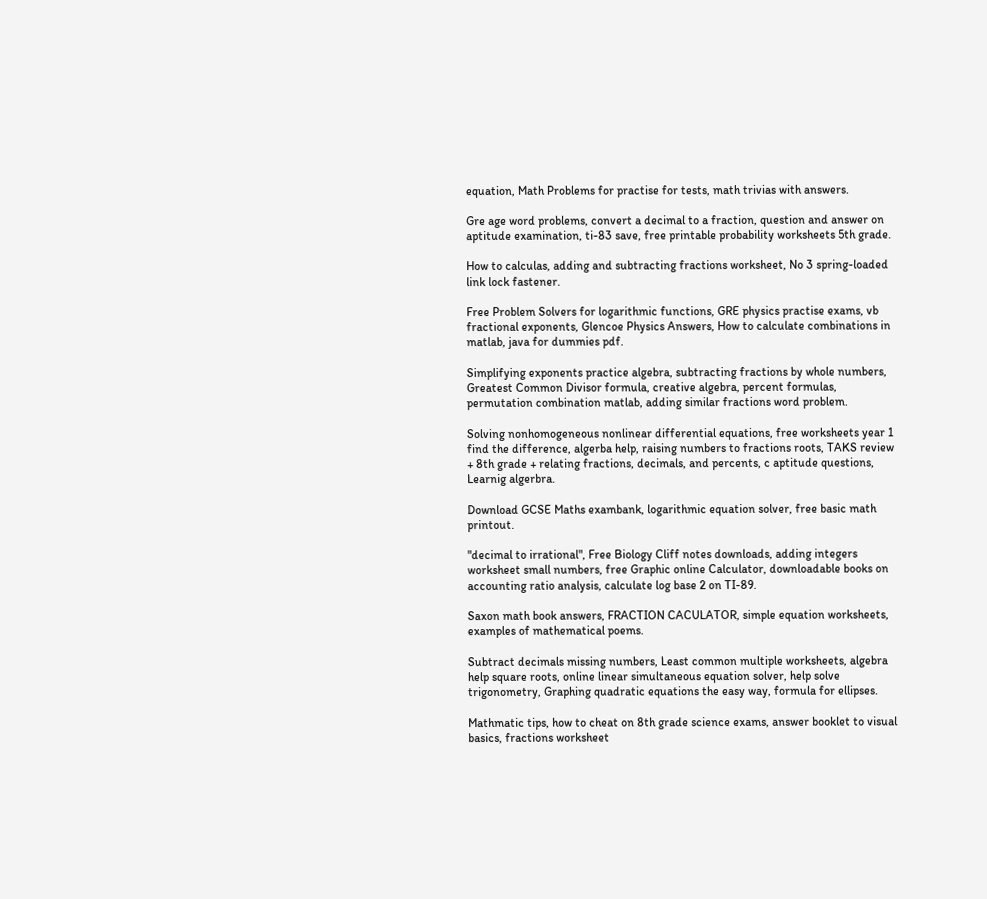equation, Math Problems for practise for tests, math trivias with answers.

Gre age word problems, convert a decimal to a fraction, question and answer on aptitude examination, ti-83 save, free printable probability worksheets 5th grade.

How to calculas, adding and subtracting fractions worksheet, No 3 spring-loaded link lock fastener.

Free Problem Solvers for logarithmic functions, GRE physics practise exams, vb fractional exponents, Glencoe Physics Answers, How to calculate combinations in matlab, java for dummies pdf.

Simplifying exponents practice algebra, subtracting fractions by whole numbers, Greatest Common Divisor formula, creative algebra, percent formulas, permutation combination matlab, adding similar fractions word problem.

Solving nonhomogeneous nonlinear differential equations, free worksheets year 1 find the difference, algerba help, raising numbers to fractions roots, TAKS review + 8th grade + relating fractions, decimals, and percents, c aptitude questions, Learnig algerbra.

Download GCSE Maths exambank, logarithmic equation solver, free basic math printout.

"decimal to irrational", Free Biology Cliff notes downloads, adding integers worksheet small numbers, free Graphic online Calculator, downloadable books on accounting ratio analysis, calculate log base 2 on TI-89.

Saxon math book answers, FRACTION CACULATOR, simple equation worksheets, examples of mathematical poems.

Subtract decimals missing numbers, Least common multiple worksheets, algebra help square roots, online linear simultaneous equation solver, help solve trigonometry, Graphing quadratic equations the easy way, formula for ellipses.

Mathmatic tips, how to cheat on 8th grade science exams, answer booklet to visual basics, fractions worksheet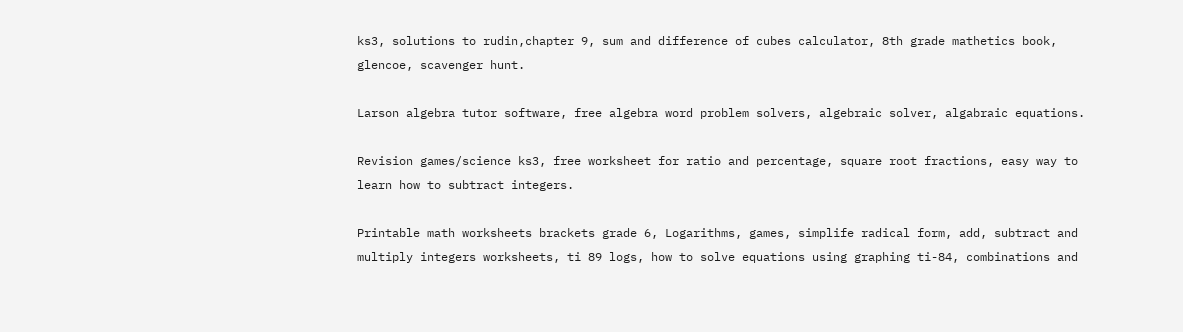ks3, solutions to rudin,chapter 9, sum and difference of cubes calculator, 8th grade mathetics book, glencoe, scavenger hunt.

Larson algebra tutor software, free algebra word problem solvers, algebraic solver, algabraic equations.

Revision games/science ks3, free worksheet for ratio and percentage, square root fractions, easy way to learn how to subtract integers.

Printable math worksheets brackets grade 6, Logarithms, games, simplife radical form, add, subtract and multiply integers worksheets, ti 89 logs, how to solve equations using graphing ti-84, combinations and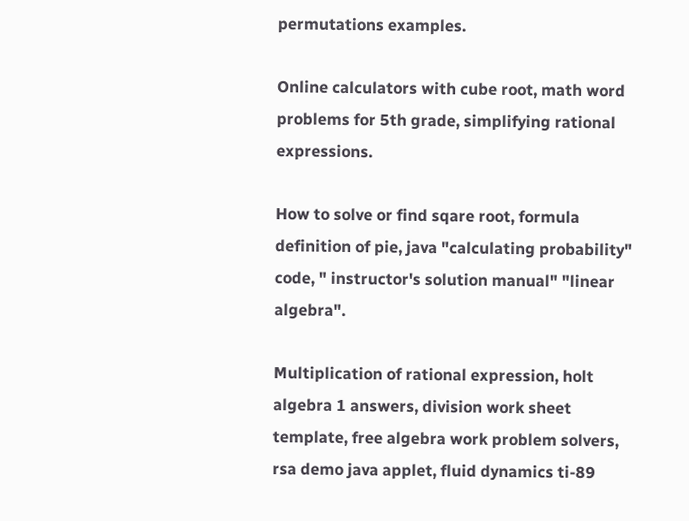permutations examples.

Online calculators with cube root, math word problems for 5th grade, simplifying rational expressions.

How to solve or find sqare root, formula definition of pie, java "calculating probability" code, " instructor's solution manual" "linear algebra".

Multiplication of rational expression, holt algebra 1 answers, division work sheet template, free algebra work problem solvers, rsa demo java applet, fluid dynamics ti-89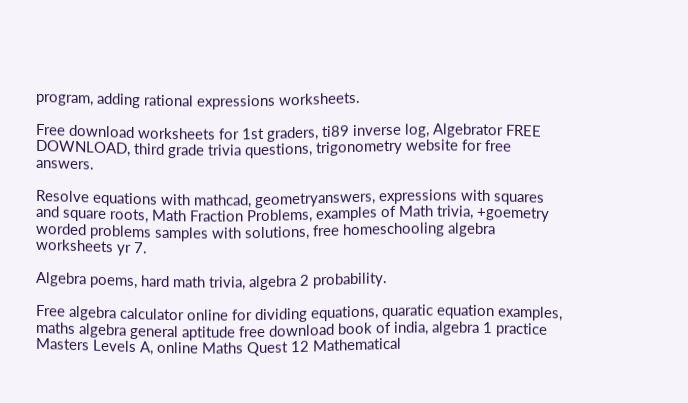program, adding rational expressions worksheets.

Free download worksheets for 1st graders, ti89 inverse log, Algebrator FREE DOWNLOAD, third grade trivia questions, trigonometry website for free answers.

Resolve equations with mathcad, geometryanswers, expressions with squares and square roots, Math Fraction Problems, examples of Math trivia, +goemetry worded problems samples with solutions, free homeschooling algebra worksheets yr 7.

Algebra poems, hard math trivia, algebra 2 probability.

Free algebra calculator online for dividing equations, quaratic equation examples, maths algebra general aptitude free download book of india, algebra 1 practice Masters Levels A, online Maths Quest 12 Mathematical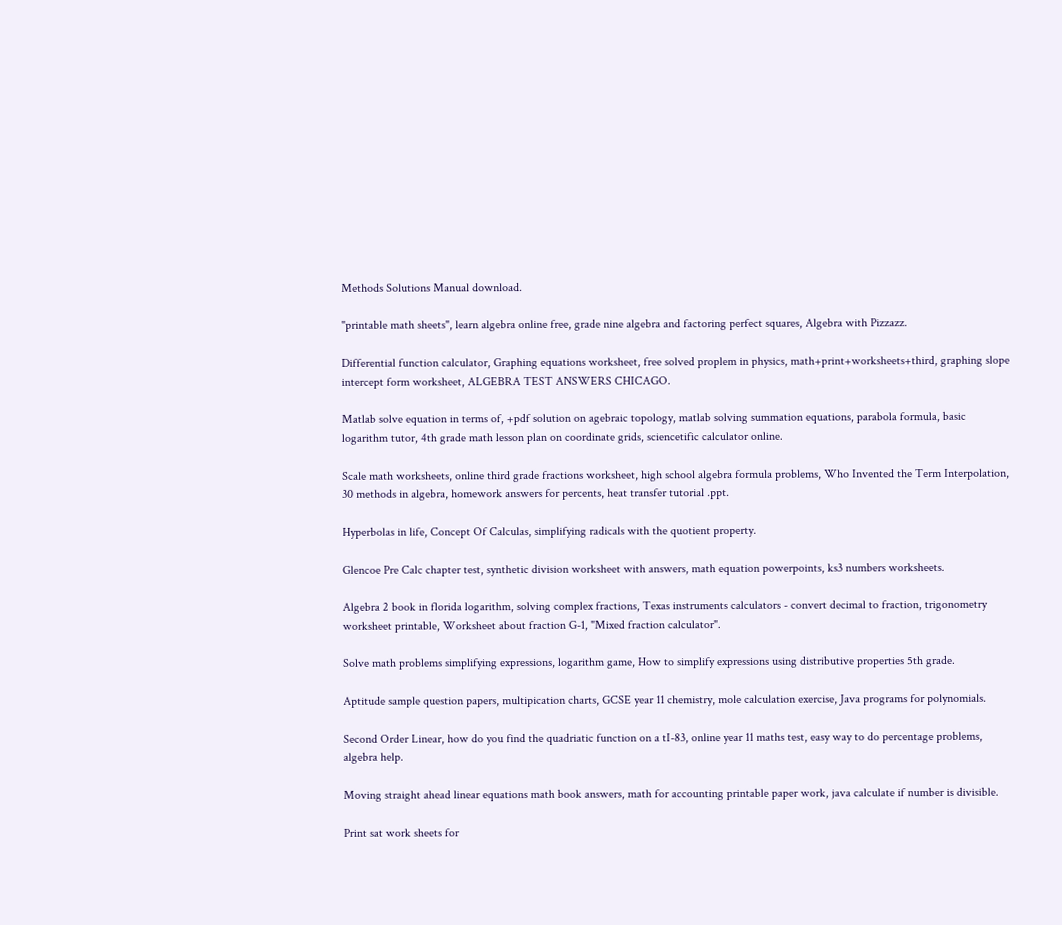Methods Solutions Manual download.

"printable math sheets", learn algebra online free, grade nine algebra and factoring perfect squares, Algebra with Pizzazz.

Differential function calculator, Graphing equations worksheet, free solved proplem in physics, math+print+worksheets+third, graphing slope intercept form worksheet, ALGEBRA TEST ANSWERS CHICAGO.

Matlab solve equation in terms of, +pdf solution on agebraic topology, matlab solving summation equations, parabola formula, basic logarithm tutor, 4th grade math lesson plan on coordinate grids, sciencetific calculator online.

Scale math worksheets, online third grade fractions worksheet, high school algebra formula problems, Who Invented the Term Interpolation, 30 methods in algebra, homework answers for percents, heat transfer tutorial .ppt.

Hyperbolas in life, Concept Of Calculas, simplifying radicals with the quotient property.

Glencoe Pre Calc chapter test, synthetic division worksheet with answers, math equation powerpoints, ks3 numbers worksheets.

Algebra 2 book in florida logarithm, solving complex fractions, Texas instruments calculators - convert decimal to fraction, trigonometry worksheet printable, Worksheet about fraction G-1, "Mixed fraction calculator".

Solve math problems simplifying expressions, logarithm game, How to simplify expressions using distributive properties 5th grade.

Aptitude sample question papers, multipication charts, GCSE year 11 chemistry, mole calculation exercise, Java programs for polynomials.

Second Order Linear, how do you find the quadriatic function on a tI-83, online year 11 maths test, easy way to do percentage problems, algebra help.

Moving straight ahead linear equations math book answers, math for accounting printable paper work, java calculate if number is divisible.

Print sat work sheets for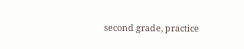second grade, practice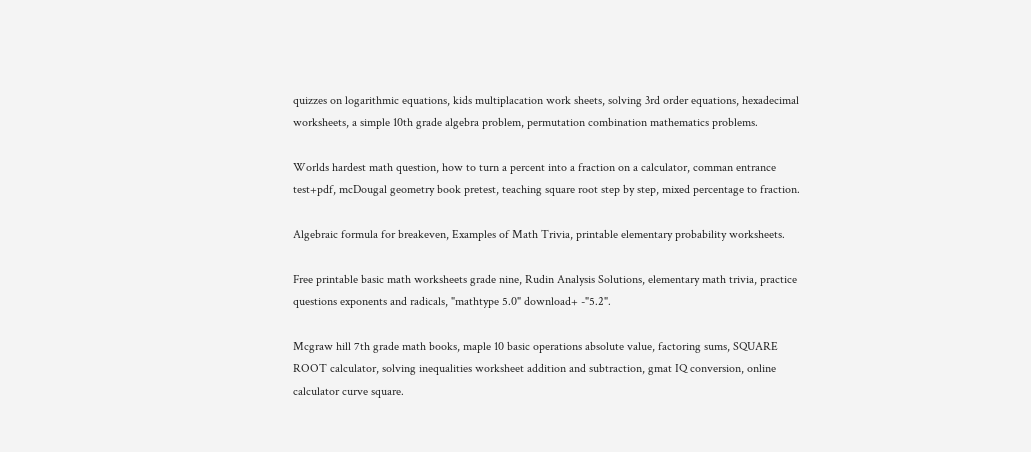quizzes on logarithmic equations, kids multiplacation work sheets, solving 3rd order equations, hexadecimal worksheets, a simple 10th grade algebra problem, permutation combination mathematics problems.

Worlds hardest math question, how to turn a percent into a fraction on a calculator, comman entrance test+pdf, mcDougal geometry book pretest, teaching square root step by step, mixed percentage to fraction.

Algebraic formula for breakeven, Examples of Math Trivia, printable elementary probability worksheets.

Free printable basic math worksheets grade nine, Rudin Analysis Solutions, elementary math trivia, practice questions exponents and radicals, "mathtype 5.0" download+ -"5.2".

Mcgraw hill 7th grade math books, maple 10 basic operations absolute value, factoring sums, SQUARE ROOT calculator, solving inequalities worksheet addition and subtraction, gmat IQ conversion, online calculator curve square.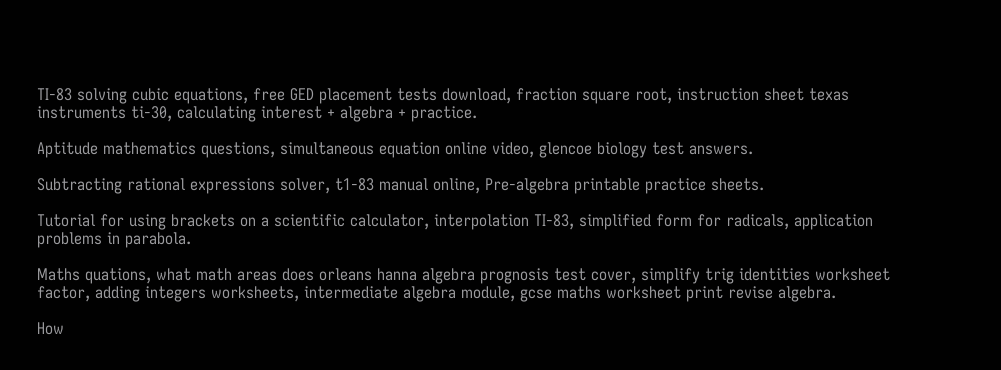TI-83 solving cubic equations, free GED placement tests download, fraction square root, instruction sheet texas instruments ti-30, calculating interest + algebra + practice.

Aptitude mathematics questions, simultaneous equation online video, glencoe biology test answers.

Subtracting rational expressions solver, t1-83 manual online, Pre-algebra printable practice sheets.

Tutorial for using brackets on a scientific calculator, interpolation TI-83, simplified form for radicals, application problems in parabola.

Maths quations, what math areas does orleans hanna algebra prognosis test cover, simplify trig identities worksheet factor, adding integers worksheets, intermediate algebra module, gcse maths worksheet print revise algebra.

How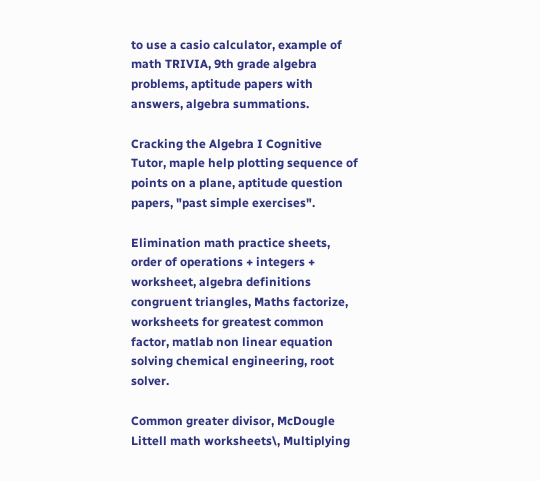to use a casio calculator, example of math TRIVIA, 9th grade algebra problems, aptitude papers with answers, algebra summations.

Cracking the Algebra I Cognitive Tutor, maple help plotting sequence of points on a plane, aptitude question papers, "past simple exercises".

Elimination math practice sheets, order of operations + integers + worksheet, algebra definitions congruent triangles, Maths factorize, worksheets for greatest common factor, matlab non linear equation solving chemical engineering, root solver.

Common greater divisor, McDougle Littell math worksheets\, Multiplying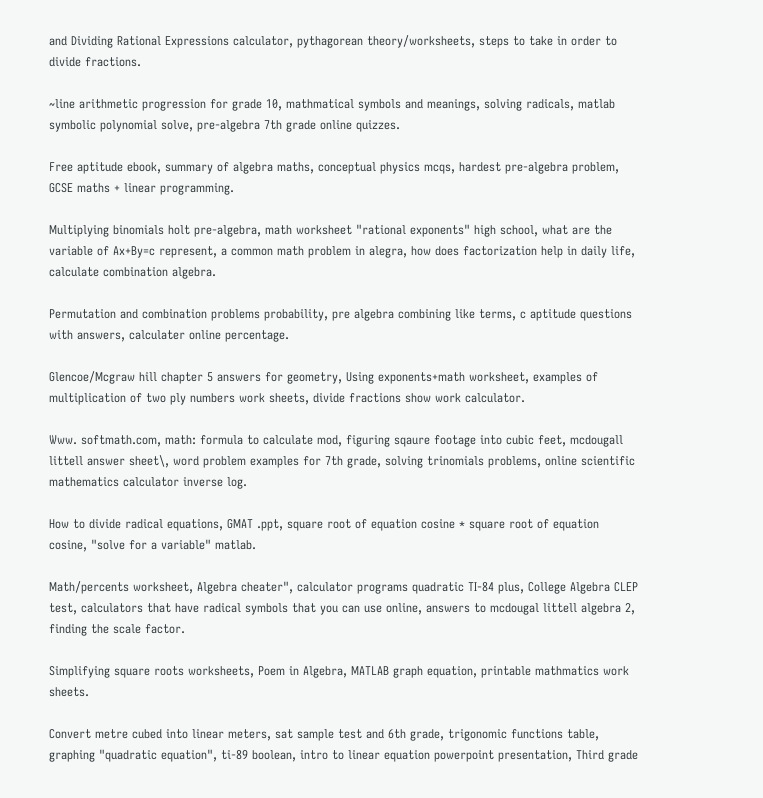and Dividing Rational Expressions calculator, pythagorean theory/worksheets, steps to take in order to divide fractions.

~line arithmetic progression for grade 10, mathmatical symbols and meanings, solving radicals, matlab symbolic polynomial solve, pre-algebra 7th grade online quizzes.

Free aptitude ebook, summary of algebra maths, conceptual physics mcqs, hardest pre-algebra problem, GCSE maths + linear programming.

Multiplying binomials holt pre-algebra, math worksheet "rational exponents" high school, what are the variable of Ax+By=c represent, a common math problem in alegra, how does factorization help in daily life, calculate combination algebra.

Permutation and combination problems probability, pre algebra combining like terms, c aptitude questions with answers, calculater online percentage.

Glencoe/Mcgraw hill chapter 5 answers for geometry, Using exponents+math worksheet, examples of multiplication of two ply numbers work sheets, divide fractions show work calculator.

Www. softmath.com, math: formula to calculate mod, figuring sqaure footage into cubic feet, mcdougall littell answer sheet\, word problem examples for 7th grade, solving trinomials problems, online scientific mathematics calculator inverse log.

How to divide radical equations, GMAT .ppt, square root of equation cosine * square root of equation cosine, "solve for a variable" matlab.

Math/percents worksheet, Algebra cheater", calculator programs quadratic TI-84 plus, College Algebra CLEP test, calculators that have radical symbols that you can use online, answers to mcdougal littell algebra 2, finding the scale factor.

Simplifying square roots worksheets, Poem in Algebra, MATLAB graph equation, printable mathmatics work sheets.

Convert metre cubed into linear meters, sat sample test and 6th grade, trigonomic functions table, graphing "quadratic equation", ti-89 boolean, intro to linear equation powerpoint presentation, Third grade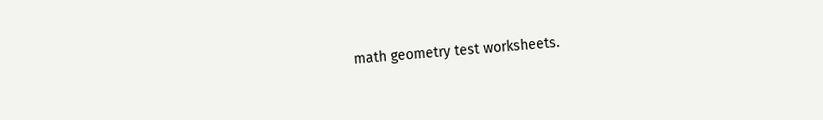math geometry test worksheets.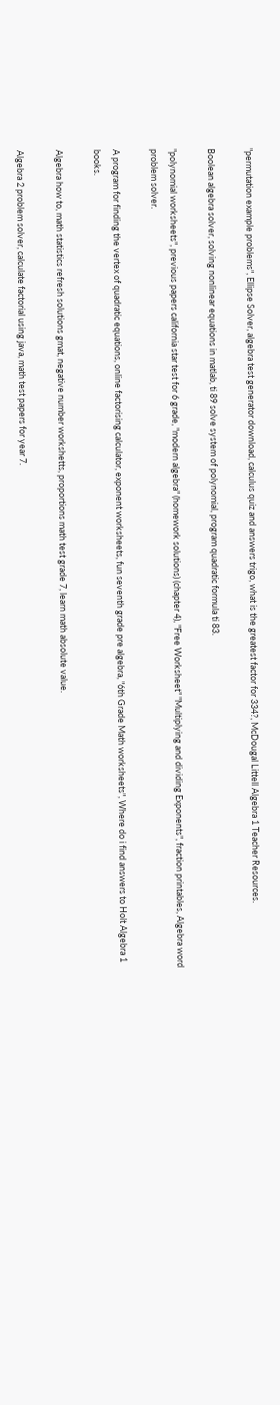"permutation example problems", Ellipse Solver, algebra test generator download, calculus quiz and answers trigo, what is the greatest factor for 334?, McDougal Littell Algebra 1 Teacher Resources.

Boolean algebra solver, solving nonlinear equations in matlab, ti 89 solve system of polynomial, program quadratic formula ti 83.

"polynomial worksheets", previous papers california star test for 6 grade, "modern algebra" (homework solutions) (chapter 4), "Free Worksheet" "Multiplying and dividing Exponents", fraction printables, Algebra word problem solver.

A program for finding the vertex of quadratic equations, online factorising calculator, exponent worksheets, fun seventh grade pre algebra, "6th Grade Math worksheets", Where do i find answers to Holt Algebra 1 books.

Algebra how to, math statistics refresh solutions gmat, negative number workshetts, proportions math test grade 7, learn math absolute value.

Algebra 2 problem solver, calculate factorial using java, math test papers for year 7.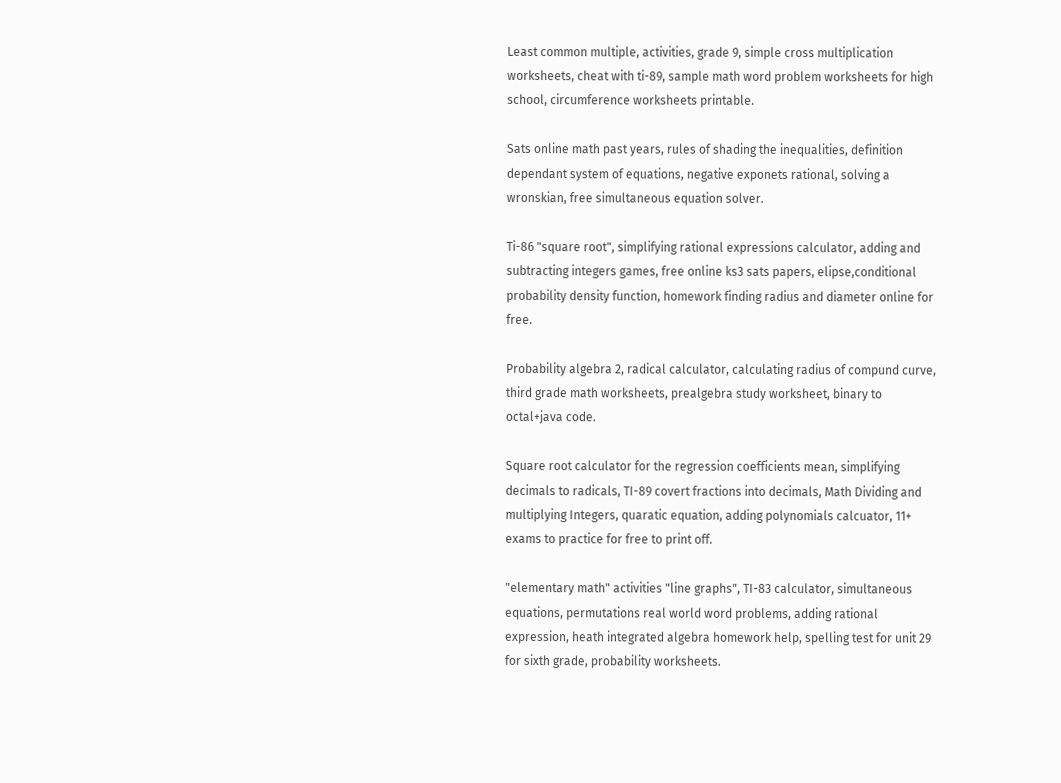Least common multiple, activities, grade 9, simple cross multiplication worksheets, cheat with ti-89, sample math word problem worksheets for high school, circumference worksheets printable.

Sats online math past years, rules of shading the inequalities, definition dependant system of equations, negative exponets rational, solving a wronskian, free simultaneous equation solver.

Ti-86 "square root", simplifying rational expressions calculator, adding and subtracting integers games, free online ks3 sats papers, elipse,conditional probability density function, homework finding radius and diameter online for free.

Probability algebra 2, radical calculator, calculating radius of compund curve, third grade math worksheets, prealgebra study worksheet, binary to octal+java code.

Square root calculator for the regression coefficients mean, simplifying decimals to radicals, TI-89 covert fractions into decimals, Math Dividing and multiplying Integers, quaratic equation, adding polynomials calcuator, 11+ exams to practice for free to print off.

"elementary math" activities "line graphs", TI-83 calculator, simultaneous equations, permutations real world word problems, adding rational expression, heath integrated algebra homework help, spelling test for unit 29 for sixth grade, probability worksheets.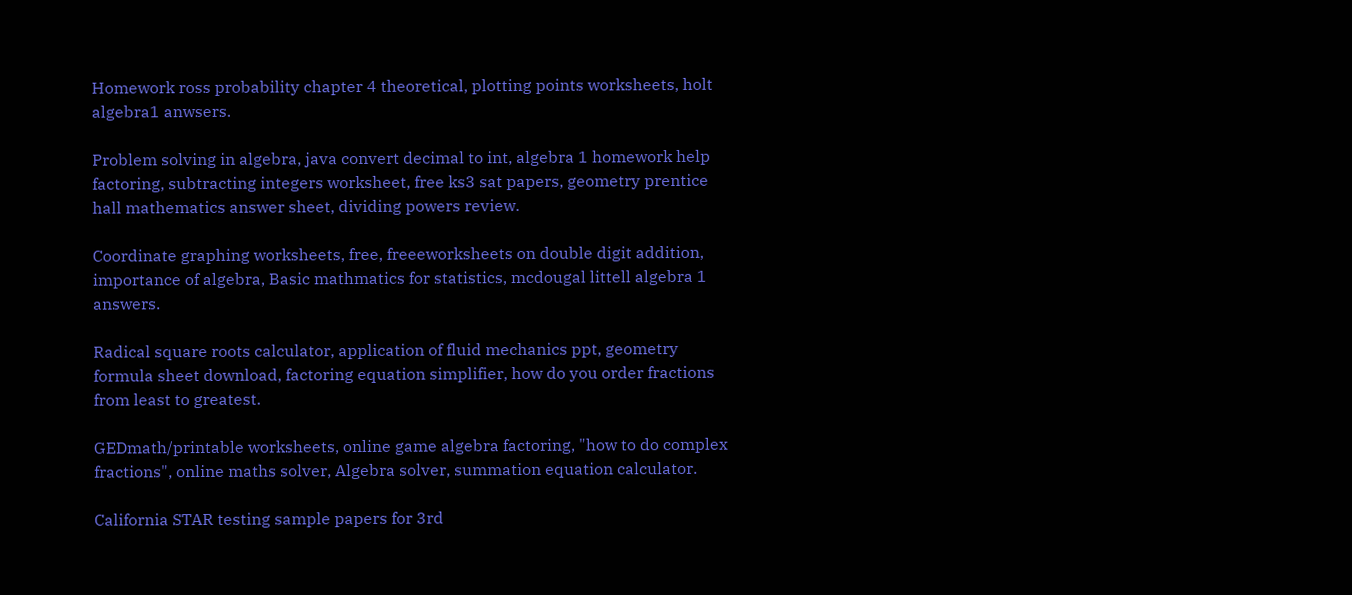Homework ross probability chapter 4 theoretical, plotting points worksheets, holt algebra1 anwsers.

Problem solving in algebra, java convert decimal to int, algebra 1 homework help factoring, subtracting integers worksheet, free ks3 sat papers, geometry prentice hall mathematics answer sheet, dividing powers review.

Coordinate graphing worksheets, free, freeeworksheets on double digit addition, importance of algebra, Basic mathmatics for statistics, mcdougal littell algebra 1 answers.

Radical square roots calculator, application of fluid mechanics ppt, geometry formula sheet download, factoring equation simplifier, how do you order fractions from least to greatest.

GEDmath/printable worksheets, online game algebra factoring, "how to do complex fractions", online maths solver, Algebra solver, summation equation calculator.

California STAR testing sample papers for 3rd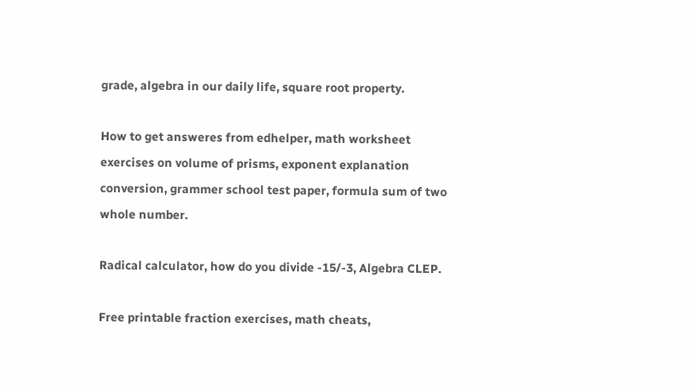grade, algebra in our daily life, square root property.

How to get answeres from edhelper, math worksheet exercises on volume of prisms, exponent explanation conversion, grammer school test paper, formula sum of two whole number.

Radical calculator, how do you divide -15/-3, Algebra CLEP.

Free printable fraction exercises, math cheats,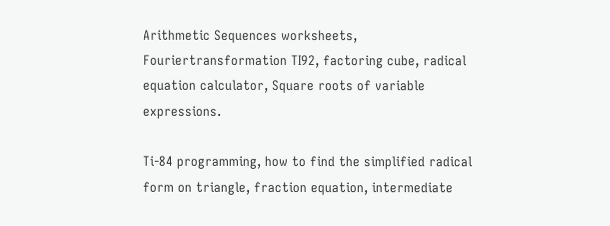Arithmetic Sequences worksheets, Fouriertransformation TI92, factoring cube, radical equation calculator, Square roots of variable expressions.

Ti-84 programming, how to find the simplified radical form on triangle, fraction equation, intermediate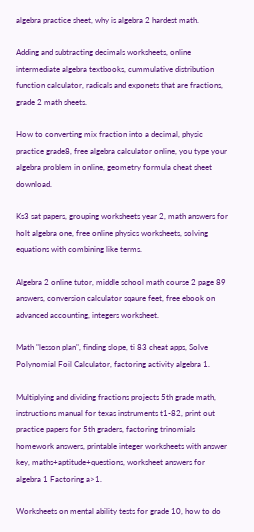algebra practice sheet, why is algebra 2 hardest math.

Adding and subtracting decimals worksheets, online intermediate algebra textbooks, cummulative distribution function calculator, radicals and exponets that are fractions, grade 2 math sheets.

How to converting mix fraction into a decimal, physic practice grade8, free algebra calculator online, you type your algebra problem in online, geometry formula cheat sheet download.

Ks3 sat papers, grouping worksheets year 2, math answers for holt algebra one, free online physics worksheets, solving equations with combining like terms.

Algebra 2 online tutor, middle school math course 2 page 89 answers, conversion calculator sqaure feet, free ebook on advanced accounting, integers worksheet.

Math "lesson plan", finding slope, ti 83 cheat apps, Solve Polynomial Foil Calculator, factoring activity algebra 1.

Multiplying and dividing fractions projects 5th grade math, instructions manual for texas instruments t1-82, print out practice papers for 5th graders, factoring trinomials homework answers, printable integer worksheets with answer key, maths+aptitude+questions, worksheet answers for algebra 1 Factoring a>1.

Worksheets on mental ability tests for grade 10, how to do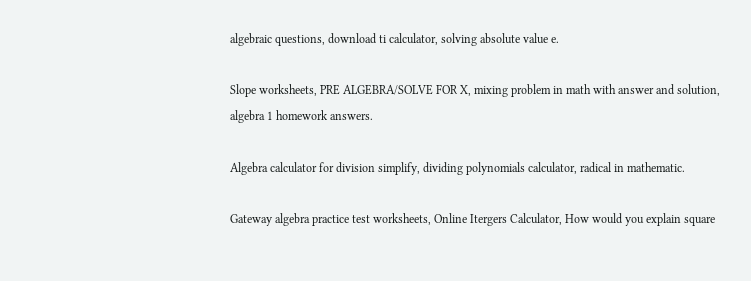algebraic questions, download ti calculator, solving absolute value e.

Slope worksheets, PRE ALGEBRA/SOLVE FOR X, mixing problem in math with answer and solution, algebra 1 homework answers.

Algebra calculator for division simplify, dividing polynomials calculator, radical in mathematic.

Gateway algebra practice test worksheets, Online Itergers Calculator, How would you explain square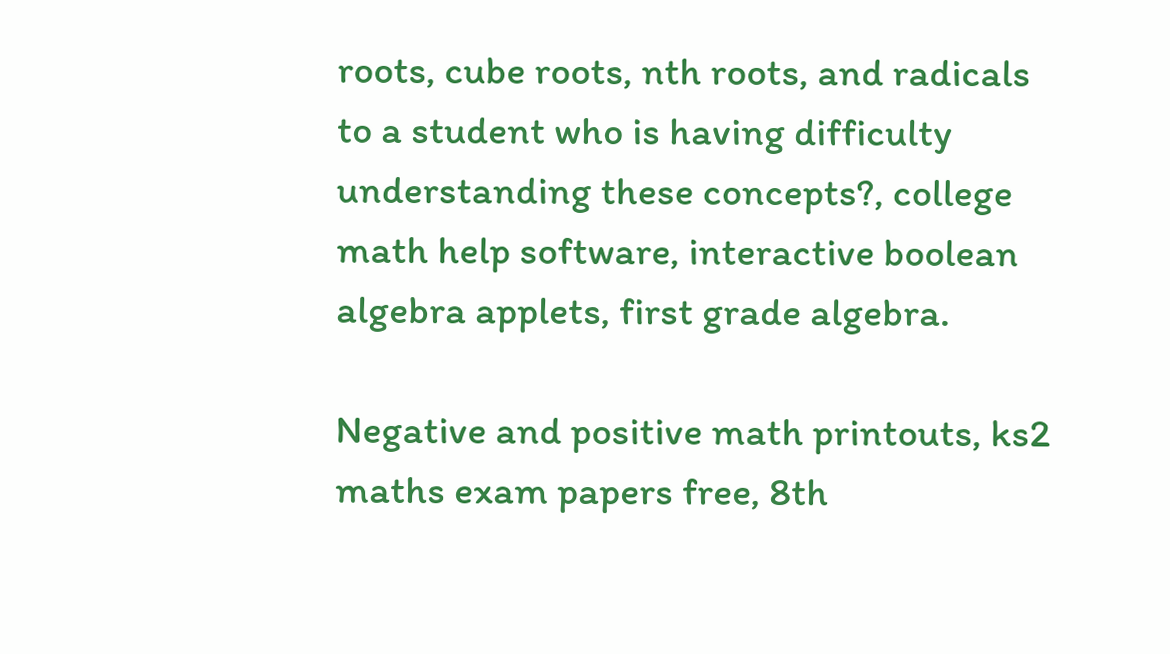roots, cube roots, nth roots, and radicals to a student who is having difficulty understanding these concepts?, college math help software, interactive boolean algebra applets, first grade algebra.

Negative and positive math printouts, ks2 maths exam papers free, 8th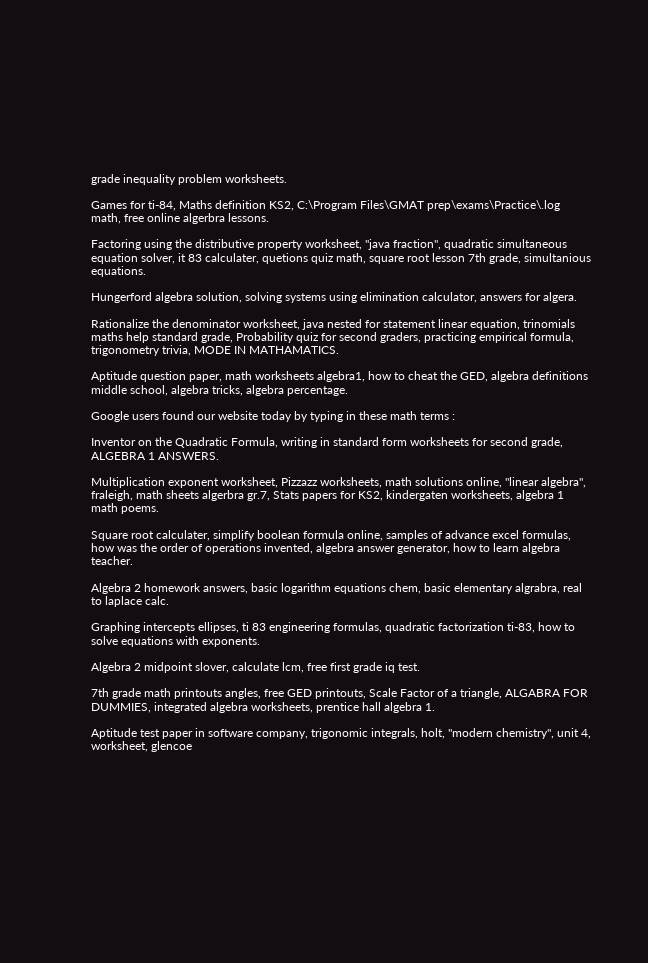grade inequality problem worksheets.

Games for ti-84, Maths definition KS2, C:\Program Files\GMAT prep\exams\Practice\.log math, free online algerbra lessons.

Factoring using the distributive property worksheet, "java fraction", quadratic simultaneous equation solver, it 83 calculater, quetions quiz math, square root lesson 7th grade, simultanious equations.

Hungerford algebra solution, solving systems using elimination calculator, answers for algera.

Rationalize the denominator worksheet, java nested for statement linear equation, trinomials maths help standard grade, Probability quiz for second graders, practicing empirical formula, trigonometry trivia, MODE IN MATHAMATICS.

Aptitude question paper, math worksheets algebra1, how to cheat the GED, algebra definitions middle school, algebra tricks, algebra percentage.

Google users found our website today by typing in these math terms :

Inventor on the Quadratic Formula, writing in standard form worksheets for second grade, ALGEBRA 1 ANSWERS.

Multiplication exponent worksheet, Pizzazz worksheets, math solutions online, "linear algebra", fraleigh, math sheets algerbra gr.7, Stats papers for KS2, kindergaten worksheets, algebra 1 math poems.

Square root calculater, simplify boolean formula online, samples of advance excel formulas, how was the order of operations invented, algebra answer generator, how to learn algebra teacher.

Algebra 2 homework answers, basic logarithm equations chem, basic elementary algrabra, real to laplace calc.

Graphing intercepts ellipses, ti 83 engineering formulas, quadratic factorization ti-83, how to solve equations with exponents.

Algebra 2 midpoint slover, calculate lcm, free first grade iq test.

7th grade math printouts angles, free GED printouts, Scale Factor of a triangle, ALGABRA FOR DUMMIES, integrated algebra worksheets, prentice hall algebra 1.

Aptitude test paper in software company, trigonomic integrals, holt, "modern chemistry", unit 4, worksheet, glencoe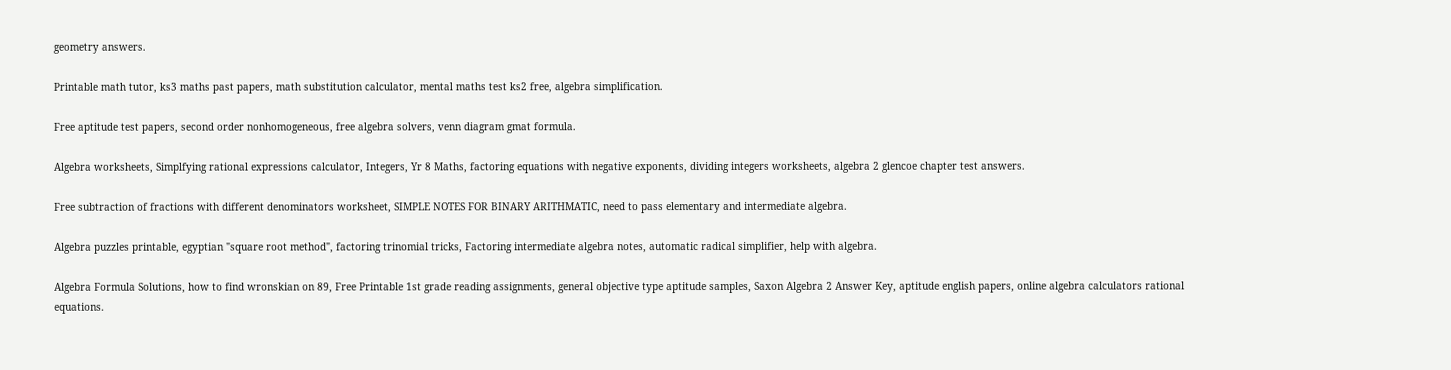geometry answers.

Printable math tutor, ks3 maths past papers, math substitution calculator, mental maths test ks2 free, algebra simplification.

Free aptitude test papers, second order nonhomogeneous, free algebra solvers, venn diagram gmat formula.

Algebra worksheets, Simplfying rational expressions calculator, Integers, Yr 8 Maths, factoring equations with negative exponents, dividing integers worksheets, algebra 2 glencoe chapter test answers.

Free subtraction of fractions with different denominators worksheet, SIMPLE NOTES FOR BINARY ARITHMATIC, need to pass elementary and intermediate algebra.

Algebra puzzles printable, egyptian "square root method", factoring trinomial tricks, Factoring intermediate algebra notes, automatic radical simplifier, help with algebra.

Algebra Formula Solutions, how to find wronskian on 89, Free Printable 1st grade reading assignments, general objective type aptitude samples, Saxon Algebra 2 Answer Key, aptitude english papers, online algebra calculators rational equations.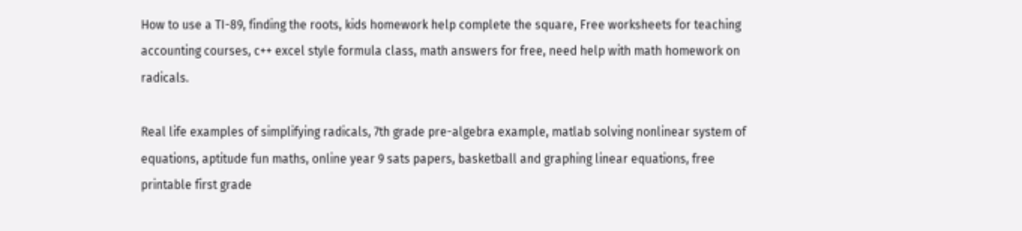How to use a TI-89, finding the roots, kids homework help complete the square, Free worksheets for teaching accounting courses, c++ excel style formula class, math answers for free, need help with math homework on radicals.

Real life examples of simplifying radicals, 7th grade pre-algebra example, matlab solving nonlinear system of equations, aptitude fun maths, online year 9 sats papers, basketball and graphing linear equations, free printable first grade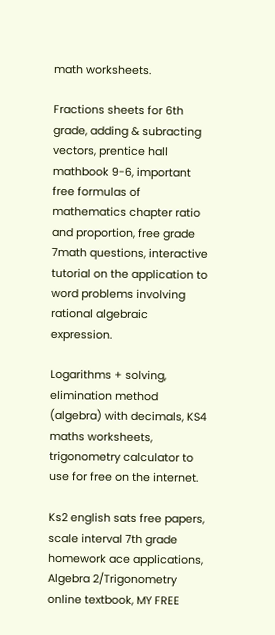math worksheets.

Fractions sheets for 6th grade, adding & subracting vectors, prentice hall mathbook 9-6, important free formulas of mathematics chapter ratio and proportion, free grade 7math questions, interactive tutorial on the application to word problems involving rational algebraic expression.

Logarithms + solving, elimination method (algebra) with decimals, KS4 maths worksheets, trigonometry calculator to use for free on the internet.

Ks2 english sats free papers, scale interval 7th grade homework ace applications, Algebra 2/Trigonometry online textbook, MY FREE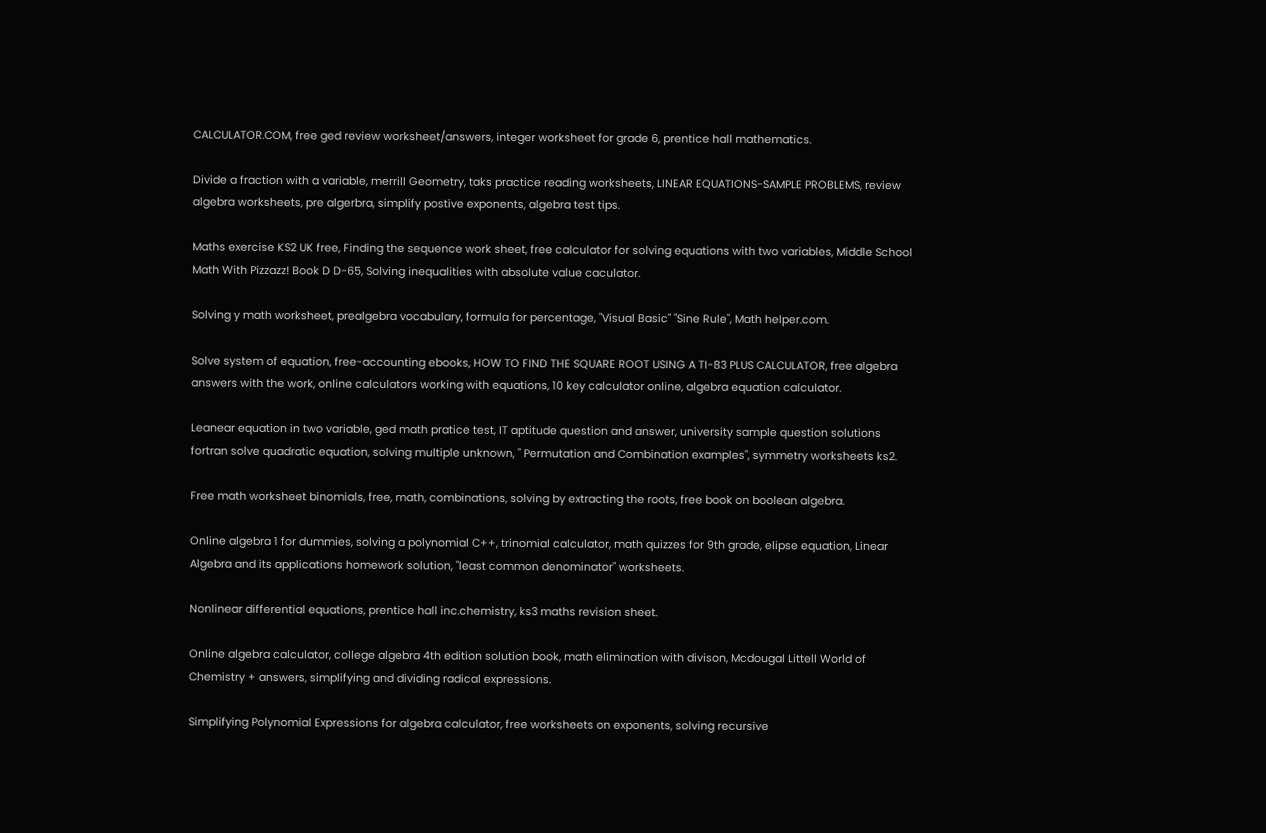CALCULATOR.COM, free ged review worksheet/answers, integer worksheet for grade 6, prentice hall mathematics.

Divide a fraction with a variable, merrill Geometry, taks practice reading worksheets, LINEAR EQUATIONS-SAMPLE PROBLEMS, review algebra worksheets, pre algerbra, simplify postive exponents, algebra test tips.

Maths exercise KS2 UK free, Finding the sequence work sheet, free calculator for solving equations with two variables, Middle School Math With Pizzazz! Book D D-65, Solving inequalities with absolute value caculator.

Solving y math worksheet, prealgebra vocabulary, formula for percentage, "Visual Basic" "Sine Rule", Math helper.com.

Solve system of equation, free-accounting ebooks, HOW TO FIND THE SQUARE ROOT USING A TI-83 PLUS CALCULATOR, free algebra answers with the work, online calculators working with equations, 10 key calculator online, algebra equation calculator.

Leanear equation in two variable, ged math pratice test, IT aptitude question and answer, university sample question solutions fortran solve quadratic equation, solving multiple unknown, " Permutation and Combination examples", symmetry worksheets ks2.

Free math worksheet binomials, free, math, combinations, solving by extracting the roots, free book on boolean algebra.

Online algebra 1 for dummies, solving a polynomial C++, trinomial calculator, math quizzes for 9th grade, elipse equation, Linear Algebra and its applications homework solution, "least common denominator" worksheets.

Nonlinear differential equations, prentice hall inc.chemistry, ks3 maths revision sheet.

Online algebra calculator, college algebra 4th edition solution book, math elimination with divison, Mcdougal Littell World of Chemistry + answers, simplifying and dividing radical expressions.

Simplifying Polynomial Expressions for algebra calculator, free worksheets on exponents, solving recursive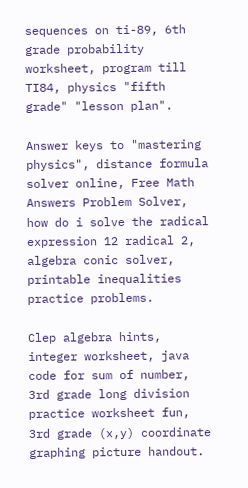sequences on ti-89, 6th grade probability worksheet, program till TI84, physics "fifth grade" "lesson plan".

Answer keys to "mastering physics", distance formula solver online, Free Math Answers Problem Solver, how do i solve the radical expression 12 radical 2, algebra conic solver, printable inequalities practice problems.

Clep algebra hints, integer worksheet, java code for sum of number, 3rd grade long division practice worksheet fun, 3rd grade (x,y) coordinate graphing picture handout.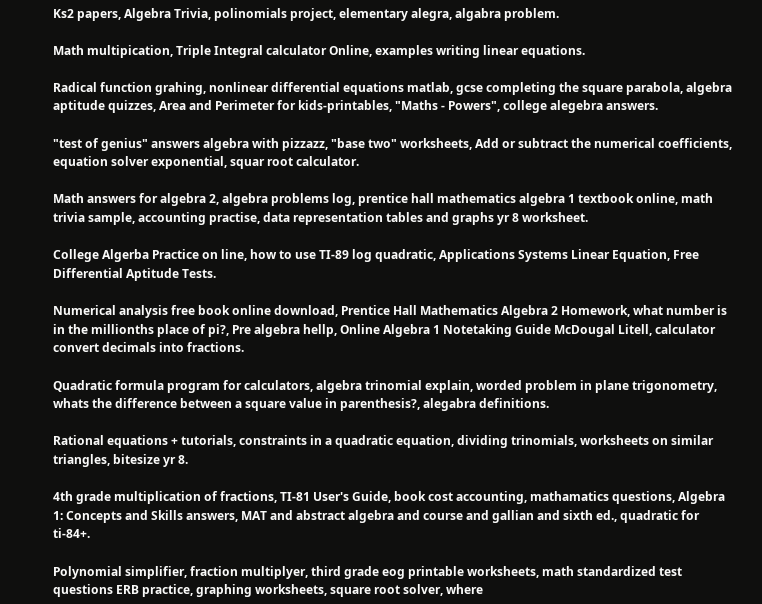Ks2 papers, Algebra Trivia, polinomials project, elementary alegra, algabra problem.

Math multipication, Triple Integral calculator Online, examples writing linear equations.

Radical function grahing, nonlinear differential equations matlab, gcse completing the square parabola, algebra aptitude quizzes, Area and Perimeter for kids-printables, "Maths - Powers", college alegebra answers.

"test of genius" answers algebra with pizzazz, "base two" worksheets, Add or subtract the numerical coefficients, equation solver exponential, squar root calculator.

Math answers for algebra 2, algebra problems log, prentice hall mathematics algebra 1 textbook online, math trivia sample, accounting practise, data representation tables and graphs yr 8 worksheet.

College Algerba Practice on line, how to use TI-89 log quadratic, Applications Systems Linear Equation, Free Differential Aptitude Tests.

Numerical analysis free book online download, Prentice Hall Mathematics Algebra 2 Homework, what number is in the millionths place of pi?, Pre algebra hellp, Online Algebra 1 Notetaking Guide McDougal Litell, calculator convert decimals into fractions.

Quadratic formula program for calculators, algebra trinomial explain, worded problem in plane trigonometry, whats the difference between a square value in parenthesis?, alegabra definitions.

Rational equations + tutorials, constraints in a quadratic equation, dividing trinomials, worksheets on similar triangles, bitesize yr 8.

4th grade multiplication of fractions, TI-81 User's Guide, book cost accounting, mathamatics questions, Algebra 1: Concepts and Skills answers, MAT and abstract algebra and course and gallian and sixth ed., quadratic for ti-84+.

Polynomial simplifier, fraction multiplyer, third grade eog printable worksheets, math standardized test questions ERB practice, graphing worksheets, square root solver, where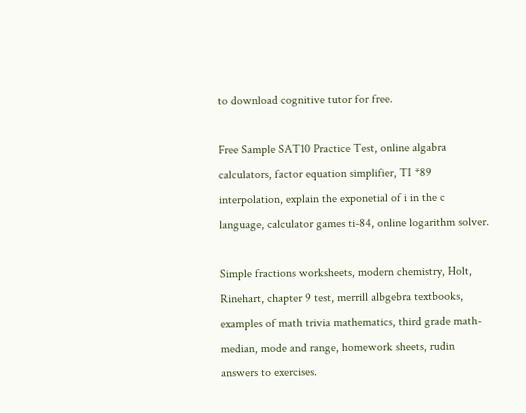to download cognitive tutor for free.

Free Sample SAT10 Practice Test, online algabra calculators, factor equation simplifier, TI *89 interpolation, explain the exponetial of i in the c language, calculator games ti-84, online logarithm solver.

Simple fractions worksheets, modern chemistry, Holt, Rinehart, chapter 9 test, merrill albgebra textbooks, examples of math trivia mathematics, third grade math-median, mode and range, homework sheets, rudin answers to exercises.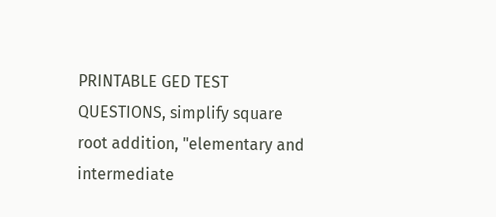PRINTABLE GED TEST QUESTIONS, simplify square root addition, "elementary and intermediate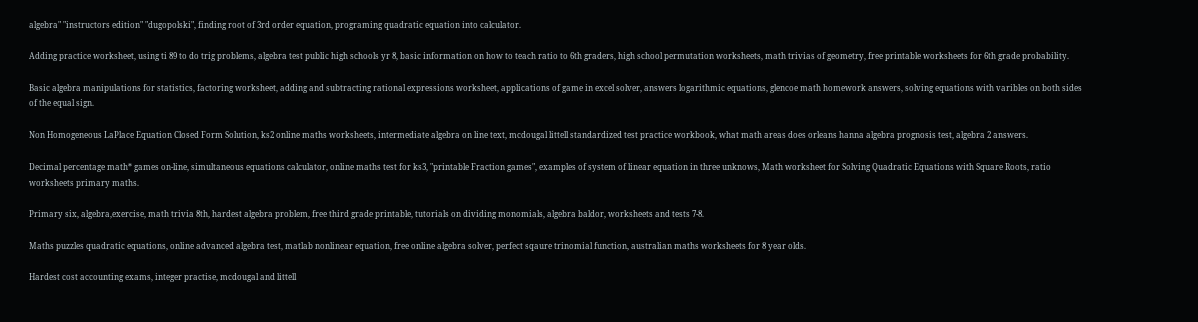algebra" "instructors edition" "dugopolski", finding root of 3rd order equation, programing quadratic equation into calculator.

Adding practice worksheet, using ti 89 to do trig problems, algebra test public high schools yr 8, basic information on how to teach ratio to 6th graders, high school permutation worksheets, math trivias of geometry, free printable worksheets for 6th grade probability.

Basic algebra manipulations for statistics, factoring worksheet, adding and subtracting rational expressions worksheet, applications of game in excel solver, answers logarithmic equations, glencoe math homework answers, solving equations with varibles on both sides of the equal sign.

Non Homogeneous LaPlace Equation Closed Form Solution, ks2 online maths worksheets, intermediate algebra on line text, mcdougal littell standardized test practice workbook, what math areas does orleans hanna algebra prognosis test, algebra 2 answers.

Decimal percentage math* games on-line, simultaneous equations calculator, online maths test for ks3, "printable Fraction games", examples of system of linear equation in three unknows, Math worksheet for Solving Quadratic Equations with Square Roots, ratio worksheets primary maths.

Primary six, algebra,exercise, math trivia 8th, hardest algebra problem, free third grade printable, tutorials on dividing monomials, algebra baldor, worksheets and tests 7-8.

Maths puzzles quadratic equations, online advanced algebra test, matlab nonlinear equation, free online algebra solver, perfect sqaure trinomial function, australian maths worksheets for 8 year olds.

Hardest cost accounting exams, integer practise, mcdougal and littell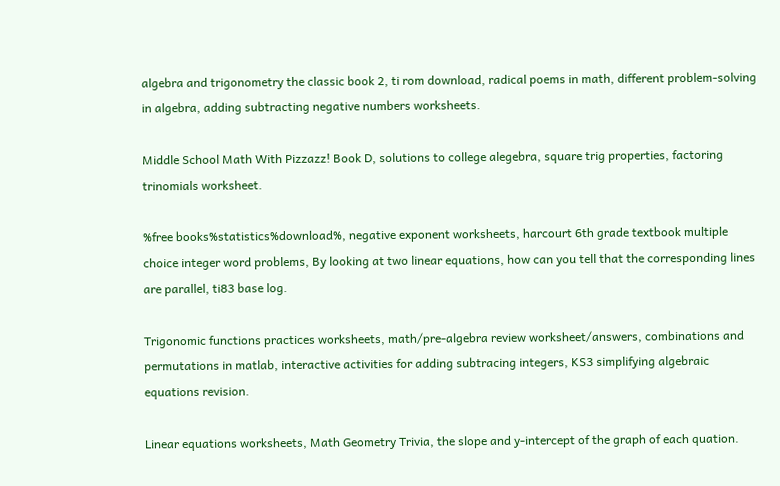algebra and trigonometry the classic book 2, ti rom download, radical poems in math, different problem-solving in algebra, adding subtracting negative numbers worksheets.

Middle School Math With Pizzazz! Book D, solutions to college alegebra, square trig properties, factoring trinomials worksheet.

%free books%statistics%download%, negative exponent worksheets, harcourt 6th grade textbook multiple choice integer word problems, By looking at two linear equations, how can you tell that the corresponding lines are parallel, ti83 base log.

Trigonomic functions practices worksheets, math/pre-algebra review worksheet/answers, combinations and permutations in matlab, interactive activities for adding subtracing integers, KS3 simplifying algebraic equations revision.

Linear equations worksheets, Math Geometry Trivia, the slope and y-intercept of the graph of each quation.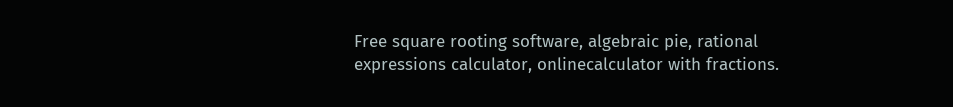Free square rooting software, algebraic pie, rational expressions calculator, onlinecalculator with fractions.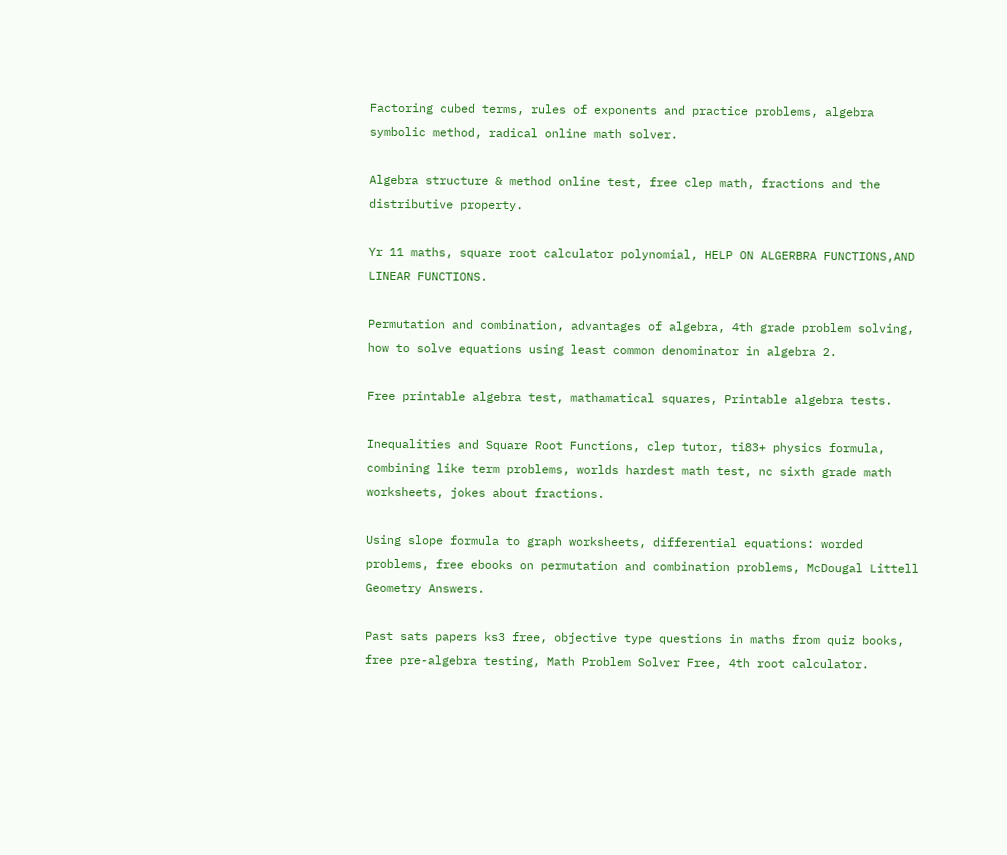Factoring cubed terms, rules of exponents and practice problems, algebra symbolic method, radical online math solver.

Algebra structure & method online test, free clep math, fractions and the distributive property.

Yr 11 maths, square root calculator polynomial, HELP ON ALGERBRA FUNCTIONS,AND LINEAR FUNCTIONS.

Permutation and combination, advantages of algebra, 4th grade problem solving, how to solve equations using least common denominator in algebra 2.

Free printable algebra test, mathamatical squares, Printable algebra tests.

Inequalities and Square Root Functions, clep tutor, ti83+ physics formula, combining like term problems, worlds hardest math test, nc sixth grade math worksheets, jokes about fractions.

Using slope formula to graph worksheets, differential equations: worded problems, free ebooks on permutation and combination problems, McDougal Littell Geometry Answers.

Past sats papers ks3 free, objective type questions in maths from quiz books, free pre-algebra testing, Math Problem Solver Free, 4th root calculator.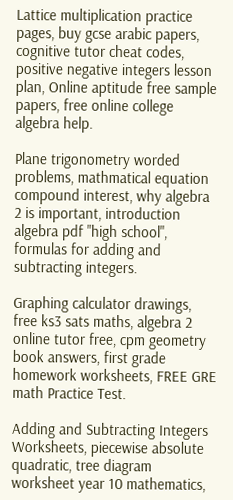Lattice multiplication practice pages, buy gcse arabic papers, cognitive tutor cheat codes, positive negative integers lesson plan, Online aptitude free sample papers, free online college algebra help.

Plane trigonometry worded problems, mathmatical equation compound interest, why algebra 2 is important, introduction algebra pdf "high school", formulas for adding and subtracting integers.

Graphing calculator drawings, free ks3 sats maths, algebra 2 online tutor free, cpm geometry book answers, first grade homework worksheets, FREE GRE math Practice Test.

Adding and Subtracting Integers Worksheets, piecewise absolute quadratic, tree diagram worksheet year 10 mathematics,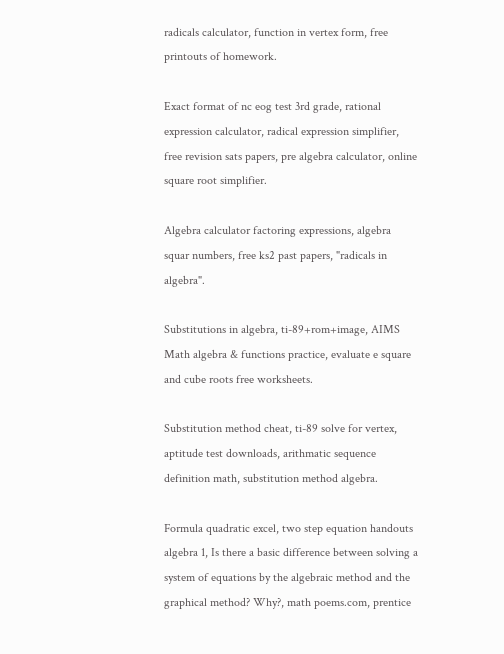radicals calculator, function in vertex form, free printouts of homework.

Exact format of nc eog test 3rd grade, rational expression calculator, radical expression simplifier, free revision sats papers, pre algebra calculator, online square root simplifier.

Algebra calculator factoring expressions, algebra squar numbers, free ks2 past papers, "radicals in algebra".

Substitutions in algebra, ti-89+rom+image, AIMS Math algebra & functions practice, evaluate e square and cube roots free worksheets.

Substitution method cheat, ti-89 solve for vertex, aptitude test downloads, arithmatic sequence definition math, substitution method algebra.

Formula quadratic excel, two step equation handouts algebra 1, Is there a basic difference between solving a system of equations by the algebraic method and the graphical method? Why?, math poems.com, prentice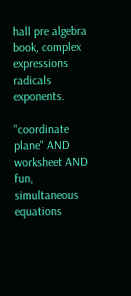hall pre algebra book, complex expressions radicals exponents.

"coordinate plane" AND worksheet AND fun, simultaneous equations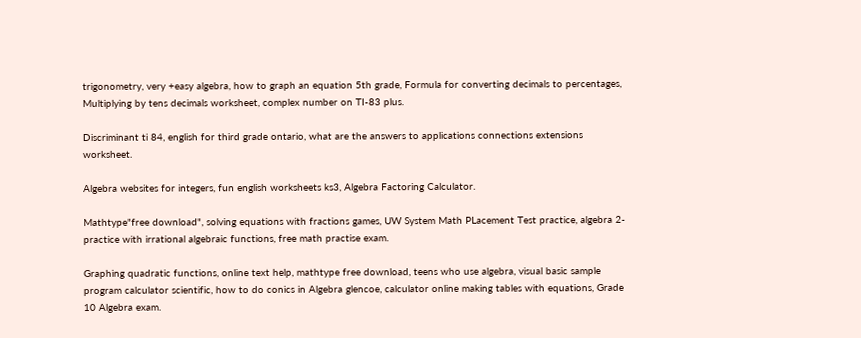trigonometry, very +easy algebra, how to graph an equation 5th grade, Formula for converting decimals to percentages, Multiplying by tens decimals worksheet, complex number on TI-83 plus.

Discriminant ti 84, english for third grade ontario, what are the answers to applications connections extensions worksheet.

Algebra websites for integers, fun english worksheets ks3, Algebra Factoring Calculator.

Mathtype"free download", solving equations with fractions games, UW System Math PLacement Test practice, algebra 2- practice with irrational algebraic functions, free math practise exam.

Graphing quadratic functions, online text help, mathtype free download, teens who use algebra, visual basic sample program calculator scientific, how to do conics in Algebra glencoe, calculator online making tables with equations, Grade 10 Algebra exam.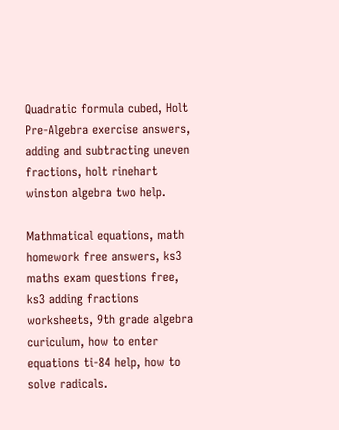Quadratic formula cubed, Holt Pre-Algebra exercise answers, adding and subtracting uneven fractions, holt rinehart winston algebra two help.

Mathmatical equations, math homework free answers, ks3 maths exam questions free, ks3 adding fractions worksheets, 9th grade algebra curiculum, how to enter equations ti-84 help, how to solve radicals.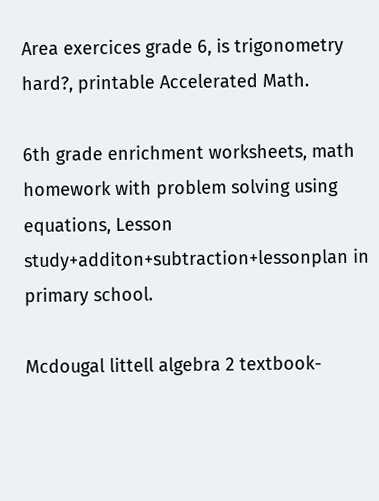Area exercices grade 6, is trigonometry hard?, printable Accelerated Math.

6th grade enrichment worksheets, math homework with problem solving using equations, Lesson study+additon+subtraction+lessonplan in primary school.

Mcdougal littell algebra 2 textbook-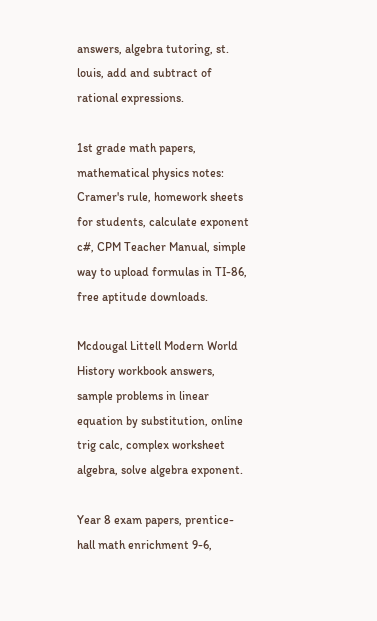answers, algebra tutoring, st. louis, add and subtract of rational expressions.

1st grade math papers, mathematical physics notes: Cramer's rule, homework sheets for students, calculate exponent c#, CPM Teacher Manual, simple way to upload formulas in TI-86, free aptitude downloads.

Mcdougal Littell Modern World History workbook answers, sample problems in linear equation by substitution, online trig calc, complex worksheet algebra, solve algebra exponent.

Year 8 exam papers, prentice-hall math enrichment 9-6,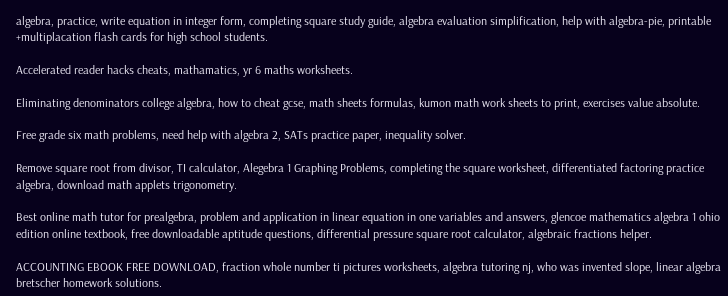algebra, practice, write equation in integer form, completing square study guide, algebra evaluation simplification, help with algebra-pie, printable +multiplacation flash cards for high school students.

Accelerated reader hacks cheats, mathamatics, yr 6 maths worksheets.

Eliminating denominators college algebra, how to cheat gcse, math sheets formulas, kumon math work sheets to print, exercises value absolute.

Free grade six math problems, need help with algebra 2, SATs practice paper, inequality solver.

Remove square root from divisor, TI calculator, Alegebra 1 Graphing Problems, completing the square worksheet, differentiated factoring practice algebra, download math applets trigonometry.

Best online math tutor for prealgebra, problem and application in linear equation in one variables and answers, glencoe mathematics algebra 1 ohio edition online textbook, free downloadable aptitude questions, differential pressure square root calculator, algebraic fractions helper.

ACCOUNTING EBOOK FREE DOWNLOAD, fraction whole number ti pictures worksheets, algebra tutoring nj, who was invented slope, linear algebra bretscher homework solutions.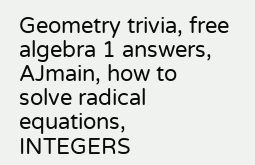Geometry trivia, free algebra 1 answers, AJmain, how to solve radical equations, INTEGERS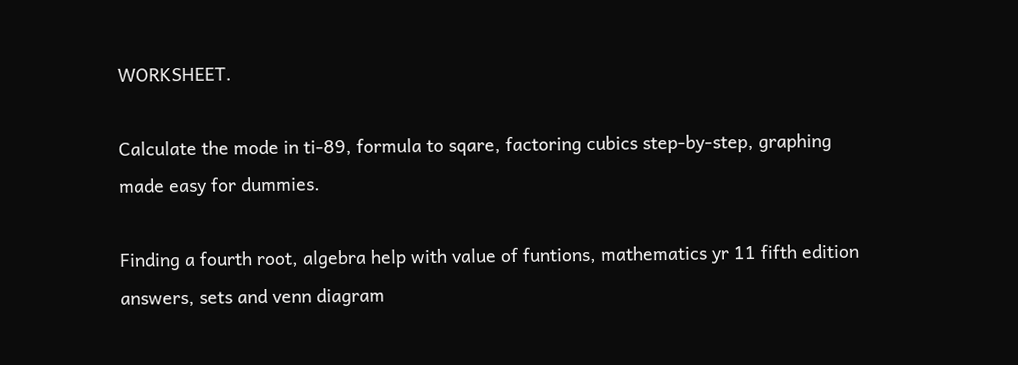WORKSHEET.

Calculate the mode in ti-89, formula to sqare, factoring cubics step-by-step, graphing made easy for dummies.

Finding a fourth root, algebra help with value of funtions, mathematics yr 11 fifth edition answers, sets and venn diagram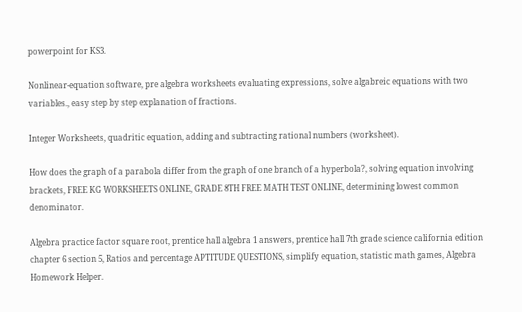powerpoint for KS3.

Nonlinear-equation software, pre algebra worksheets evaluating expressions, solve algabreic equations with two variables., easy step by step explanation of fractions.

Integer Worksheets, quadritic equation, adding and subtracting rational numbers (worksheet).

How does the graph of a parabola differ from the graph of one branch of a hyperbola?, solving equation involving brackets, FREE KG WORKSHEETS ONLINE, GRADE 8TH FREE MATH TEST ONLINE, determining lowest common denominator.

Algebra practice factor square root, prentice hall algebra 1 answers, prentice hall 7th grade science california edition chapter 6 section 5, Ratios and percentage APTITUDE QUESTIONS, simplify equation, statistic math games, Algebra Homework Helper.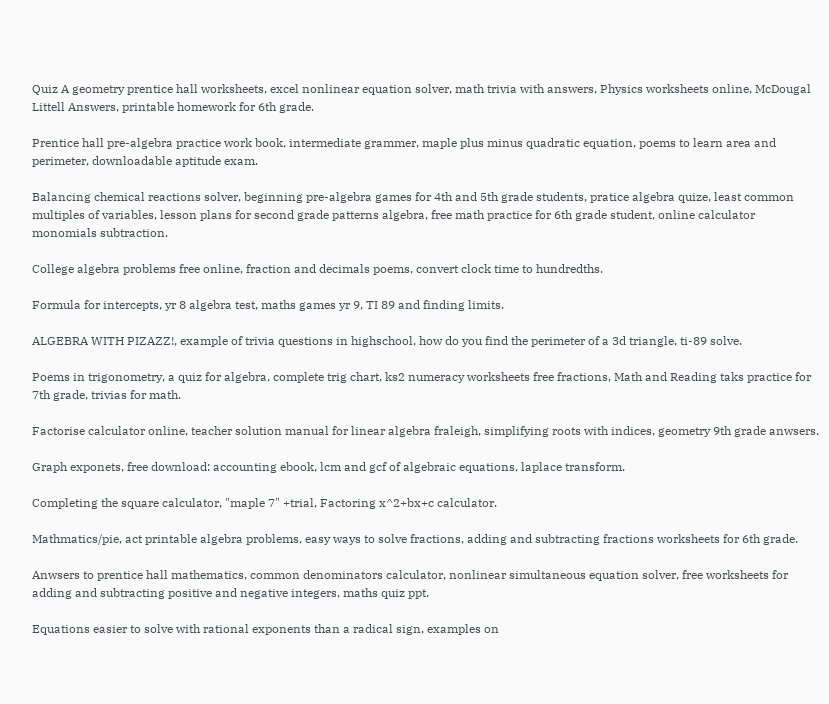Quiz A geometry prentice hall worksheets, excel nonlinear equation solver, math trivia with answers, Physics worksheets online, McDougal Littell Answers, printable homework for 6th grade.

Prentice hall pre-algebra practice work book, intermediate grammer, maple plus minus quadratic equation, poems to learn area and perimeter, downloadable aptitude exam.

Balancing chemical reactions solver, beginning pre-algebra games for 4th and 5th grade students, pratice algebra quize, least common multiples of variables, lesson plans for second grade patterns algebra, free math practice for 6th grade student, online calculator monomials subtraction.

College algebra problems free online, fraction and decimals poems, convert clock time to hundredths.

Formula for intercepts, yr 8 algebra test, maths games yr 9, TI 89 and finding limits.

ALGEBRA WITH PIZAZZ!, example of trivia questions in highschool, how do you find the perimeter of a 3d triangle, ti-89 solve.

Poems in trigonometry, a quiz for algebra, complete trig chart, ks2 numeracy worksheets free fractions, Math and Reading taks practice for 7th grade, trivias for math.

Factorise calculator online, teacher solution manual for linear algebra fraleigh, simplifying roots with indices, geometry 9th grade anwsers.

Graph exponets, free download: accounting ebook, lcm and gcf of algebraic equations, laplace transform.

Completing the square calculator, "maple 7" +trial, Factoring x^2+bx+c calculator.

Mathmatics/pie, act printable algebra problems, easy ways to solve fractions, adding and subtracting fractions worksheets for 6th grade.

Anwsers to prentice hall mathematics, common denominators calculator, nonlinear simultaneous equation solver, free worksheets for adding and subtracting positive and negative integers, maths quiz ppt.

Equations easier to solve with rational exponents than a radical sign, examples on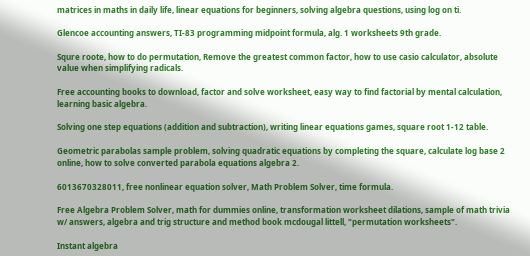matrices in maths in daily life, linear equations for beginners, solving algebra questions, using log on ti.

Glencoe accounting answers, TI-83 programming midpoint formula, alg. 1 worksheets 9th grade.

Squre roote, how to do permutation, Remove the greatest common factor, how to use casio calculator, absolute value when simplifying radicals.

Free accounting books to download, factor and solve worksheet, easy way to find factorial by mental calculation, learning basic algebra.

Solving one step equations (addition and subtraction), writing linear equations games, square root 1-12 table.

Geometric parabolas sample problem, solving quadratic equations by completing the square, calculate log base 2 online, how to solve converted parabola equations algebra 2.

6013670328011, free nonlinear equation solver, Math Problem Solver, time formula.

Free Algebra Problem Solver, math for dummies online, transformation worksheet dilations, sample of math trivia w/ answers, algebra and trig structure and method book mcdougal littell, "permutation worksheets".

Instant algebra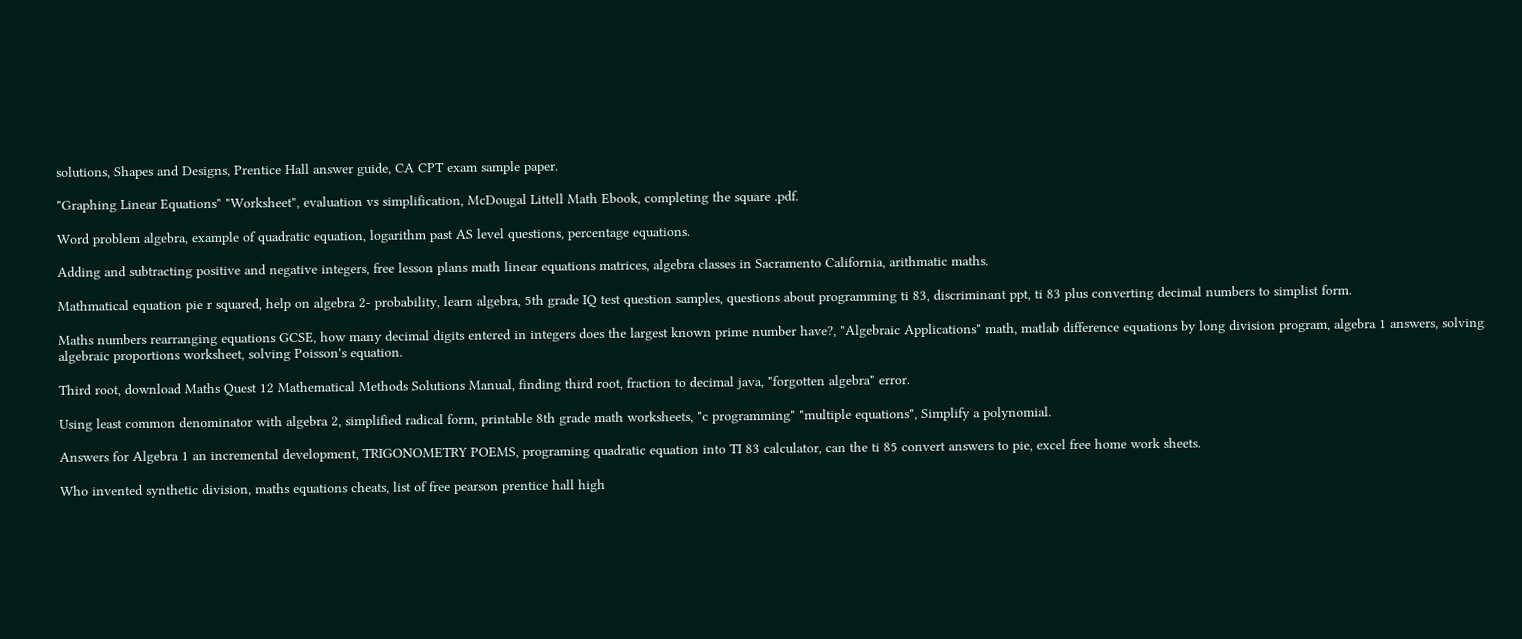solutions, Shapes and Designs, Prentice Hall answer guide, CA CPT exam sample paper.

"Graphing Linear Equations" "Worksheet", evaluation vs simplification, McDougal Littell Math Ebook, completing the square .pdf.

Word problem algebra, example of quadratic equation, logarithm past AS level questions, percentage equations.

Adding and subtracting positive and negative integers, free lesson plans math linear equations matrices, algebra classes in Sacramento California, arithmatic maths.

Mathmatical equation pie r squared, help on algebra 2- probability, learn algebra, 5th grade IQ test question samples, questions about programming ti 83, discriminant ppt, ti 83 plus converting decimal numbers to simplist form.

Maths numbers rearranging equations GCSE, how many decimal digits entered in integers does the largest known prime number have?, "Algebraic Applications" math, matlab difference equations by long division program, algebra 1 answers, solving algebraic proportions worksheet, solving Poisson's equation.

Third root, download Maths Quest 12 Mathematical Methods Solutions Manual, finding third root, fraction to decimal java, "forgotten algebra" error.

Using least common denominator with algebra 2, simplified radical form, printable 8th grade math worksheets, "c programming" "multiple equations", Simplify a polynomial.

Answers for Algebra 1 an incremental development, TRIGONOMETRY POEMS, programing quadratic equation into TI 83 calculator, can the ti 85 convert answers to pie, excel free home work sheets.

Who invented synthetic division, maths equations cheats, list of free pearson prentice hall high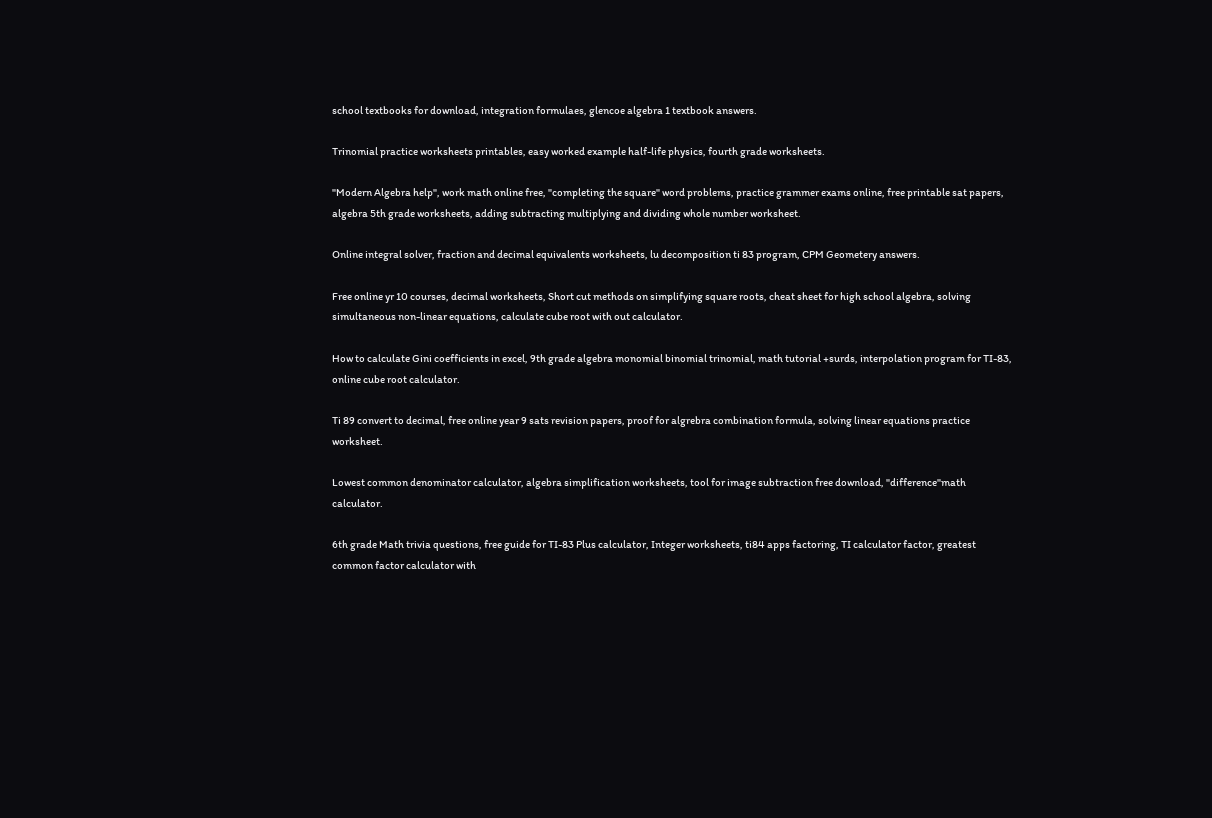school textbooks for download, integration formulaes, glencoe algebra 1 textbook answers.

Trinomial practice worksheets printables, easy worked example half-life physics, fourth grade worksheets.

"Modern Algebra help", work math online free, "completing the square" word problems, practice grammer exams online, free printable sat papers, algebra 5th grade worksheets, adding subtracting multiplying and dividing whole number worksheet.

Online integral solver, fraction and decimal equivalents worksheets, lu decomposition ti 83 program, CPM Geometery answers.

Free online yr 10 courses, decimal worksheets, Short cut methods on simplifying square roots, cheat sheet for high school algebra, solving simultaneous non-linear equations, calculate cube root with out calculator.

How to calculate Gini coefficients in excel, 9th grade algebra monomial binomial trinomial, math tutorial +surds, interpolation program for TI-83, online cube root calculator.

Ti 89 convert to decimal, free online year 9 sats revision papers, proof for algrebra combination formula, solving linear equations practice worksheet.

Lowest common denominator calculator, algebra simplification worksheets, tool for image subtraction free download, "difference"math calculator.

6th grade Math trivia questions, free guide for TI-83 Plus calculator, Integer worksheets, ti84 apps factoring, TI calculator factor, greatest common factor calculator with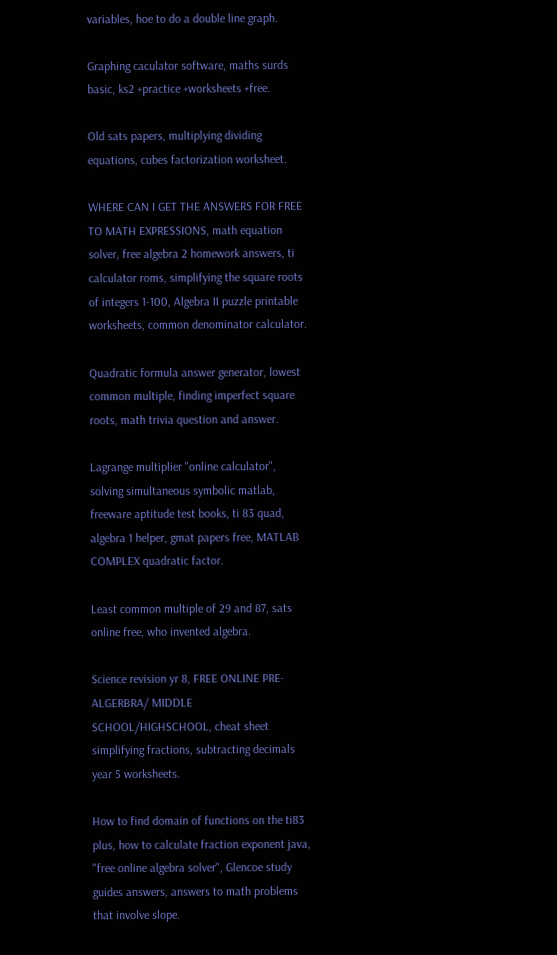variables, hoe to do a double line graph.

Graphing caculator software, maths surds basic, ks2 +practice +worksheets +free.

Old sats papers, multiplying dividing equations, cubes factorization worksheet.

WHERE CAN I GET THE ANSWERS FOR FREE TO MATH EXPRESSIONS, math equation solver, free algebra 2 homework answers, ti calculator roms, simplifying the square roots of integers 1-100, Algebra II puzzle printable worksheets, common denominator calculator.

Quadratic formula answer generator, lowest common multiple, finding imperfect square roots, math trivia question and answer.

Lagrange multiplier "online calculator", solving simultaneous symbolic matlab, freeware aptitude test books, ti 83 quad, algebra 1 helper, gmat papers free, MATLAB COMPLEX quadratic factor.

Least common multiple of 29 and 87, sats online free, who invented algebra.

Science revision yr 8, FREE ONLINE PRE-ALGERBRA/ MIDDLE SCHOOL/HIGHSCHOOL, cheat sheet simplifying fractions, subtracting decimals year 5 worksheets.

How to find domain of functions on the ti83 plus, how to calculate fraction exponent java, "free online algebra solver", Glencoe study guides answers, answers to math problems that involve slope.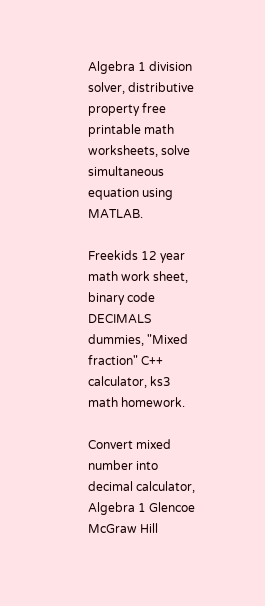Algebra 1 division solver, distributive property free printable math worksheets, solve simultaneous equation using MATLAB.

Freekids 12 year math work sheet, binary code DECIMALS dummies, "Mixed fraction" C++ calculator, ks3 math homework.

Convert mixed number into decimal calculator, Algebra 1 Glencoe McGraw Hill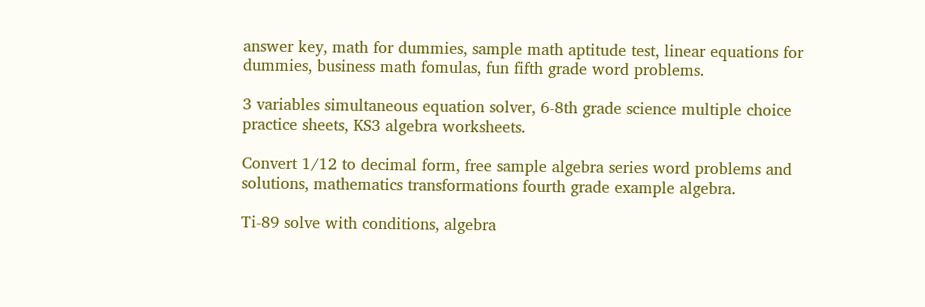answer key, math for dummies, sample math aptitude test, linear equations for dummies, business math fomulas, fun fifth grade word problems.

3 variables simultaneous equation solver, 6-8th grade science multiple choice practice sheets, KS3 algebra worksheets.

Convert 1/12 to decimal form, free sample algebra series word problems and solutions, mathematics transformations fourth grade example algebra.

Ti-89 solve with conditions, algebra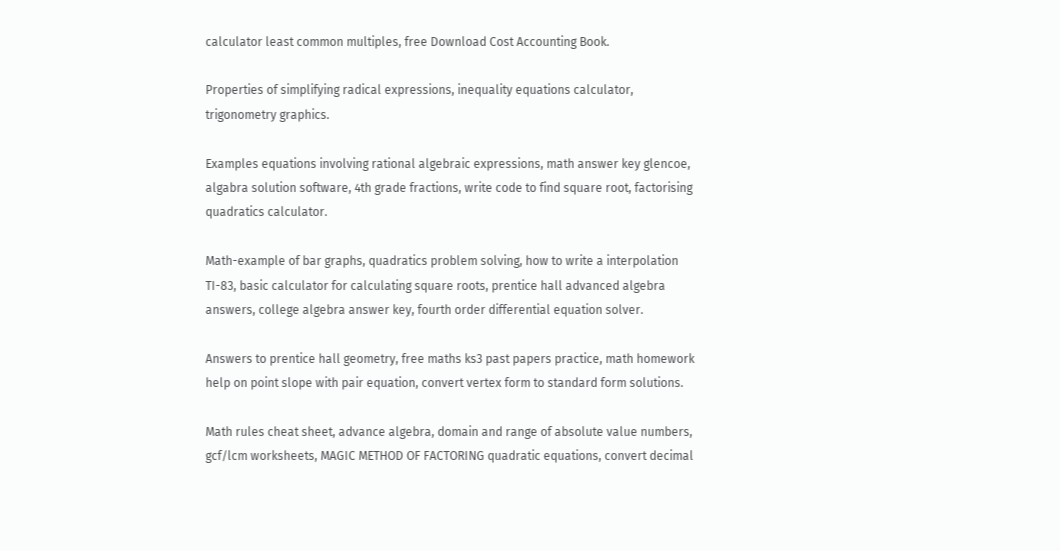calculator least common multiples, free Download Cost Accounting Book.

Properties of simplifying radical expressions, inequality equations calculator, trigonometry graphics.

Examples equations involving rational algebraic expressions, math answer key glencoe, algabra solution software, 4th grade fractions, write code to find square root, factorising quadratics calculator.

Math-example of bar graphs, quadratics problem solving, how to write a interpolation TI-83, basic calculator for calculating square roots, prentice hall advanced algebra answers, college algebra answer key, fourth order differential equation solver.

Answers to prentice hall geometry, free maths ks3 past papers practice, math homework help on point slope with pair equation, convert vertex form to standard form solutions.

Math rules cheat sheet, advance algebra, domain and range of absolute value numbers, gcf/lcm worksheets, MAGIC METHOD OF FACTORING quadratic equations, convert decimal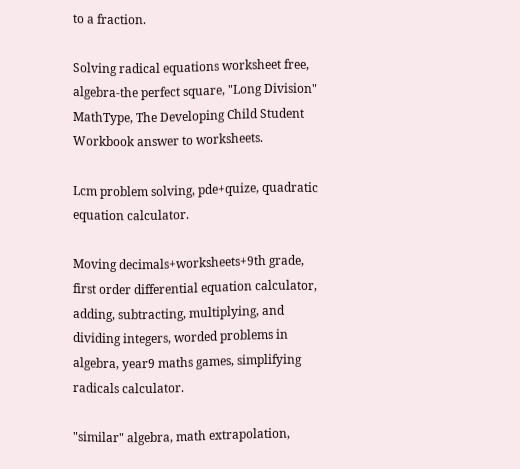to a fraction.

Solving radical equations worksheet free, algebra-the perfect square, "Long Division" MathType, The Developing Child Student Workbook answer to worksheets.

Lcm problem solving, pde+quize, quadratic equation calculator.

Moving decimals+worksheets+9th grade, first order differential equation calculator, adding, subtracting, multiplying, and dividing integers, worded problems in algebra, year9 maths games, simplifying radicals calculator.

"similar" algebra, math extrapolation,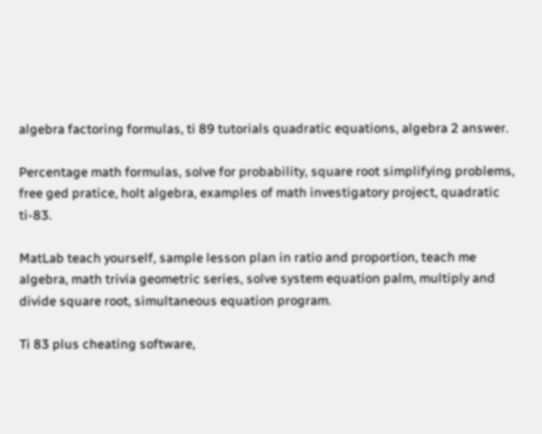algebra factoring formulas, ti 89 tutorials quadratic equations, algebra 2 answer.

Percentage math formulas, solve for probability, square root simplifying problems, free ged pratice, holt algebra, examples of math investigatory project, quadratic ti-83.

MatLab teach yourself, sample lesson plan in ratio and proportion, teach me algebra, math trivia geometric series, solve system equation palm, multiply and divide square root, simultaneous equation program.

Ti 83 plus cheating software,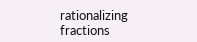rationalizing fractions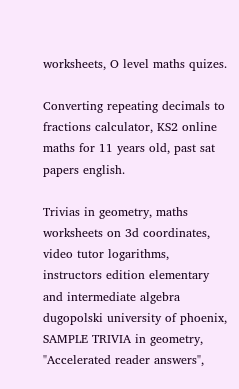worksheets, O level maths quizes.

Converting repeating decimals to fractions calculator, KS2 online maths for 11 years old, past sat papers english.

Trivias in geometry, maths worksheets on 3d coordinates, video tutor logarithms, instructors edition elementary and intermediate algebra dugopolski university of phoenix, SAMPLE TRIVIA in geometry, "Accelerated reader answers",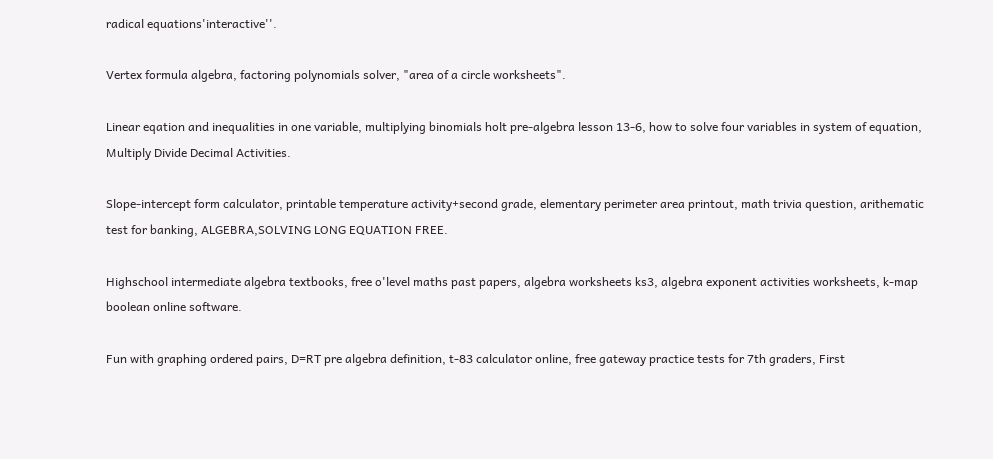radical equations'interactive''.

Vertex formula algebra, factoring polynomials solver, "area of a circle worksheets".

Linear eqation and inequalities in one variable, multiplying binomials holt pre-algebra lesson 13-6, how to solve four variables in system of equation, Multiply Divide Decimal Activities.

Slope-intercept form calculator, printable temperature activity+second grade, elementary perimeter area printout, math trivia question, arithematic test for banking, ALGEBRA,SOLVING LONG EQUATION FREE.

Highschool intermediate algebra textbooks, free o'level maths past papers, algebra worksheets ks3, algebra exponent activities worksheets, k-map boolean online software.

Fun with graphing ordered pairs, D=RT pre algebra definition, t-83 calculator online, free gateway practice tests for 7th graders, First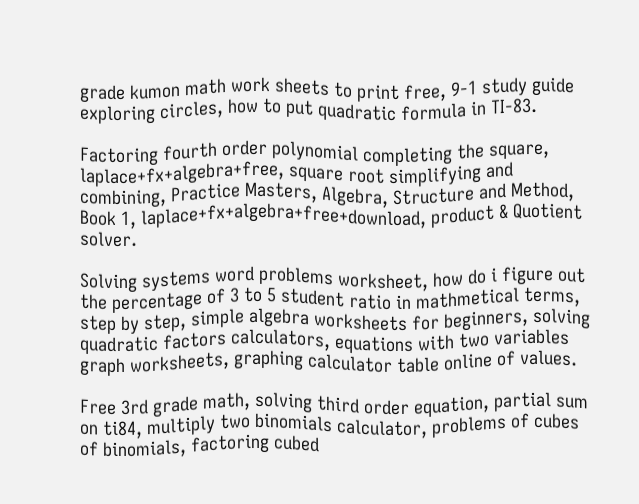grade kumon math work sheets to print free, 9-1 study guide exploring circles, how to put quadratic formula in TI-83.

Factoring fourth order polynomial completing the square, laplace+fx+algebra+free, square root simplifying and combining, Practice Masters, Algebra, Structure and Method, Book 1, laplace+fx+algebra+free+download, product & Quotient solver.

Solving systems word problems worksheet, how do i figure out the percentage of 3 to 5 student ratio in mathmetical terms, step by step, simple algebra worksheets for beginners, solving quadratic factors calculators, equations with two variables graph worksheets, graphing calculator table online of values.

Free 3rd grade math, solving third order equation, partial sum on ti84, multiply two binomials calculator, problems of cubes of binomials, factoring cubed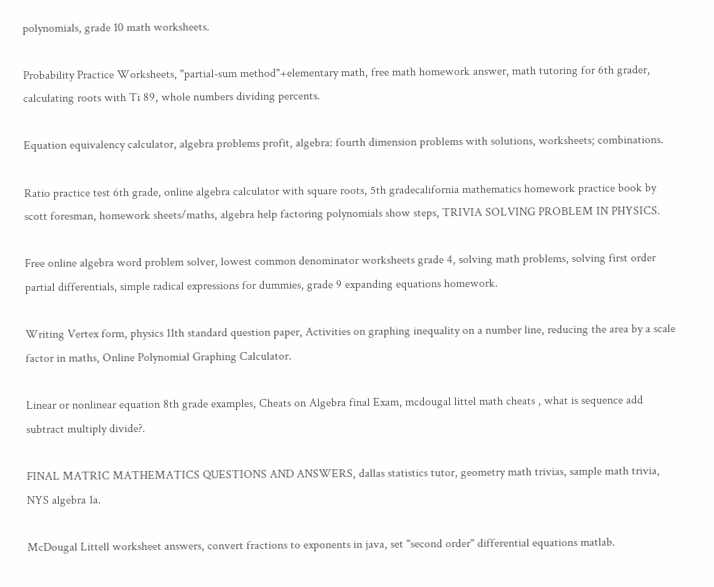polynomials, grade 10 math worksheets.

Probability Practice Worksheets, "partial-sum method"+elementary math, free math homework answer, math tutoring for 6th grader, calculating roots with Ti 89, whole numbers dividing percents.

Equation equivalency calculator, algebra problems profit, algebra: fourth dimension problems with solutions, worksheets; combinations.

Ratio practice test 6th grade, online algebra calculator with square roots, 5th gradecalifornia mathematics homework practice book by scott foresman, homework sheets/maths, algebra help factoring polynomials show steps, TRIVIA SOLVING PROBLEM IN PHYSICS.

Free online algebra word problem solver, lowest common denominator worksheets grade 4, solving math problems, solving first order partial differentials, simple radical expressions for dummies, grade 9 expanding equations homework.

Writing Vertex form, physics 11th standard question paper, Activities on graphing inequality on a number line, reducing the area by a scale factor in maths, Online Polynomial Graphing Calculator.

Linear or nonlinear equation 8th grade examples, Cheats on Algebra final Exam, mcdougal littel math cheats , what is sequence add subtract multiply divide?.

FINAL MATRIC MATHEMATICS QUESTIONS AND ANSWERS, dallas statistics tutor, geometry math trivias, sample math trivia, NYS algebra 1a.

McDougal Littell worksheet answers, convert fractions to exponents in java, set "second order" differential equations matlab.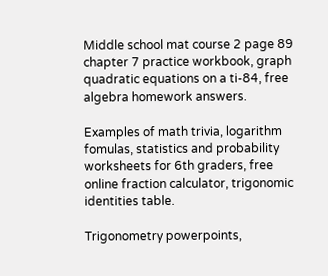Middle school mat course 2 page 89 chapter 7 practice workbook, graph quadratic equations on a ti-84, free algebra homework answers.

Examples of math trivia, logarithm fomulas, statistics and probability worksheets for 6th graders, free online fraction calculator, trigonomic identities table.

Trigonometry powerpoints,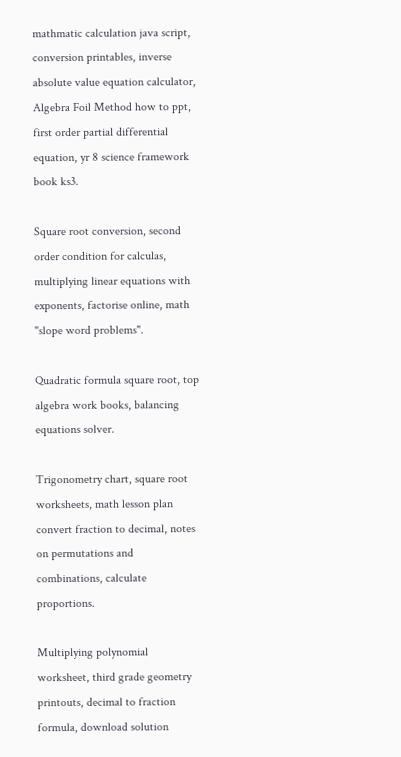mathmatic calculation java script, conversion printables, inverse absolute value equation calculator, Algebra Foil Method how to ppt, first order partial differential equation, yr 8 science framework book ks3.

Square root conversion, second order condition for calculas, multiplying linear equations with exponents, factorise online, math "slope word problems".

Quadratic formula square root, top algebra work books, balancing equations solver.

Trigonometry chart, square root worksheets, math lesson plan convert fraction to decimal, notes on permutations and combinations, calculate proportions.

Multiplying polynomial worksheet, third grade geometry printouts, decimal to fraction formula, download solution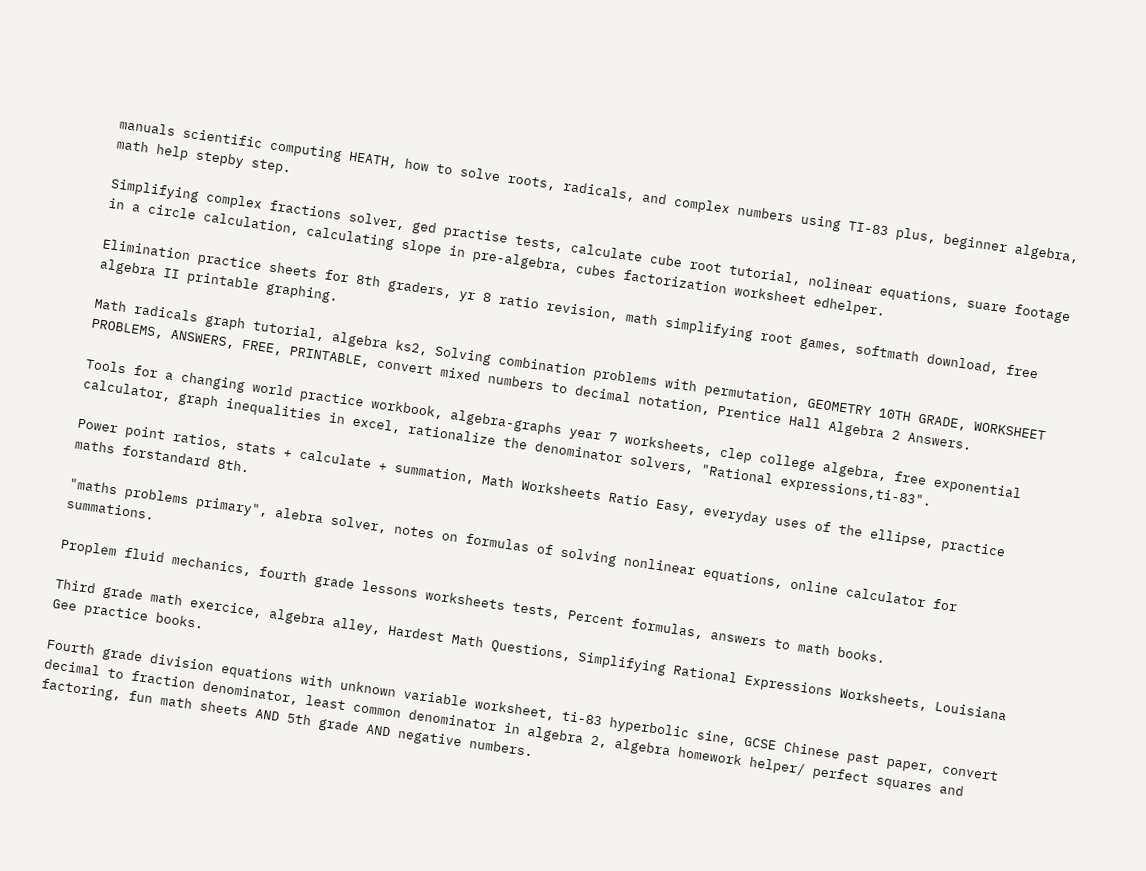manuals scientific computing HEATH, how to solve roots, radicals, and complex numbers using TI-83 plus, beginner algebra, math help stepby step.

Simplifying complex fractions solver, ged practise tests, calculate cube root tutorial, nolinear equations, suare footage in a circle calculation, calculating slope in pre-algebra, cubes factorization worksheet edhelper.

Elimination practice sheets for 8th graders, yr 8 ratio revision, math simplifying root games, softmath download, free algebra II printable graphing.

Math radicals graph tutorial, algebra ks2, Solving combination problems with permutation, GEOMETRY 10TH GRADE, WORKSHEET PROBLEMS, ANSWERS, FREE, PRINTABLE, convert mixed numbers to decimal notation, Prentice Hall Algebra 2 Answers.

Tools for a changing world practice workbook, algebra-graphs year 7 worksheets, clep college algebra, free exponential calculator, graph inequalities in excel, rationalize the denominator solvers, "Rational expressions,ti-83".

Power point ratios, stats + calculate + summation, Math Worksheets Ratio Easy, everyday uses of the ellipse, practice maths forstandard 8th.

"maths problems primary", alebra solver, notes on formulas of solving nonlinear equations, online calculator for summations.

Proplem fluid mechanics, fourth grade lessons worksheets tests, Percent formulas, answers to math books.

Third grade math exercice, algebra alley, Hardest Math Questions, Simplifying Rational Expressions Worksheets, Louisiana Gee practice books.

Fourth grade division equations with unknown variable worksheet, ti-83 hyperbolic sine, GCSE Chinese past paper, convert decimal to fraction denominator, least common denominator in algebra 2, algebra homework helper/ perfect squares and factoring, fun math sheets AND 5th grade AND negative numbers.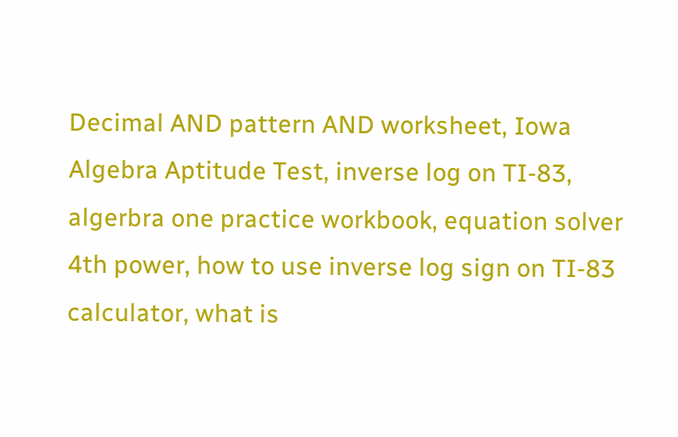Decimal AND pattern AND worksheet, Iowa Algebra Aptitude Test, inverse log on TI-83, algerbra one practice workbook, equation solver 4th power, how to use inverse log sign on TI-83 calculator, what is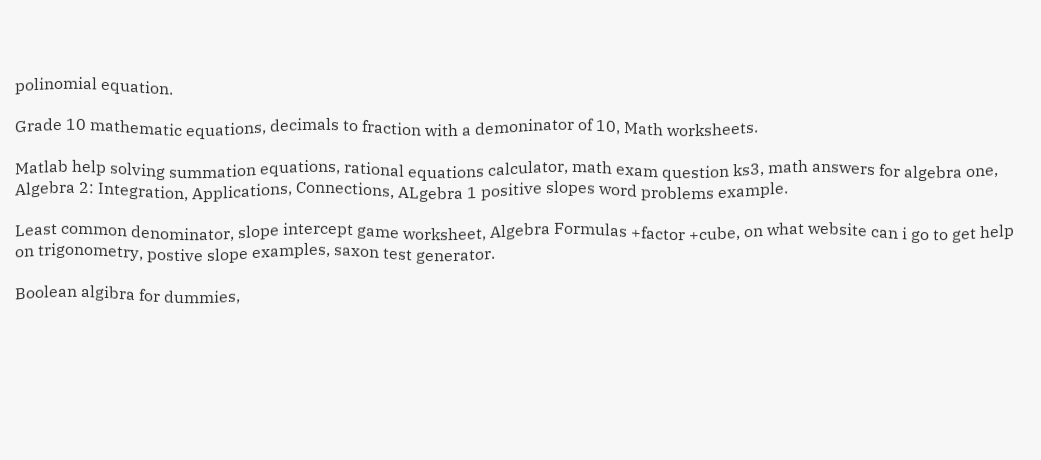polinomial equation.

Grade 10 mathematic equations, decimals to fraction with a demoninator of 10, Math worksheets.

Matlab help solving summation equations, rational equations calculator, math exam question ks3, math answers for algebra one, Algebra 2: Integration, Applications, Connections, ALgebra 1 positive slopes word problems example.

Least common denominator, slope intercept game worksheet, Algebra Formulas +factor +cube, on what website can i go to get help on trigonometry, postive slope examples, saxon test generator.

Boolean algibra for dummies,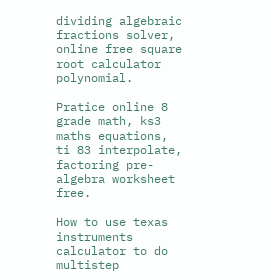dividing algebraic fractions solver, online free square root calculator polynomial.

Pratice online 8 grade math, ks3 maths equations, ti 83 interpolate, factoring pre-algebra worksheet free.

How to use texas instruments calculator to do multistep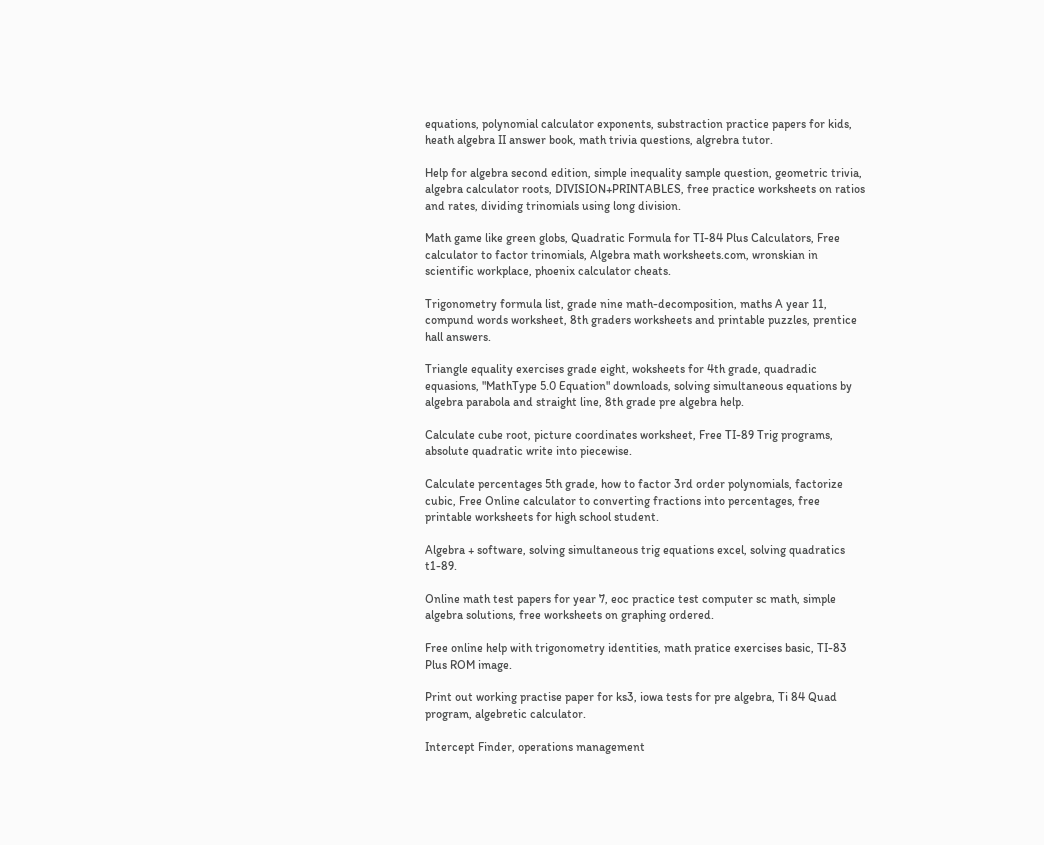equations, polynomial calculator exponents, substraction practice papers for kids, heath algebra II answer book, math trivia questions, algrebra tutor.

Help for algebra second edition, simple inequality sample question, geometric trivia, algebra calculator roots, DIVISION+PRINTABLES, free practice worksheets on ratios and rates, dividing trinomials using long division.

Math game like green globs, Quadratic Formula for TI-84 Plus Calculators, Free calculator to factor trinomials, Algebra math worksheets.com, wronskian in scientific workplace, phoenix calculator cheats.

Trigonometry formula list, grade nine math-decomposition, maths A year 11, compund words worksheet, 8th graders worksheets and printable puzzles, prentice hall answers.

Triangle equality exercises grade eight, woksheets for 4th grade, quadradic equasions, "MathType 5.0 Equation" downloads, solving simultaneous equations by algebra parabola and straight line, 8th grade pre algebra help.

Calculate cube root, picture coordinates worksheet, Free TI-89 Trig programs, absolute quadratic write into piecewise.

Calculate percentages 5th grade, how to factor 3rd order polynomials, factorize cubic, Free Online calculator to converting fractions into percentages, free printable worksheets for high school student.

Algebra + software, solving simultaneous trig equations excel, solving quadratics t1-89.

Online math test papers for year 7, eoc practice test computer sc math, simple algebra solutions, free worksheets on graphing ordered.

Free online help with trigonometry identities, math pratice exercises basic, TI-83 Plus ROM image.

Print out working practise paper for ks3, iowa tests for pre algebra, Ti 84 Quad program, algebretic calculator.

Intercept Finder, operations management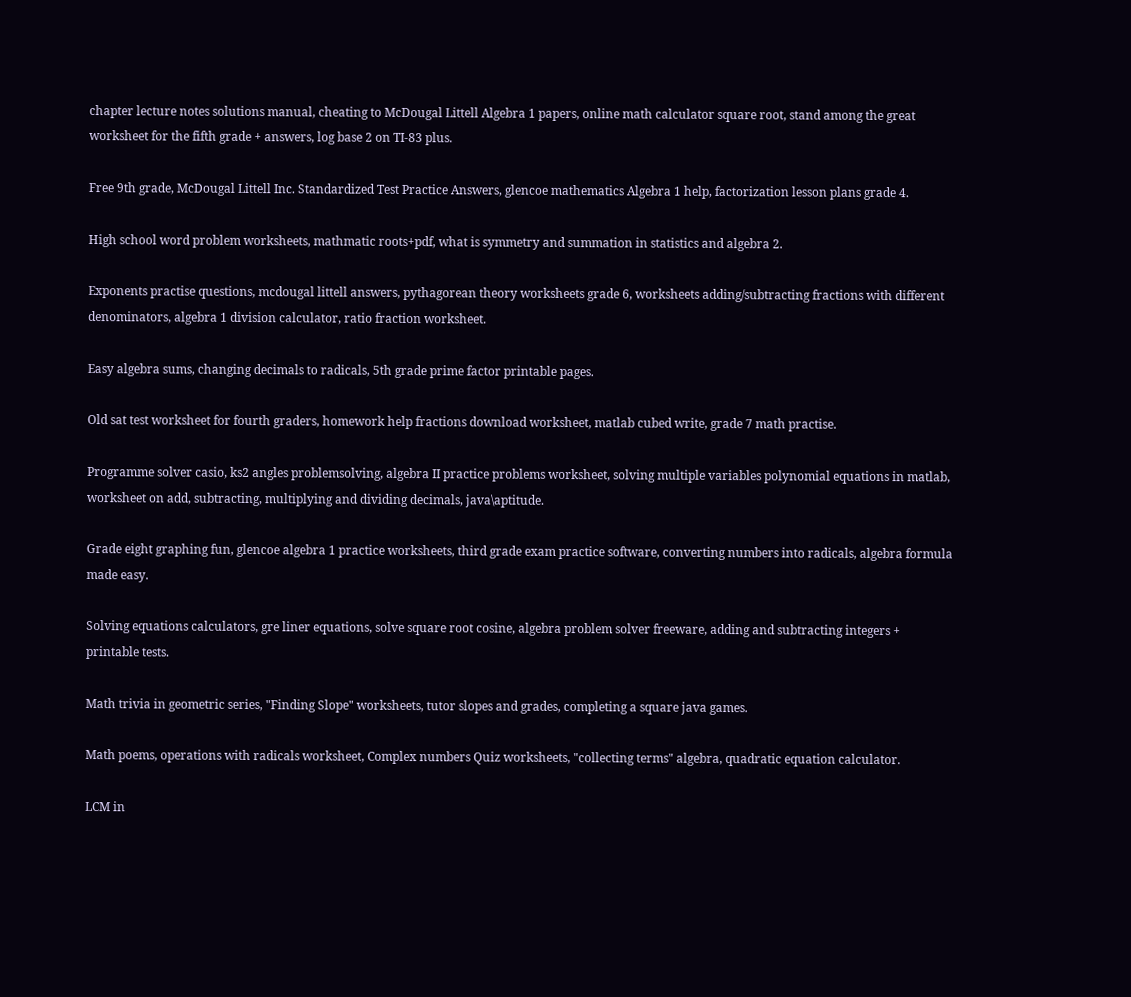chapter lecture notes solutions manual, cheating to McDougal Littell Algebra 1 papers, online math calculator square root, stand among the great worksheet for the fifth grade + answers, log base 2 on TI-83 plus.

Free 9th grade, McDougal Littell Inc. Standardized Test Practice Answers, glencoe mathematics Algebra 1 help, factorization lesson plans grade 4.

High school word problem worksheets, mathmatic roots+pdf, what is symmetry and summation in statistics and algebra 2.

Exponents practise questions, mcdougal littell answers, pythagorean theory worksheets grade 6, worksheets adding/subtracting fractions with different denominators, algebra 1 division calculator, ratio fraction worksheet.

Easy algebra sums, changing decimals to radicals, 5th grade prime factor printable pages.

Old sat test worksheet for fourth graders, homework help fractions download worksheet, matlab cubed write, grade 7 math practise.

Programme solver casio, ks2 angles problemsolving, algebra II practice problems worksheet, solving multiple variables polynomial equations in matlab, worksheet on add, subtracting, multiplying and dividing decimals, java\aptitude.

Grade eight graphing fun, glencoe algebra 1 practice worksheets, third grade exam practice software, converting numbers into radicals, algebra formula made easy.

Solving equations calculators, gre liner equations, solve square root cosine, algebra problem solver freeware, adding and subtracting integers + printable tests.

Math trivia in geometric series, "Finding Slope" worksheets, tutor slopes and grades, completing a square java games.

Math poems, operations with radicals worksheet, Complex numbers Quiz worksheets, "collecting terms" algebra, quadratic equation calculator.

LCM in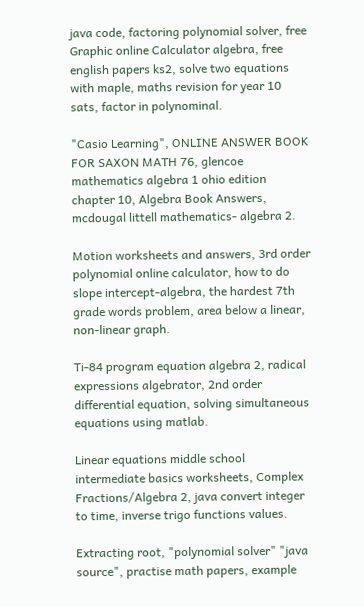java code, factoring polynomial solver, free Graphic online Calculator algebra, free english papers ks2, solve two equations with maple, maths revision for year 10 sats, factor in polynominal.

"Casio Learning", ONLINE ANSWER BOOK FOR SAXON MATH 76, glencoe mathematics algebra 1 ohio edition chapter 10, Algebra Book Answers, mcdougal littell mathematics- algebra 2.

Motion worksheets and answers, 3rd order polynomial online calculator, how to do slope intercept-algebra, the hardest 7th grade words problem, area below a linear, non-linear graph.

Ti-84 program equation algebra 2, radical expressions algebrator, 2nd order differential equation, solving simultaneous equations using matlab.

Linear equations middle school intermediate basics worksheets, Complex Fractions/Algebra 2, java convert integer to time, inverse trigo functions values.

Extracting root, "polynomial solver" "java source", practise math papers, example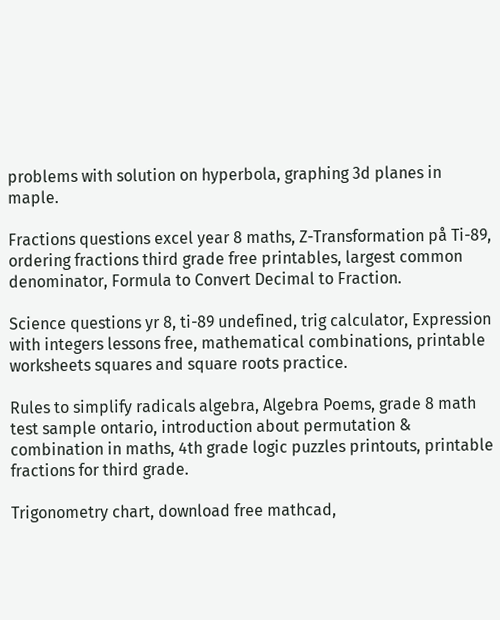problems with solution on hyperbola, graphing 3d planes in maple.

Fractions questions excel year 8 maths, Z-Transformation på Ti-89, ordering fractions third grade free printables, largest common denominator, Formula to Convert Decimal to Fraction.

Science questions yr 8, ti-89 undefined, trig calculator, Expression with integers lessons free, mathematical combinations, printable worksheets squares and square roots practice.

Rules to simplify radicals algebra, Algebra Poems, grade 8 math test sample ontario, introduction about permutation & combination in maths, 4th grade logic puzzles printouts, printable fractions for third grade.

Trigonometry chart, download free mathcad,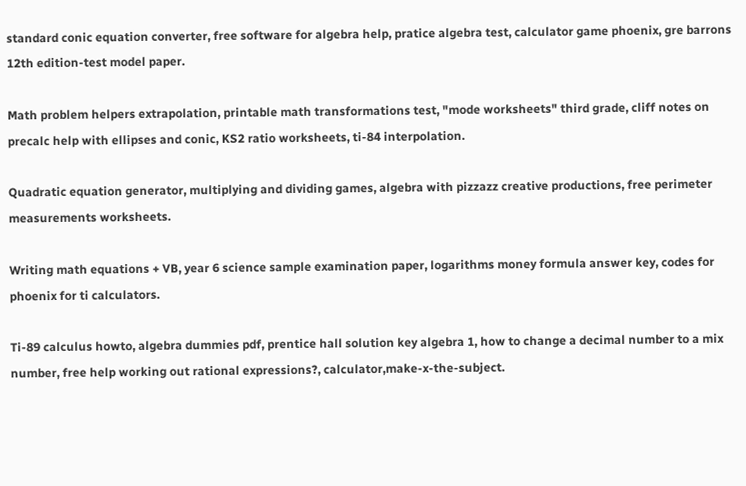standard conic equation converter, free software for algebra help, pratice algebra test, calculator game phoenix, gre barrons 12th edition-test model paper.

Math problem helpers extrapolation, printable math transformations test, "mode worksheets" third grade, cliff notes on precalc help with ellipses and conic, KS2 ratio worksheets, ti-84 interpolation.

Quadratic equation generator, multiplying and dividing games, algebra with pizzazz creative productions, free perimeter measurements worksheets.

Writing math equations + VB, year 6 science sample examination paper, logarithms money formula answer key, codes for phoenix for ti calculators.

Ti-89 calculus howto, algebra dummies pdf, prentice hall solution key algebra 1, how to change a decimal number to a mix number, free help working out rational expressions?, calculator,make-x-the-subject.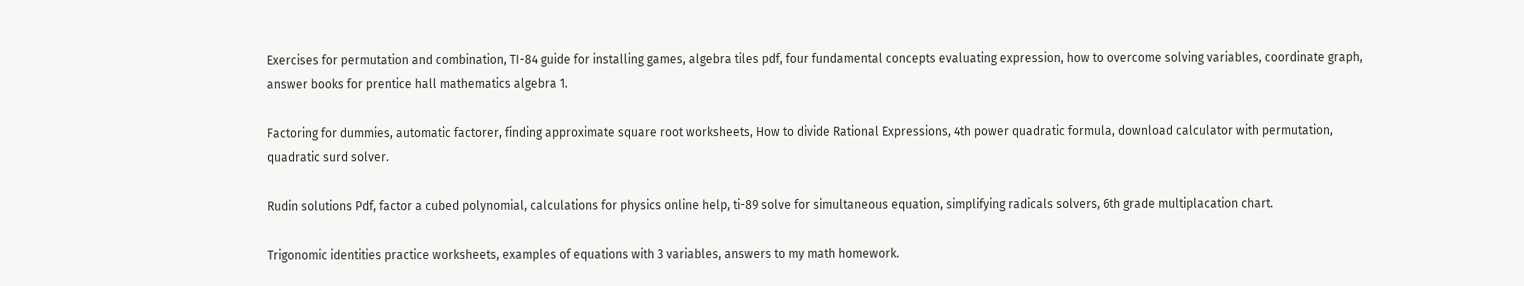Exercises for permutation and combination, TI-84 guide for installing games, algebra tiles pdf, four fundamental concepts evaluating expression, how to overcome solving variables, coordinate graph, answer books for prentice hall mathematics algebra 1.

Factoring for dummies, automatic factorer, finding approximate square root worksheets, How to divide Rational Expressions, 4th power quadratic formula, download calculator with permutation, quadratic surd solver.

Rudin solutions Pdf, factor a cubed polynomial, calculations for physics online help, ti-89 solve for simultaneous equation, simplifying radicals solvers, 6th grade multiplacation chart.

Trigonomic identities practice worksheets, examples of equations with 3 variables, answers to my math homework.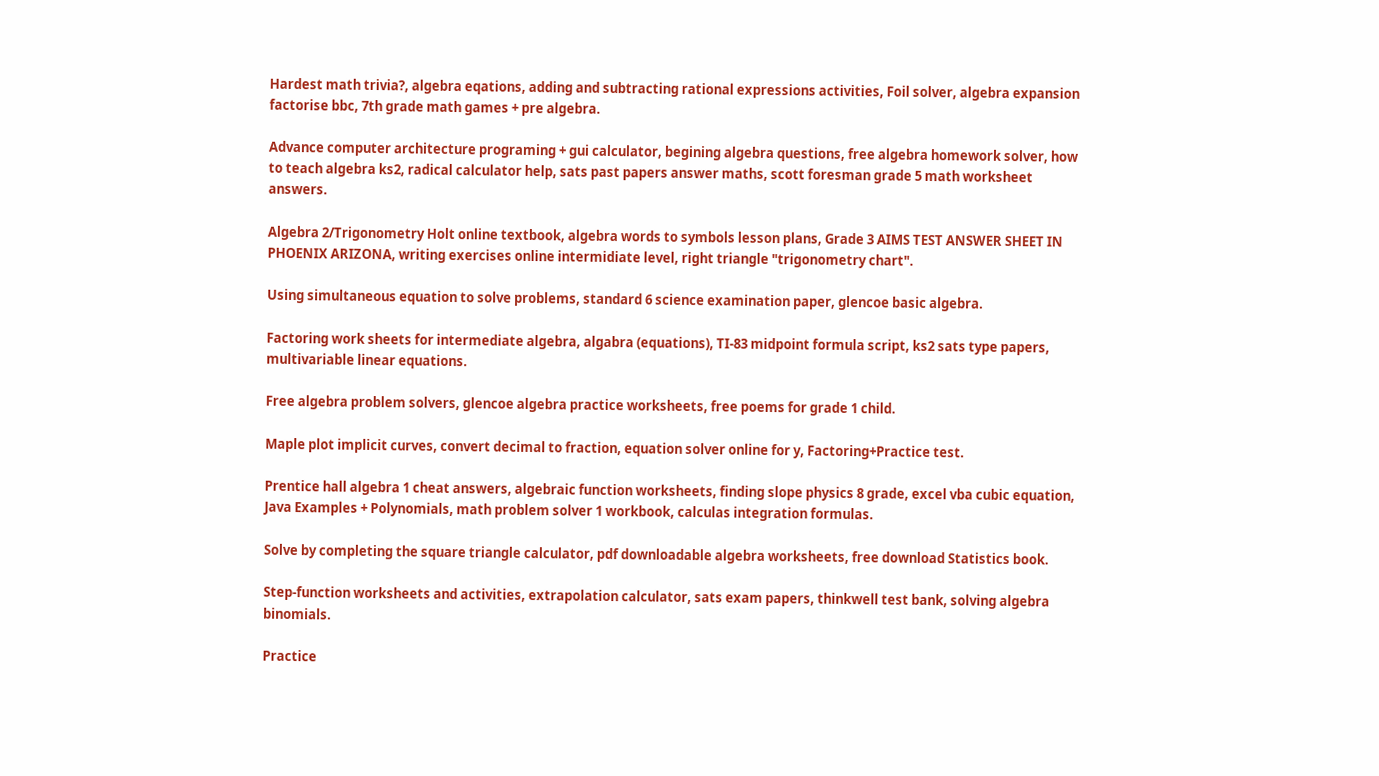Hardest math trivia?, algebra eqations, adding and subtracting rational expressions activities, Foil solver, algebra expansion factorise bbc, 7th grade math games + pre algebra.

Advance computer architecture programing + gui calculator, begining algebra questions, free algebra homework solver, how to teach algebra ks2, radical calculator help, sats past papers answer maths, scott foresman grade 5 math worksheet answers.

Algebra 2/Trigonometry Holt online textbook, algebra words to symbols lesson plans, Grade 3 AIMS TEST ANSWER SHEET IN PHOENIX ARIZONA, writing exercises online intermidiate level, right triangle "trigonometry chart".

Using simultaneous equation to solve problems, standard 6 science examination paper, glencoe basic algebra.

Factoring work sheets for intermediate algebra, algabra (equations), TI-83 midpoint formula script, ks2 sats type papers, multivariable linear equations.

Free algebra problem solvers, glencoe algebra practice worksheets, free poems for grade 1 child.

Maple plot implicit curves, convert decimal to fraction, equation solver online for y, Factoring+Practice test.

Prentice hall algebra 1 cheat answers, algebraic function worksheets, finding slope physics 8 grade, excel vba cubic equation, Java Examples + Polynomials, math problem solver 1 workbook, calculas integration formulas.

Solve by completing the square triangle calculator, pdf downloadable algebra worksheets, free download Statistics book.

Step-function worksheets and activities, extrapolation calculator, sats exam papers, thinkwell test bank, solving algebra binomials.

Practice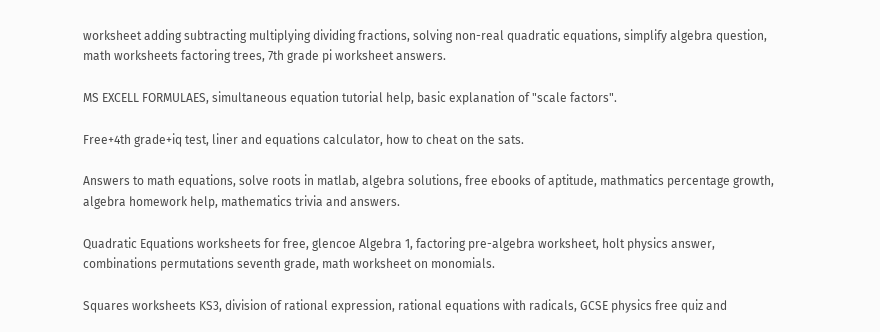worksheet adding subtracting multiplying dividing fractions, solving non-real quadratic equations, simplify algebra question, math worksheets factoring trees, 7th grade pi worksheet answers.

MS EXCELL FORMULAES, simultaneous equation tutorial help, basic explanation of "scale factors".

Free+4th grade+iq test, liner and equations calculator, how to cheat on the sats.

Answers to math equations, solve roots in matlab, algebra solutions, free ebooks of aptitude, mathmatics percentage growth, algebra homework help, mathematics trivia and answers.

Quadratic Equations worksheets for free, glencoe Algebra 1, factoring pre-algebra worksheet, holt physics answer, combinations permutations seventh grade, math worksheet on monomials.

Squares worksheets KS3, division of rational expression, rational equations with radicals, GCSE physics free quiz and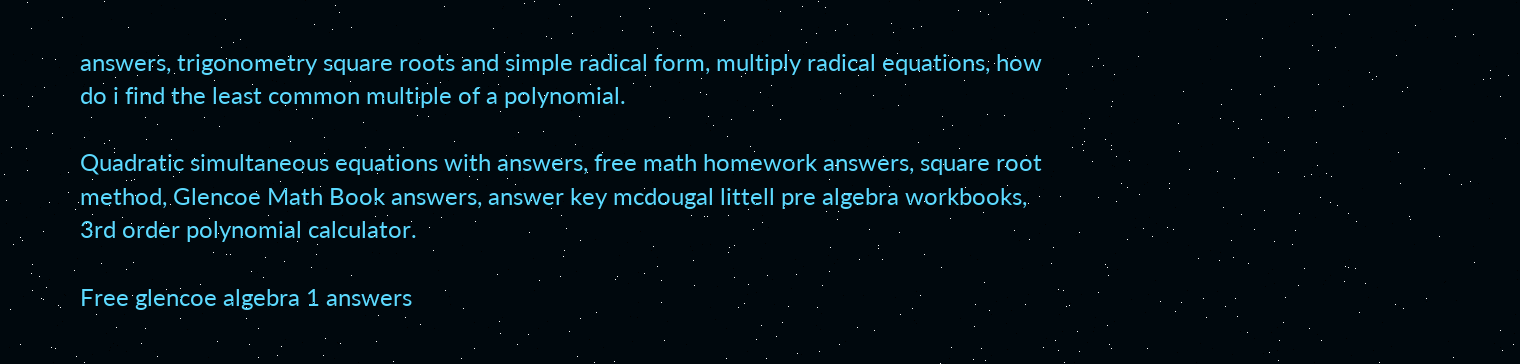answers, trigonometry square roots and simple radical form, multiply radical equations, how do i find the least common multiple of a polynomial.

Quadratic simultaneous equations with answers, free math homework answers, square root method, Glencoe Math Book answers, answer key mcdougal littell pre algebra workbooks, 3rd order polynomial calculator.

Free glencoe algebra 1 answers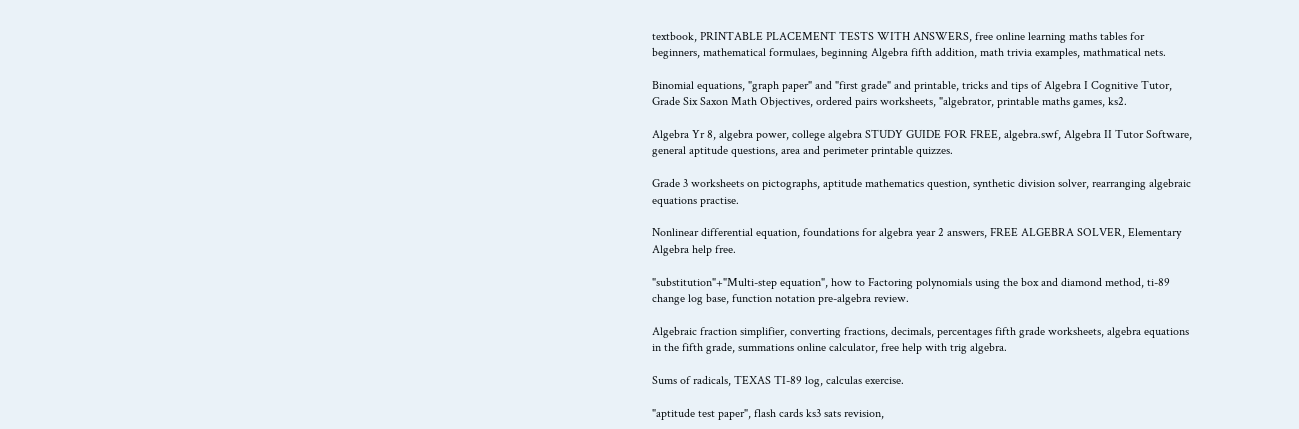textbook, PRINTABLE PLACEMENT TESTS WITH ANSWERS, free online learning maths tables for beginners, mathematical formulaes, beginning Algebra fifth addition, math trivia examples, mathmatical nets.

Binomial equations, "graph paper" and "first grade" and printable, tricks and tips of Algebra I Cognitive Tutor, Grade Six Saxon Math Objectives, ordered pairs worksheets, "algebrator, printable maths games, ks2.

Algebra Yr 8, algebra power, college algebra STUDY GUIDE FOR FREE, algebra.swf, Algebra II Tutor Software, general aptitude questions, area and perimeter printable quizzes.

Grade 3 worksheets on pictographs, aptitude mathematics question, synthetic division solver, rearranging algebraic equations practise.

Nonlinear differential equation, foundations for algebra year 2 answers, FREE ALGEBRA SOLVER, Elementary Algebra help free.

"substitution"+"Multi-step equation", how to Factoring polynomials using the box and diamond method, ti-89 change log base, function notation pre-algebra review.

Algebraic fraction simplifier, converting fractions, decimals, percentages fifth grade worksheets, algebra equations in the fifth grade, summations online calculator, free help with trig algebra.

Sums of radicals, TEXAS TI-89 log, calculas exercise.

"aptitude test paper", flash cards ks3 sats revision,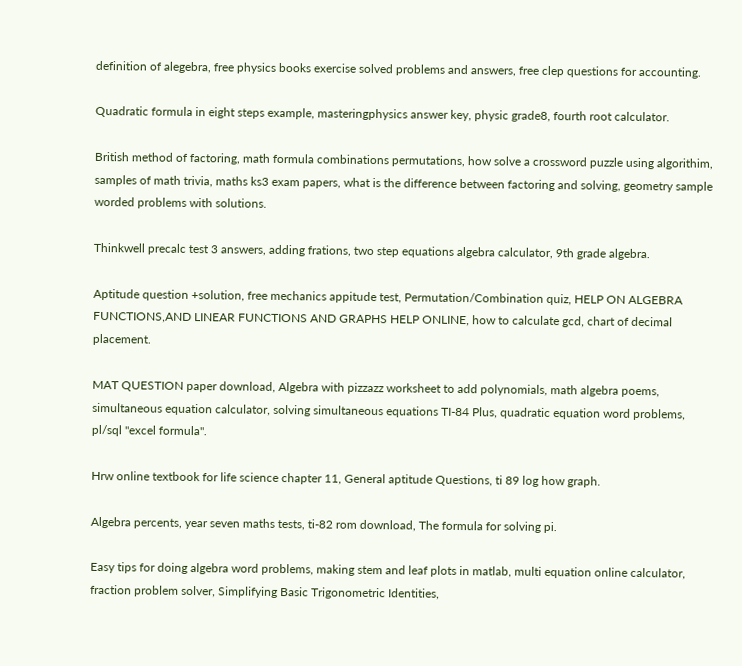definition of alegebra, free physics books exercise solved problems and answers, free clep questions for accounting.

Quadratic formula in eight steps example, masteringphysics answer key, physic grade8, fourth root calculator.

British method of factoring, math formula combinations permutations, how solve a crossword puzzle using algorithim, samples of math trivia, maths ks3 exam papers, what is the difference between factoring and solving, geometry sample worded problems with solutions.

Thinkwell precalc test 3 answers, adding frations, two step equations algebra calculator, 9th grade algebra.

Aptitude question +solution, free mechanics appitude test, Permutation/Combination quiz, HELP ON ALGEBRA FUNCTIONS,AND LINEAR FUNCTIONS AND GRAPHS HELP ONLINE, how to calculate gcd, chart of decimal placement.

MAT QUESTION paper download, Algebra with pizzazz worksheet to add polynomials, math algebra poems, simultaneous equation calculator, solving simultaneous equations TI-84 Plus, quadratic equation word problems, pl/sql "excel formula".

Hrw online textbook for life science chapter 11, General aptitude Questions, ti 89 log how graph.

Algebra percents, year seven maths tests, ti-82 rom download, The formula for solving pi.

Easy tips for doing algebra word problems, making stem and leaf plots in matlab, multi equation online calculator, fraction problem solver, Simplifying Basic Trigonometric Identities,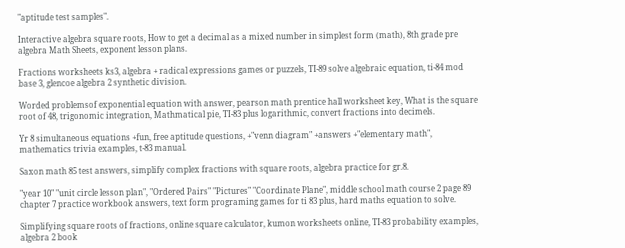"aptitude test samples".

Interactive algebra square roots, How to get a decimal as a mixed number in simplest form (math), 8th grade pre algebra Math Sheets, exponent lesson plans.

Fractions worksheets ks3, algebra + radical expressions games or puzzels, TI-89 solve algebraic equation, ti-84 mod base 3, glencoe algebra 2 synthetic division.

Worded problemsof exponential equation with answer, pearson math prentice hall worksheet key, What is the square root of 48, trigonomic integration, Mathmatical pie, TI-83 plus logarithmic, convert fractions into decimels.

Yr 8 simultaneous equations +fun, free aptitude questions, +"venn diagram" +answers +"elementary math", mathematics trivia examples, t-83 manual.

Saxon math 85 test answers, simplify complex fractions with square roots, algebra practice for gr.8.

"year 10" "unit circle lesson plan", "Ordered Pairs" "Pictures" "Coordinate Plane", middle school math course 2 page 89 chapter 7 practice workbook answers, text form programing games for ti 83 plus, hard maths equation to solve.

Simplifying square roots of fractions, online square calculator, kumon worksheets online, TI-83 probability examples, algebra 2 book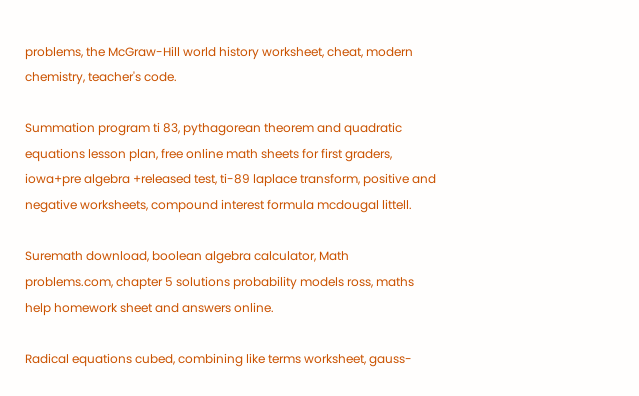problems, the McGraw-Hill world history worksheet, cheat, modern chemistry, teacher's code.

Summation program ti 83, pythagorean theorem and quadratic equations lesson plan, free online math sheets for first graders, iowa+pre algebra +released test, ti-89 laplace transform, positive and negative worksheets, compound interest formula mcdougal littell.

Suremath download, boolean algebra calculator, Math problems.com, chapter 5 solutions probability models ross, maths help homework sheet and answers online.

Radical equations cubed, combining like terms worksheet, gauss-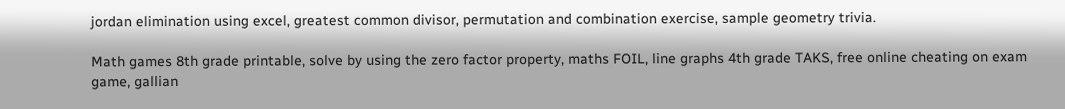jordan elimination using excel, greatest common divisor, permutation and combination exercise, sample geometry trivia.

Math games 8th grade printable, solve by using the zero factor property, maths FOIL, line graphs 4th grade TAKS, free online cheating on exam game, gallian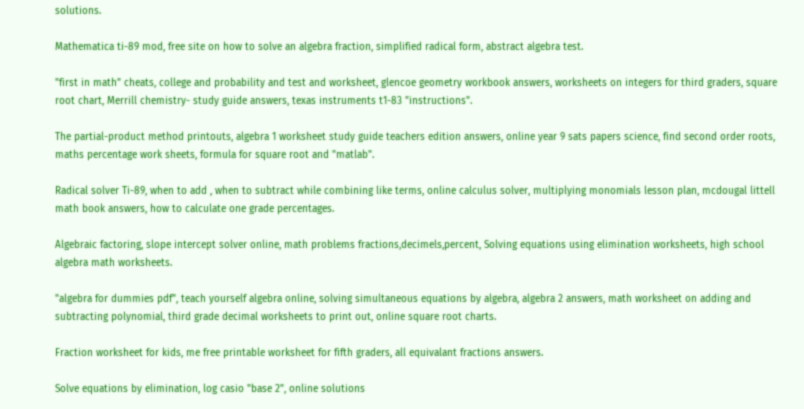solutions.

Mathematica ti-89 mod, free site on how to solve an algebra fraction, simplified radical form, abstract algebra test.

"first in math" cheats, college and probability and test and worksheet, glencoe geometry workbook answers, worksheets on integers for third graders, square root chart, Merrill chemistry- study guide answers, texas instruments t1-83 "instructions".

The partial-product method printouts, algebra 1 worksheet study guide teachers edition answers, online year 9 sats papers science, find second order roots, maths percentage work sheets, formula for square root and "matlab".

Radical solver Ti-89, when to add , when to subtract while combining like terms, online calculus solver, multiplying monomials lesson plan, mcdougal littell math book answers, how to calculate one grade percentages.

Algebraic factoring, slope intercept solver online, math problems fractions,decimels,percent, Solving equations using elimination worksheets, high school algebra math worksheets.

"algebra for dummies pdf", teach yourself algebra online, solving simultaneous equations by algebra, algebra 2 answers, math worksheet on adding and subtracting polynomial, third grade decimal worksheets to print out, online square root charts.

Fraction worksheet for kids, me free printable worksheet for fifth graders, all equivalant fractions answers.

Solve equations by elimination, log casio "base 2", online solutions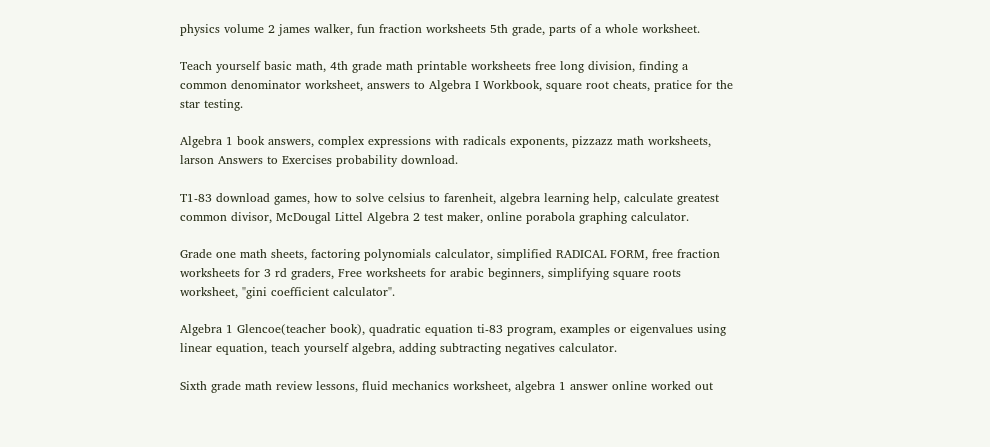physics volume 2 james walker, fun fraction worksheets 5th grade, parts of a whole worksheet.

Teach yourself basic math, 4th grade math printable worksheets free long division, finding a common denominator worksheet, answers to Algebra I Workbook, square root cheats, pratice for the star testing.

Algebra 1 book answers, complex expressions with radicals exponents, pizzazz math worksheets, larson Answers to Exercises probability download.

T1-83 download games, how to solve celsius to farenheit, algebra learning help, calculate greatest common divisor, McDougal Littel Algebra 2 test maker, online porabola graphing calculator.

Grade one math sheets, factoring polynomials calculator, simplified RADICAL FORM, free fraction worksheets for 3 rd graders, Free worksheets for arabic beginners, simplifying square roots worksheet, "gini coefficient calculator".

Algebra 1 Glencoe(teacher book), quadratic equation ti-83 program, examples or eigenvalues using linear equation, teach yourself algebra, adding subtracting negatives calculator.

Sixth grade math review lessons, fluid mechanics worksheet, algebra 1 answer online worked out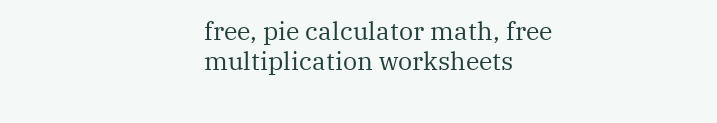free, pie calculator math, free multiplication worksheets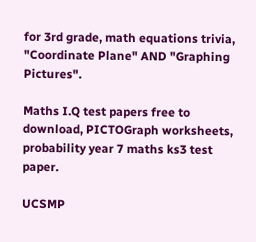for 3rd grade, math equations trivia, "Coordinate Plane" AND "Graphing Pictures".

Maths I.Q test papers free to download, PICTOGraph worksheets, probability year 7 maths ks3 test paper.

UCSMP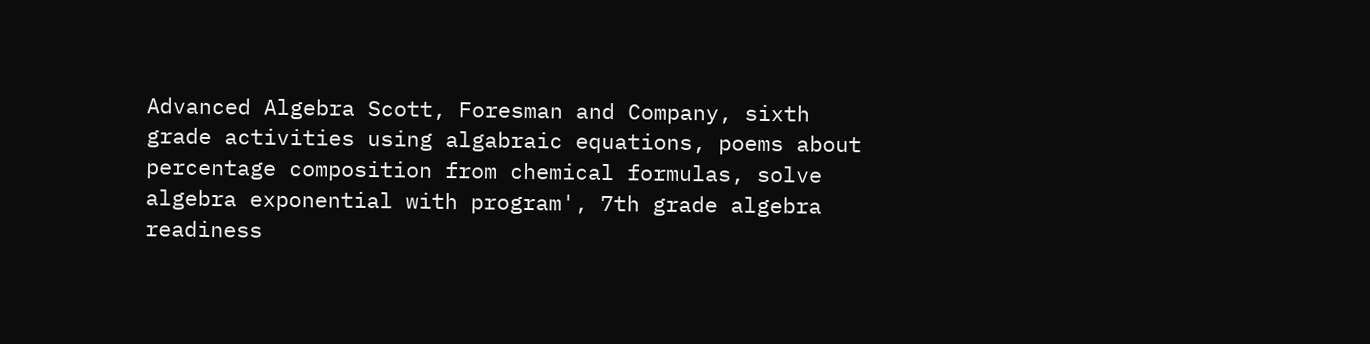Advanced Algebra Scott, Foresman and Company, sixth grade activities using algabraic equations, poems about percentage composition from chemical formulas, solve algebra exponential with program', 7th grade algebra readiness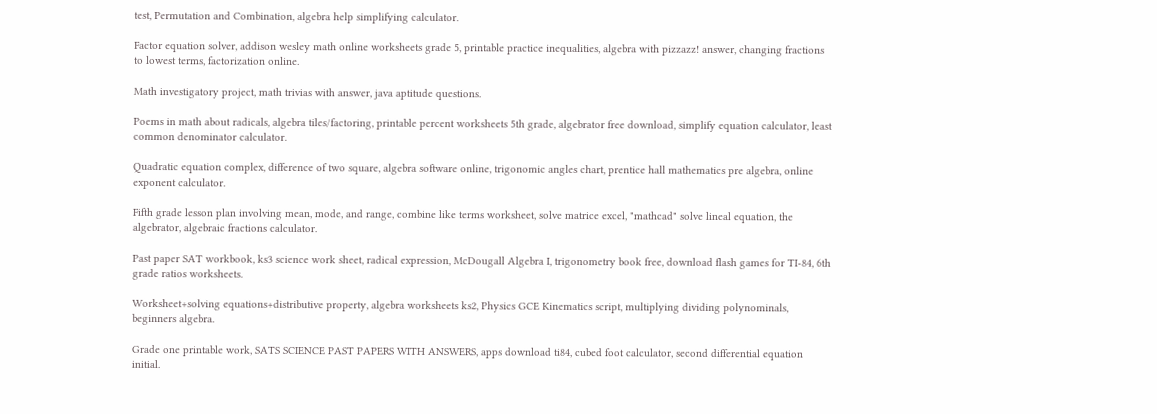test, Permutation and Combination, algebra help simplifying calculator.

Factor equation solver, addison wesley math online worksheets grade 5, printable practice inequalities, algebra with pizzazz! answer, changing fractions to lowest terms, factorization online.

Math investigatory project, math trivias with answer, java aptitude questions.

Poems in math about radicals, algebra tiles/factoring, printable percent worksheets 5th grade, algebrator free download, simplify equation calculator, least common denominator calculator.

Quadratic equation complex, difference of two square, algebra software online, trigonomic angles chart, prentice hall mathematics pre algebra, online exponent calculator.

Fifth grade lesson plan involving mean, mode, and range, combine like terms worksheet, solve matrice excel, "mathcad" solve lineal equation, the algebrator, algebraic fractions calculator.

Past paper SAT workbook, ks3 science work sheet, radical expression, McDougall Algebra I, trigonometry book free, download flash games for TI-84, 6th grade ratios worksheets.

Worksheet+solving equations+distributive property, algebra worksheets ks2, Physics GCE Kinematics script, multiplying dividing polynominals, beginners algebra.

Grade one printable work, SATS SCIENCE PAST PAPERS WITH ANSWERS, apps download ti84, cubed foot calculator, second differential equation initial.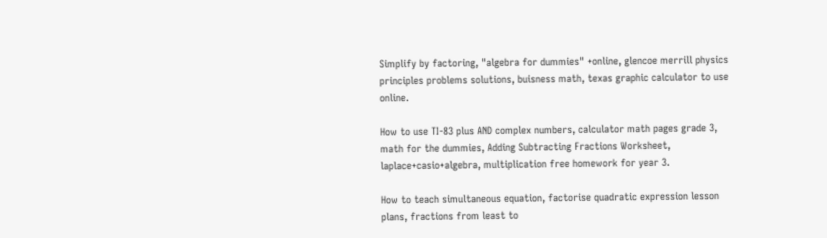Simplify by factoring, "algebra for dummies" +online, glencoe merrill physics principles problems solutions, buisness math, texas graphic calculator to use online.

How to use TI-83 plus AND complex numbers, calculator math pages grade 3, math for the dummies, Adding Subtracting Fractions Worksheet, laplace+casio+algebra, multiplication free homework for year 3.

How to teach simultaneous equation, factorise quadratic expression lesson plans, fractions from least to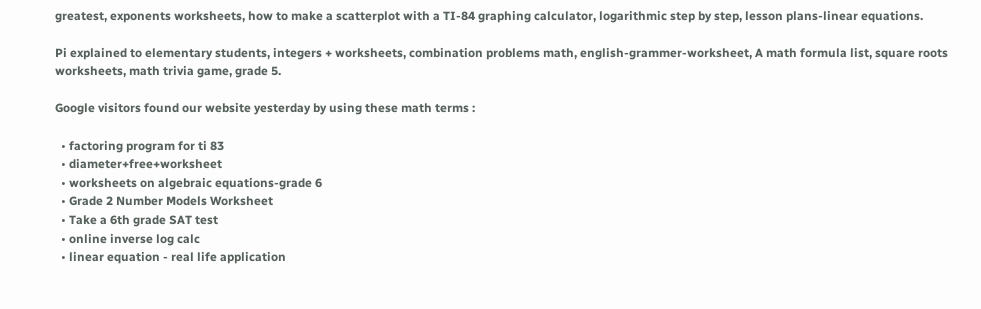greatest, exponents worksheets, how to make a scatterplot with a TI-84 graphing calculator, logarithmic step by step, lesson plans-linear equations.

Pi explained to elementary students, integers + worksheets, combination problems math, english-grammer-worksheet, A math formula list, square roots worksheets, math trivia game, grade 5.

Google visitors found our website yesterday by using these math terms :

  • factoring program for ti 83
  • diameter+free+worksheet
  • worksheets on algebraic equations-grade 6
  • Grade 2 Number Models Worksheet
  • Take a 6th grade SAT test
  • online inverse log calc
  • linear equation - real life application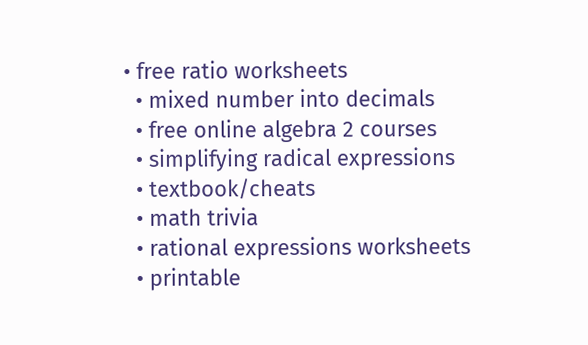• free ratio worksheets
  • mixed number into decimals
  • free online algebra 2 courses
  • simplifying radical expressions
  • textbook/cheats
  • math trivia
  • rational expressions worksheets
  • printable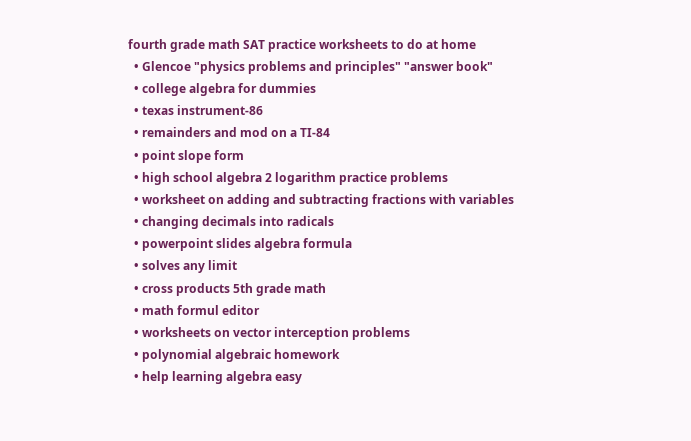fourth grade math SAT practice worksheets to do at home
  • Glencoe "physics problems and principles" "answer book"
  • college algebra for dummies
  • texas instrument-86
  • remainders and mod on a TI-84
  • point slope form
  • high school algebra 2 logarithm practice problems
  • worksheet on adding and subtracting fractions with variables
  • changing decimals into radicals
  • powerpoint slides algebra formula
  • solves any limit
  • cross products 5th grade math
  • math formul editor
  • worksheets on vector interception problems
  • polynomial algebraic homework
  • help learning algebra easy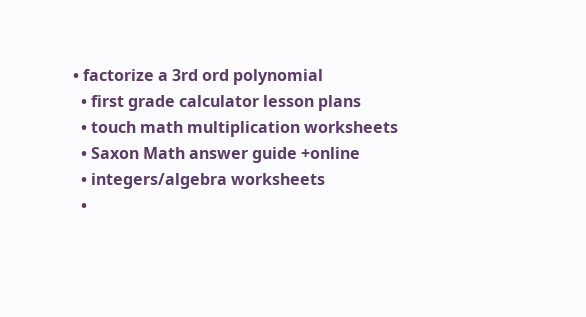• factorize a 3rd ord polynomial
  • first grade calculator lesson plans
  • touch math multiplication worksheets
  • Saxon Math answer guide +online
  • integers/algebra worksheets
  •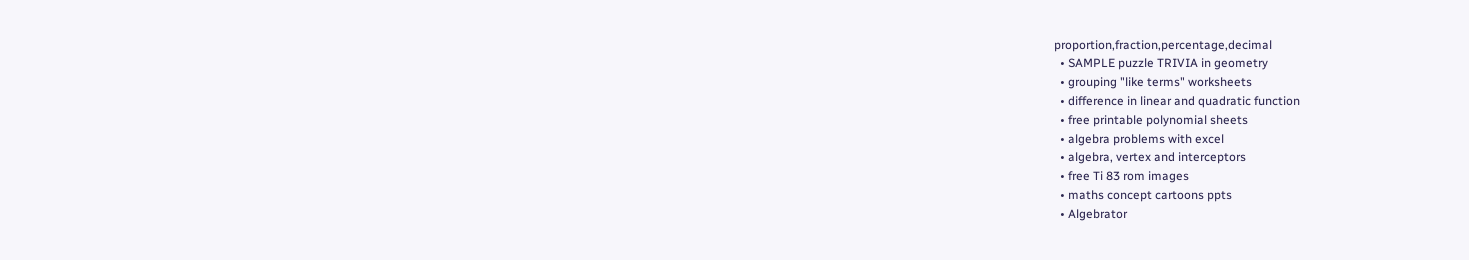proportion,fraction,percentage,decimal
  • SAMPLE puzzle TRIVIA in geometry
  • grouping "like terms" worksheets
  • difference in linear and quadratic function
  • free printable polynomial sheets
  • algebra problems with excel
  • algebra, vertex and interceptors
  • free Ti 83 rom images
  • maths concept cartoons ppts
  • Algebrator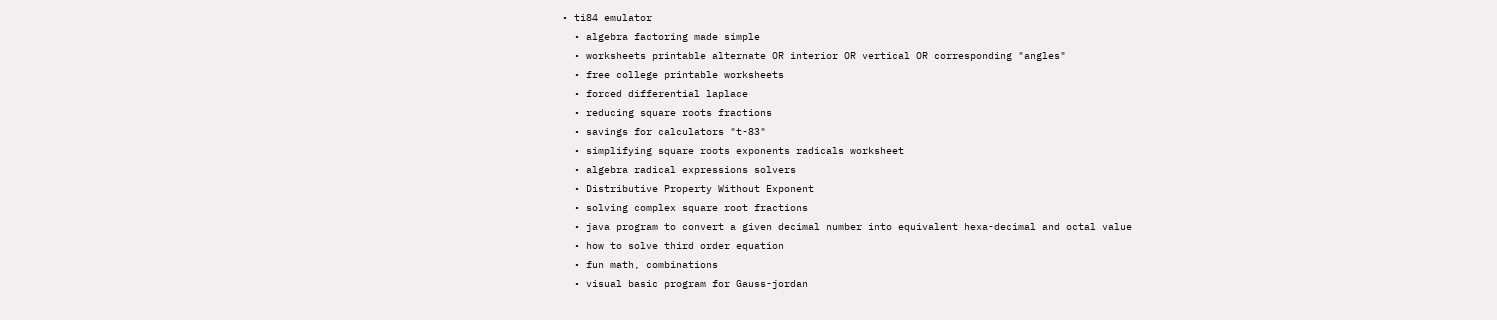• ti84 emulator
  • algebra factoring made simple
  • worksheets printable alternate OR interior OR vertical OR corresponding "angles"
  • free college printable worksheets
  • forced differential laplace
  • reducing square roots fractions
  • savings for calculators "t-83"
  • simplifying square roots exponents radicals worksheet
  • algebra radical expressions solvers
  • Distributive Property Without Exponent
  • solving complex square root fractions
  • java program to convert a given decimal number into equivalent hexa-decimal and octal value
  • how to solve third order equation
  • fun math, combinations
  • visual basic program for Gauss-jordan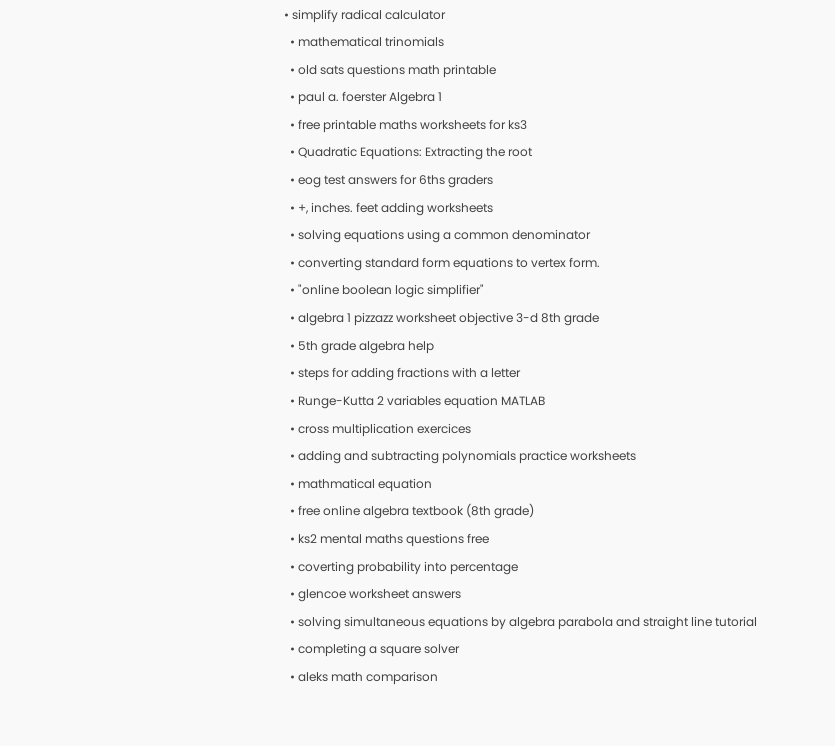• simplify radical calculator
  • mathematical trinomials
  • old sats questions math printable
  • paul a. foerster Algebra 1
  • free printable maths worksheets for ks3
  • Quadratic Equations: Extracting the root
  • eog test answers for 6ths graders
  • +, inches. feet adding worksheets
  • solving equations using a common denominator
  • converting standard form equations to vertex form.
  • "online boolean logic simplifier"
  • algebra 1 pizzazz worksheet objective 3-d 8th grade
  • 5th grade algebra help
  • steps for adding fractions with a letter
  • Runge-Kutta 2 variables equation MATLAB
  • cross multiplication exercices
  • adding and subtracting polynomials practice worksheets
  • mathmatical equation
  • free online algebra textbook (8th grade)
  • ks2 mental maths questions free
  • coverting probability into percentage
  • glencoe worksheet answers
  • solving simultaneous equations by algebra parabola and straight line tutorial
  • completing a square solver
  • aleks math comparison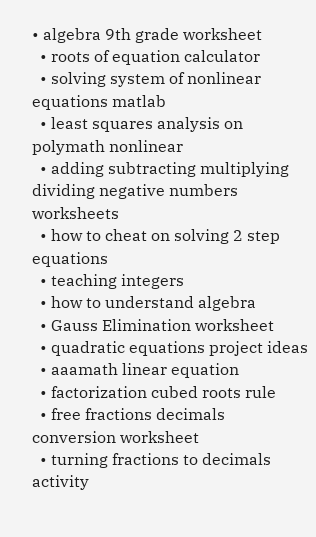• algebra 9th grade worksheet
  • roots of equation calculator
  • solving system of nonlinear equations matlab
  • least squares analysis on polymath nonlinear
  • adding subtracting multiplying dividing negative numbers worksheets
  • how to cheat on solving 2 step equations
  • teaching integers
  • how to understand algebra
  • Gauss Elimination worksheet
  • quadratic equations project ideas
  • aaamath linear equation
  • factorization cubed roots rule
  • free fractions decimals conversion worksheet
  • turning fractions to decimals activity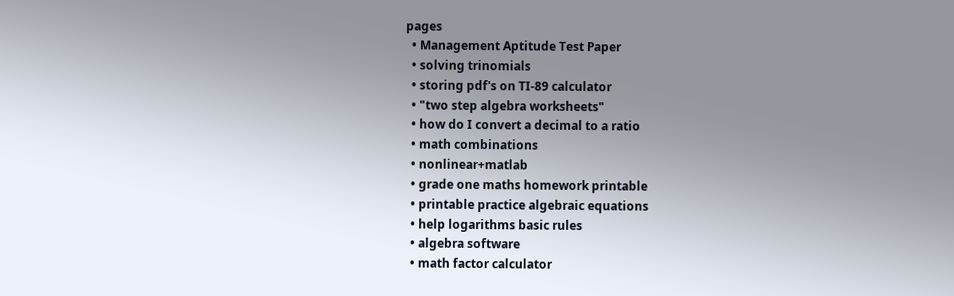pages
  • Management Aptitude Test Paper
  • solving trinomials
  • storing pdf's on TI-89 calculator
  • "two step algebra worksheets"
  • how do I convert a decimal to a ratio
  • math combinations
  • nonlinear+matlab
  • grade one maths homework printable
  • printable practice algebraic equations
  • help logarithms basic rules
  • algebra software
  • math factor calculator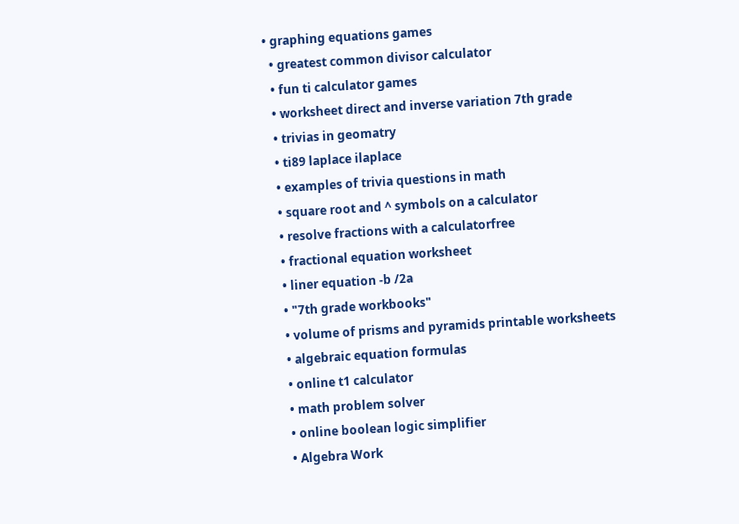• graphing equations games
  • greatest common divisor calculator
  • fun ti calculator games
  • worksheet direct and inverse variation 7th grade
  • trivias in geomatry
  • ti89 laplace ilaplace
  • examples of trivia questions in math
  • square root and ^ symbols on a calculator
  • resolve fractions with a calculatorfree
  • fractional equation worksheet
  • liner equation -b /2a
  • "7th grade workbooks"
  • volume of prisms and pyramids printable worksheets
  • algebraic equation formulas
  • online t1 calculator
  • math problem solver
  • online boolean logic simplifier
  • Algebra Work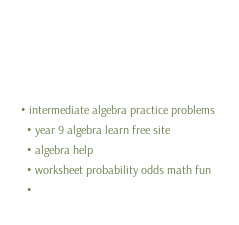• intermediate algebra practice problems
  • year 9 algebra learn free site
  • algebra help
  • worksheet probability odds math fun
  •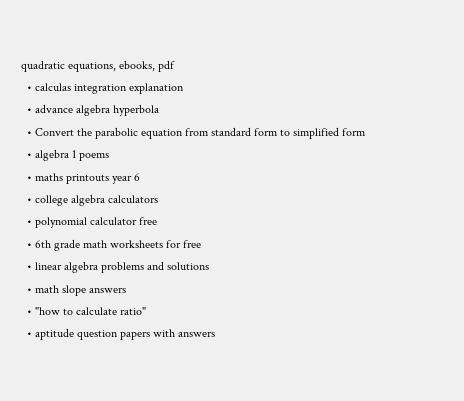quadratic equations, ebooks, pdf
  • calculas integration explanation
  • advance algebra hyperbola
  • Convert the parabolic equation from standard form to simplified form
  • algebra 1 poems
  • maths printouts year 6
  • college algebra calculators
  • polynomial calculator free
  • 6th grade math worksheets for free
  • linear algebra problems and solutions
  • math slope answers
  • "how to calculate ratio"
  • aptitude question papers with answers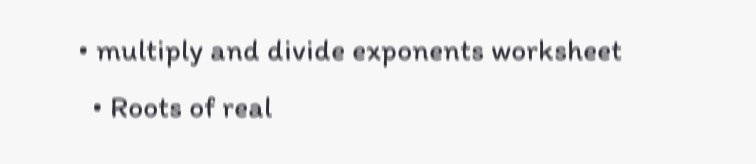• multiply and divide exponents worksheet
  • Roots of real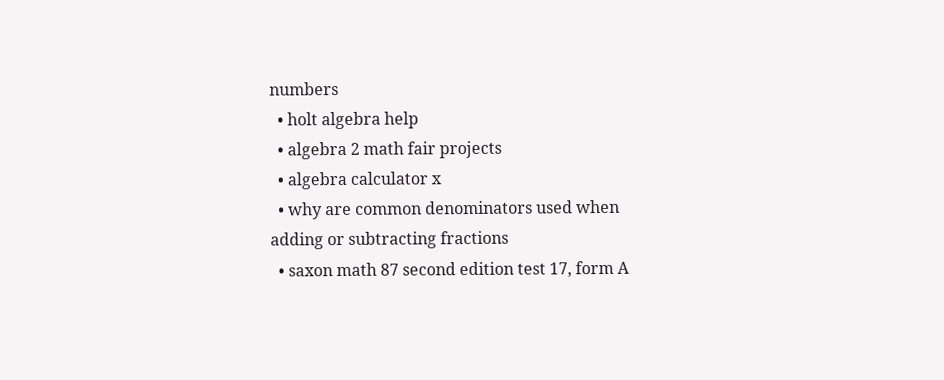numbers
  • holt algebra help
  • algebra 2 math fair projects
  • algebra calculator x
  • why are common denominators used when adding or subtracting fractions
  • saxon math 87 second edition test 17, form A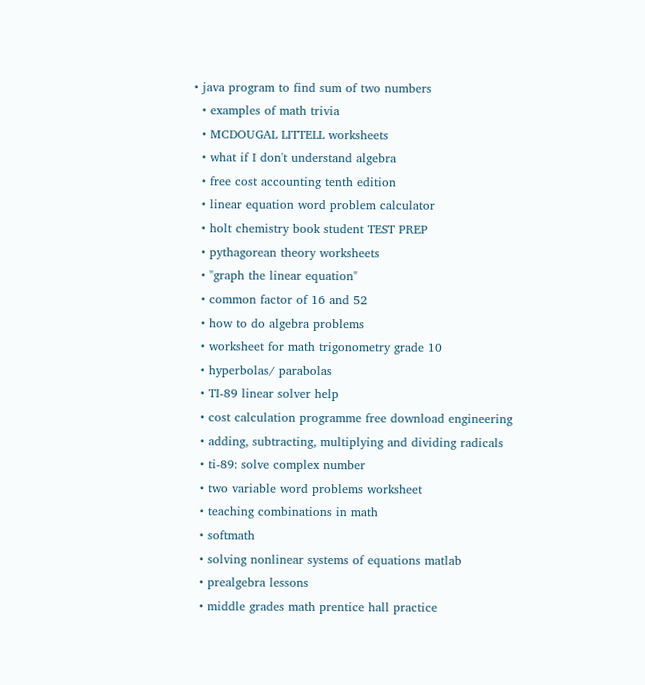• java program to find sum of two numbers
  • examples of math trivia
  • MCDOUGAL LITTELL worksheets
  • what if I don't understand algebra
  • free cost accounting tenth edition
  • linear equation word problem calculator
  • holt chemistry book student TEST PREP
  • pythagorean theory worksheets
  • "graph the linear equation"
  • common factor of 16 and 52
  • how to do algebra problems
  • worksheet for math trigonometry grade 10
  • hyperbolas/ parabolas
  • TI-89 linear solver help
  • cost calculation programme free download engineering
  • adding, subtracting, multiplying and dividing radicals
  • ti-89: solve complex number
  • two variable word problems worksheet
  • teaching combinations in math
  • softmath
  • solving nonlinear systems of equations matlab
  • prealgebra lessons
  • middle grades math prentice hall practice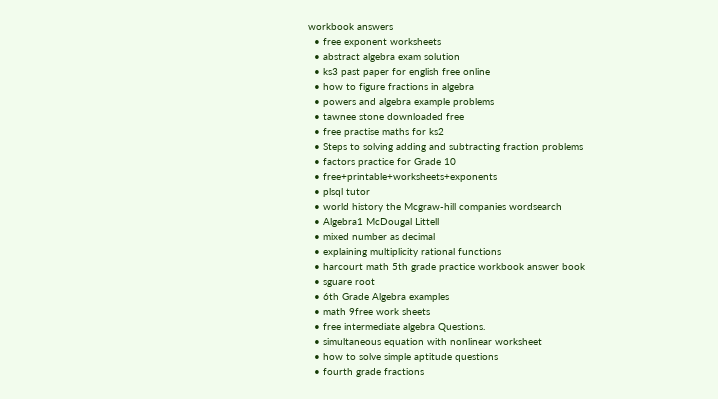workbook answers
  • free exponent worksheets
  • abstract algebra exam solution
  • ks3 past paper for english free online
  • how to figure fractions in algebra
  • powers and algebra example problems
  • tawnee stone downloaded free
  • free practise maths for ks2
  • Steps to solving adding and subtracting fraction problems
  • factors practice for Grade 10
  • free+printable+worksheets+exponents
  • plsql tutor
  • world history the Mcgraw-hill companies wordsearch
  • Algebra1 McDougal Littell
  • mixed number as decimal
  • explaining multiplicity rational functions
  • harcourt math 5th grade practice workbook answer book
  • sguare root
  • 6th Grade Algebra examples
  • math 9free work sheets
  • free intermediate algebra Questions.
  • simultaneous equation with nonlinear worksheet
  • how to solve simple aptitude questions
  • fourth grade fractions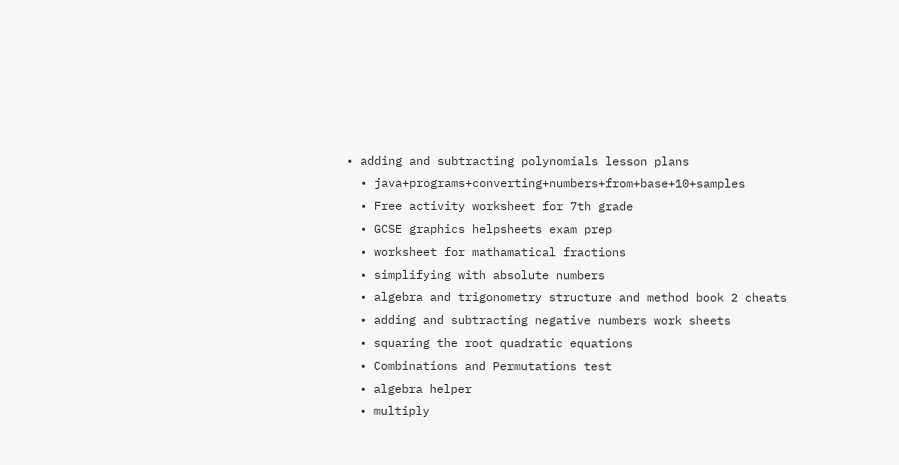• adding and subtracting polynomials lesson plans
  • java+programs+converting+numbers+from+base+10+samples
  • Free activity worksheet for 7th grade
  • GCSE graphics helpsheets exam prep
  • worksheet for mathamatical fractions
  • simplifying with absolute numbers
  • algebra and trigonometry structure and method book 2 cheats
  • adding and subtracting negative numbers work sheets
  • squaring the root quadratic equations
  • Combinations and Permutations test
  • algebra helper
  • multiply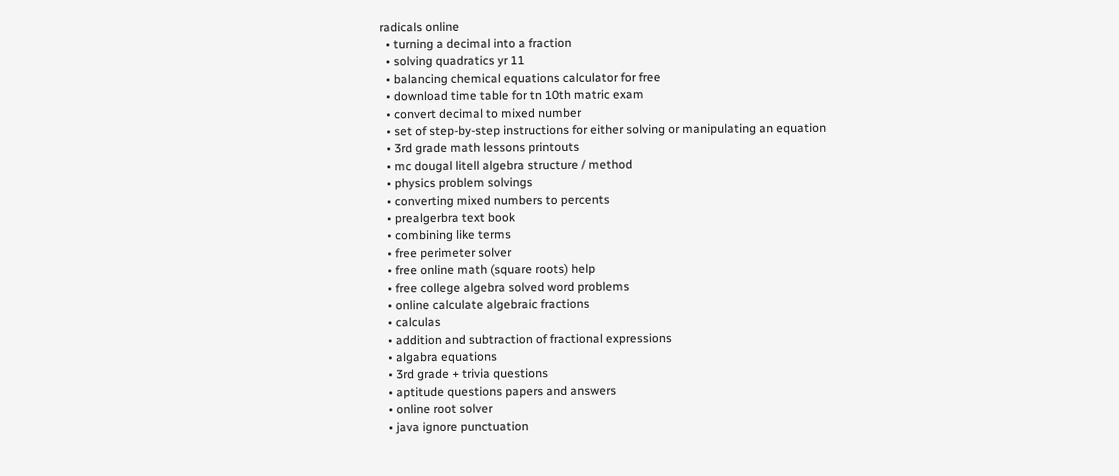radicals online
  • turning a decimal into a fraction
  • solving quadratics yr 11
  • balancing chemical equations calculator for free
  • download time table for tn 10th matric exam
  • convert decimal to mixed number
  • set of step-by-step instructions for either solving or manipulating an equation
  • 3rd grade math lessons printouts
  • mc dougal litell algebra structure / method
  • physics problem solvings
  • converting mixed numbers to percents
  • prealgerbra text book
  • combining like terms
  • free perimeter solver
  • free online math (square roots) help
  • free college algebra solved word problems
  • online calculate algebraic fractions
  • calculas
  • addition and subtraction of fractional expressions
  • algabra equations
  • 3rd grade + trivia questions
  • aptitude questions papers and answers
  • online root solver
  • java ignore punctuation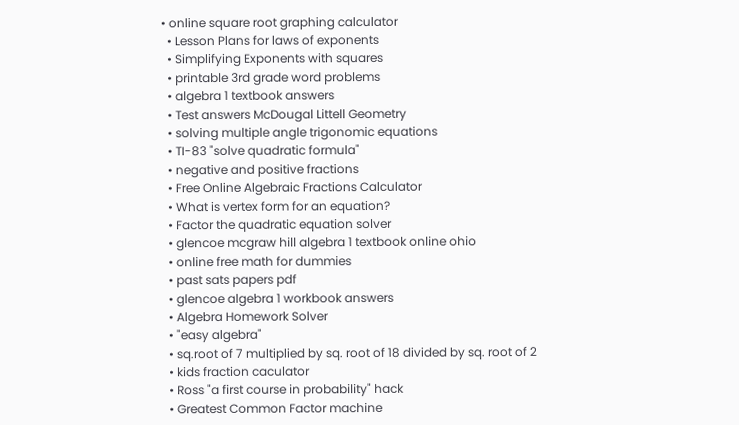• online square root graphing calculator
  • Lesson Plans for laws of exponents
  • Simplifying Exponents with squares
  • printable 3rd grade word problems
  • algebra 1 textbook answers
  • Test answers McDougal Littell Geometry
  • solving multiple angle trigonomic equations
  • TI-83 "solve quadratic formula"
  • negative and positive fractions
  • Free Online Algebraic Fractions Calculator
  • What is vertex form for an equation?
  • Factor the quadratic equation solver
  • glencoe mcgraw hill algebra 1 textbook online ohio
  • online free math for dummies
  • past sats papers pdf
  • glencoe algebra 1 workbook answers
  • Algebra Homework Solver
  • "easy algebra"
  • sq.root of 7 multiplied by sq. root of 18 divided by sq. root of 2
  • kids fraction caculator
  • Ross "a first course in probability" hack
  • Greatest Common Factor machine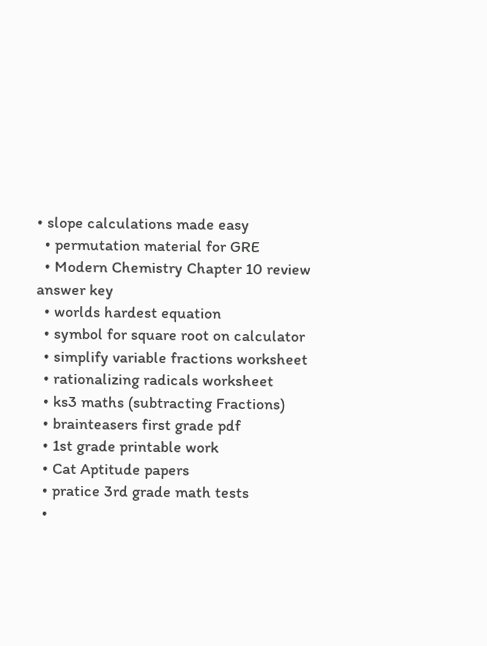• slope calculations made easy
  • permutation material for GRE
  • Modern Chemistry Chapter 10 review answer key
  • worlds hardest equation
  • symbol for square root on calculator
  • simplify variable fractions worksheet
  • rationalizing radicals worksheet
  • ks3 maths (subtracting Fractions)
  • brainteasers first grade pdf
  • 1st grade printable work
  • Cat Aptitude papers
  • pratice 3rd grade math tests
  •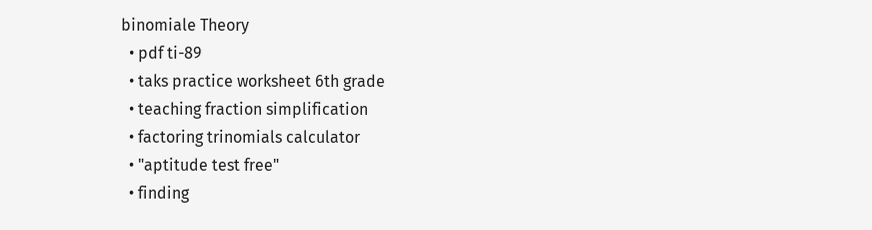binomiale Theory
  • pdf ti-89
  • taks practice worksheet 6th grade
  • teaching fraction simplification
  • factoring trinomials calculator
  • "aptitude test free"
  • finding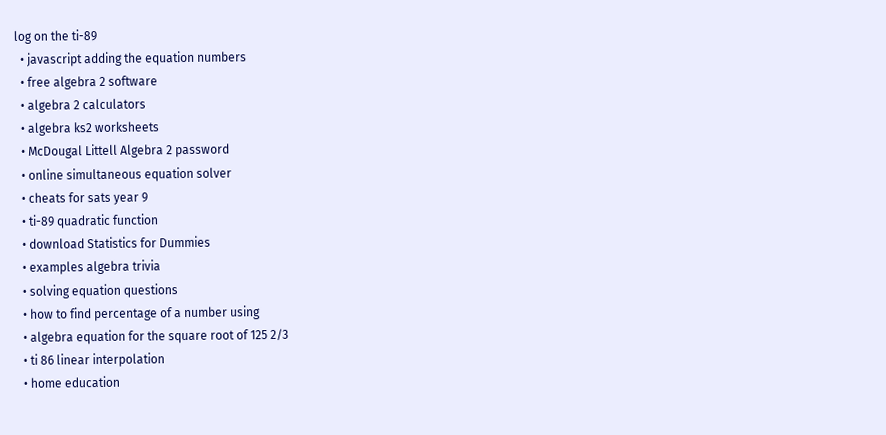log on the ti-89
  • javascript adding the equation numbers
  • free algebra 2 software
  • algebra 2 calculators
  • algebra ks2 worksheets
  • McDougal Littell Algebra 2 password
  • online simultaneous equation solver
  • cheats for sats year 9
  • ti-89 quadratic function
  • download Statistics for Dummies
  • examples algebra trivia
  • solving equation questions
  • how to find percentage of a number using
  • algebra equation for the square root of 125 2/3
  • ti 86 linear interpolation
  • home education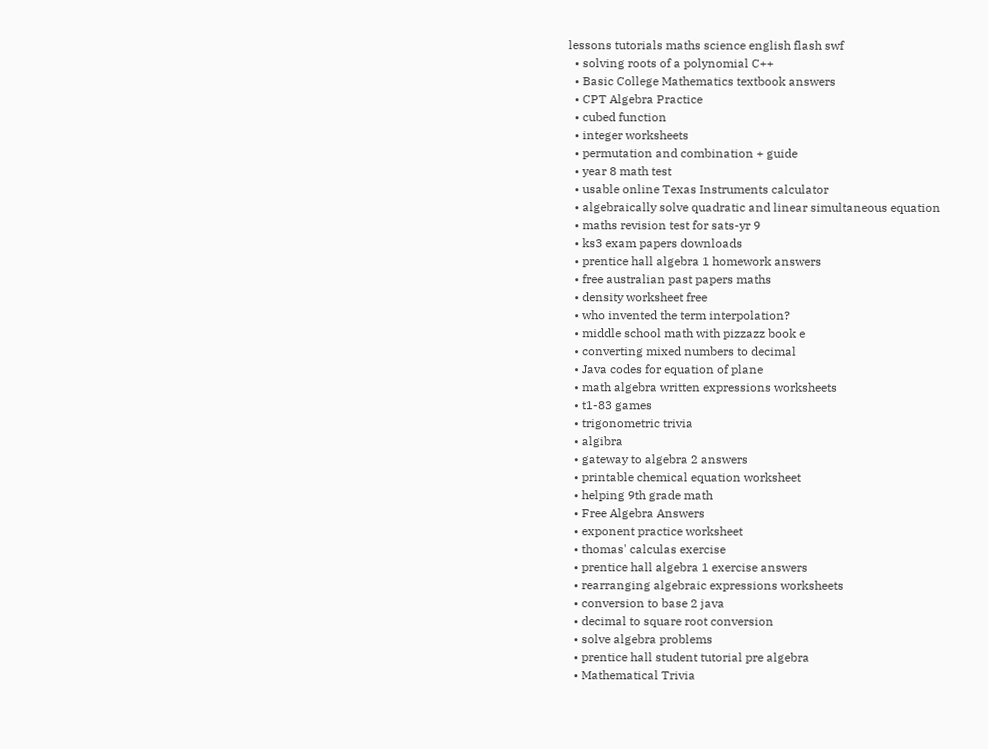lessons tutorials maths science english flash swf
  • solving roots of a polynomial C++
  • Basic College Mathematics textbook answers
  • CPT Algebra Practice
  • cubed function
  • integer worksheets
  • permutation and combination + guide
  • year 8 math test
  • usable online Texas Instruments calculator
  • algebraically solve quadratic and linear simultaneous equation
  • maths revision test for sats-yr 9
  • ks3 exam papers downloads
  • prentice hall algebra 1 homework answers
  • free australian past papers maths
  • density worksheet free
  • who invented the term interpolation?
  • middle school math with pizzazz book e
  • converting mixed numbers to decimal
  • Java codes for equation of plane
  • math algebra written expressions worksheets
  • t1-83 games
  • trigonometric trivia
  • algibra
  • gateway to algebra 2 answers
  • printable chemical equation worksheet
  • helping 9th grade math
  • Free Algebra Answers
  • exponent practice worksheet
  • thomas' calculas exercise
  • prentice hall algebra 1 exercise answers
  • rearranging algebraic expressions worksheets
  • conversion to base 2 java
  • decimal to square root conversion
  • solve algebra problems
  • prentice hall student tutorial pre algebra
  • Mathematical Trivia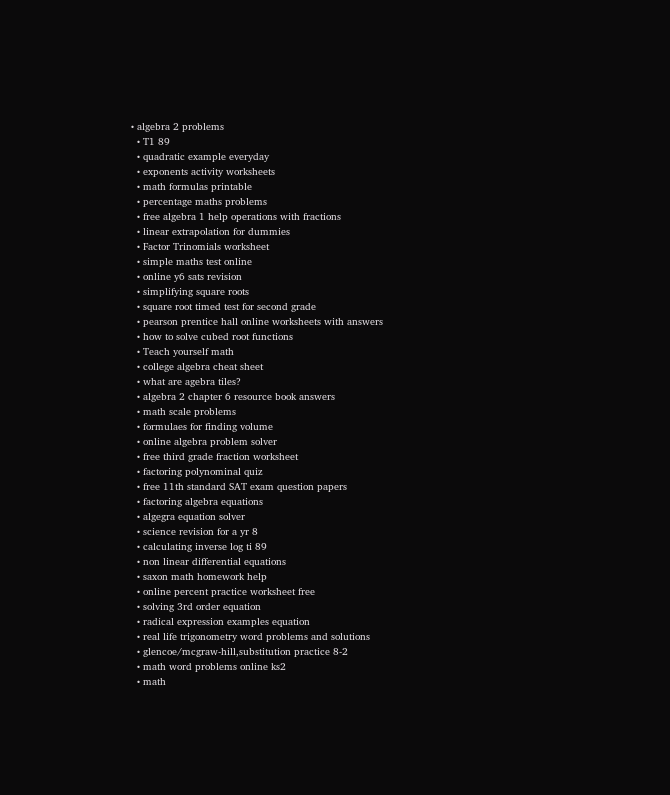• algebra 2 problems
  • T1 89
  • quadratic example everyday
  • exponents activity worksheets
  • math formulas printable
  • percentage maths problems
  • free algebra 1 help operations with fractions
  • linear extrapolation for dummies
  • Factor Trinomials worksheet
  • simple maths test online
  • online y6 sats revision
  • simplifying square roots
  • square root timed test for second grade
  • pearson prentice hall online worksheets with answers
  • how to solve cubed root functions
  • Teach yourself math
  • college algebra cheat sheet
  • what are agebra tiles?
  • algebra 2 chapter 6 resource book answers
  • math scale problems
  • formulaes for finding volume
  • online algebra problem solver
  • free third grade fraction worksheet
  • factoring polynominal quiz
  • free 11th standard SAT exam question papers
  • factoring algebra equations
  • algegra equation solver
  • science revision for a yr 8
  • calculating inverse log ti 89
  • non linear differential equations
  • saxon math homework help
  • online percent practice worksheet free
  • solving 3rd order equation
  • radical expression examples equation
  • real life trigonometry word problems and solutions
  • glencoe/mcgraw-hill,substitution practice 8-2
  • math word problems online ks2
  • math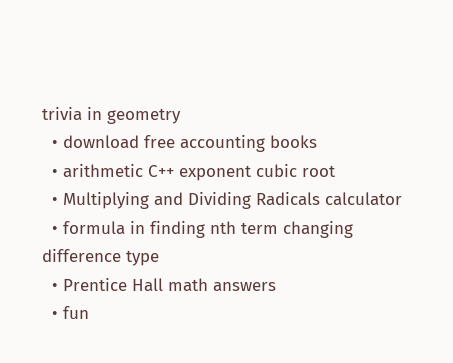trivia in geometry
  • download free accounting books
  • arithmetic C++ exponent cubic root
  • Multiplying and Dividing Radicals calculator
  • formula in finding nth term changing difference type
  • Prentice Hall math answers
  • fun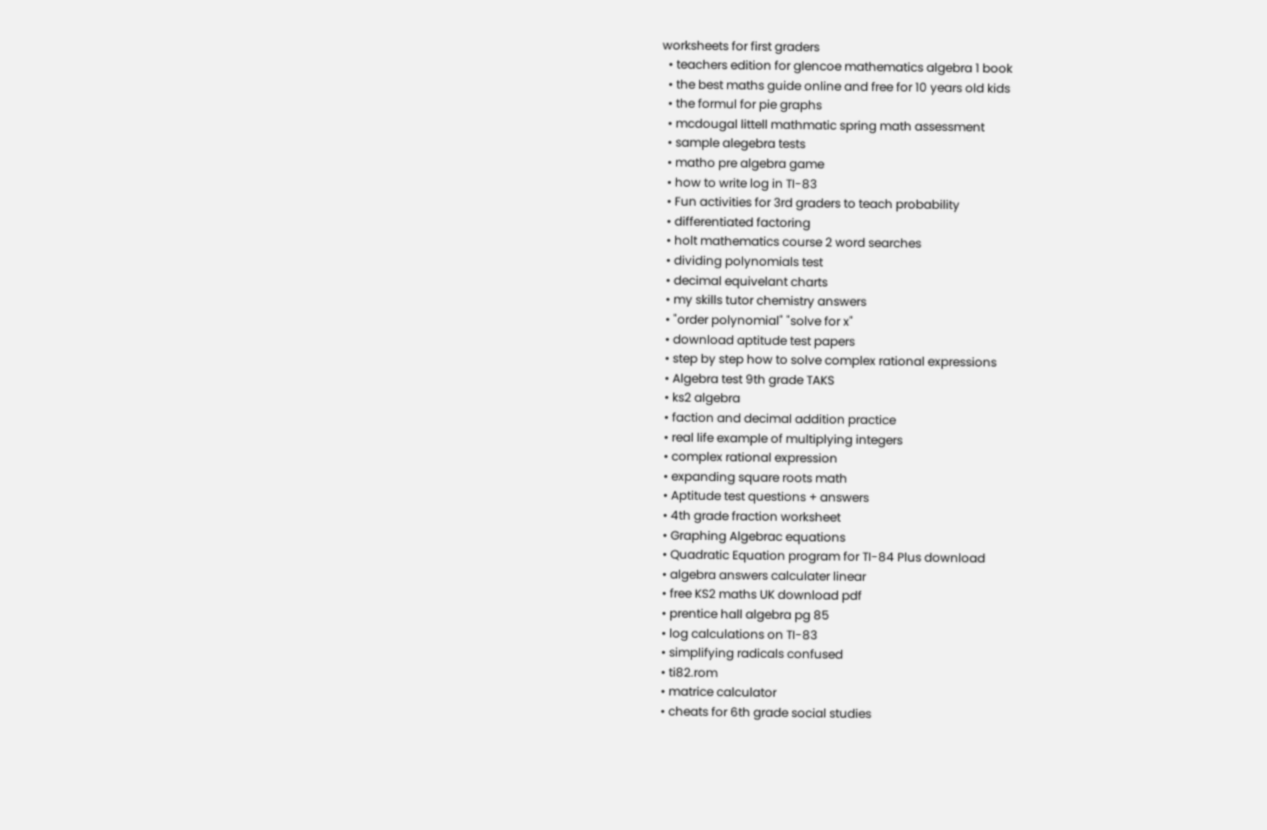worksheets for first graders
  • teachers edition for glencoe mathematics algebra 1 book
  • the best maths guide online and free for 10 years old kids
  • the formul for pie graphs
  • mcdougal littell mathmatic spring math assessment
  • sample alegebra tests
  • matho pre algebra game
  • how to write log in TI-83
  • Fun activities for 3rd graders to teach probability
  • differentiated factoring
  • holt mathematics course 2 word searches
  • dividing polynomials test
  • decimal equivelant charts
  • my skills tutor chemistry answers
  • "order polynomial" "solve for x"
  • download aptitude test papers
  • step by step how to solve complex rational expressions
  • Algebra test 9th grade TAKS
  • ks2 algebra
  • faction and decimal addition practice
  • real life example of multiplying integers
  • complex rational expression
  • expanding square roots math
  • Aptitude test questions + answers
  • 4th grade fraction worksheet
  • Graphing Algebrac equations
  • Quadratic Equation program for TI-84 Plus download
  • algebra answers calculater linear
  • free KS2 maths UK download pdf
  • prentice hall algebra pg 85
  • log calculations on TI-83
  • simplifying radicals confused
  • ti82.rom
  • matrice calculator
  • cheats for 6th grade social studies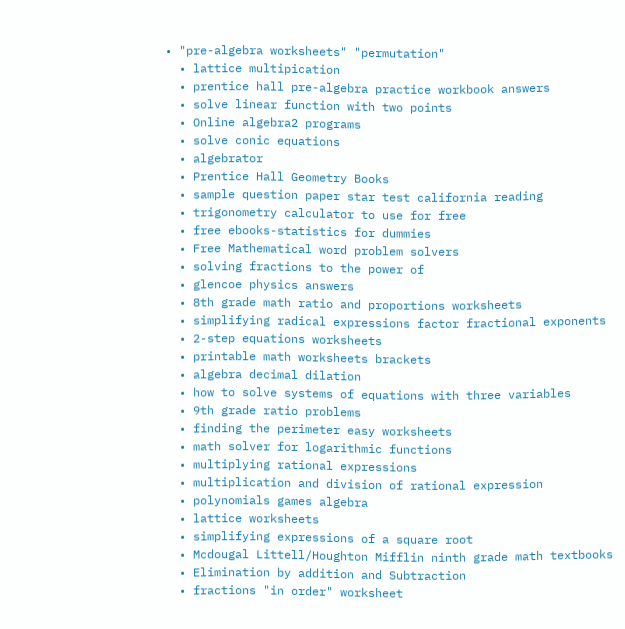• "pre-algebra worksheets" "permutation"
  • lattice multipication
  • prentice hall pre-algebra practice workbook answers
  • solve linear function with two points
  • Online algebra2 programs
  • solve conic equations
  • algebrator
  • Prentice Hall Geometry Books
  • sample question paper star test california reading
  • trigonometry calculator to use for free
  • free ebooks-statistics for dummies
  • Free Mathematical word problem solvers
  • solving fractions to the power of
  • glencoe physics answers
  • 8th grade math ratio and proportions worksheets
  • simplifying radical expressions factor fractional exponents
  • 2-step equations worksheets
  • printable math worksheets brackets
  • algebra decimal dilation
  • how to solve systems of equations with three variables
  • 9th grade ratio problems
  • finding the perimeter easy worksheets
  • math solver for logarithmic functions
  • multiplying rational expressions
  • multiplication and division of rational expression
  • polynomials games algebra
  • lattice worksheets
  • simplifying expressions of a square root
  • Mcdougal Littell/Houghton Mifflin ninth grade math textbooks
  • Elimination by addition and Subtraction
  • fractions "in order" worksheet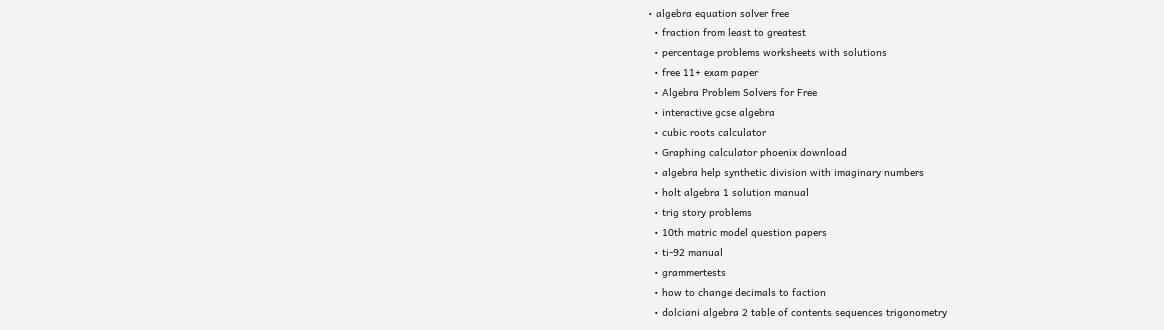• algebra equation solver free
  • fraction from least to greatest
  • percentage problems worksheets with solutions
  • free 11+ exam paper
  • Algebra Problem Solvers for Free
  • interactive gcse algebra
  • cubic roots calculator
  • Graphing calculator phoenix download
  • algebra help synthetic division with imaginary numbers
  • holt algebra 1 solution manual
  • trig story problems
  • 10th matric model question papers
  • ti-92 manual
  • grammertests
  • how to change decimals to faction
  • dolciani algebra 2 table of contents sequences trigonometry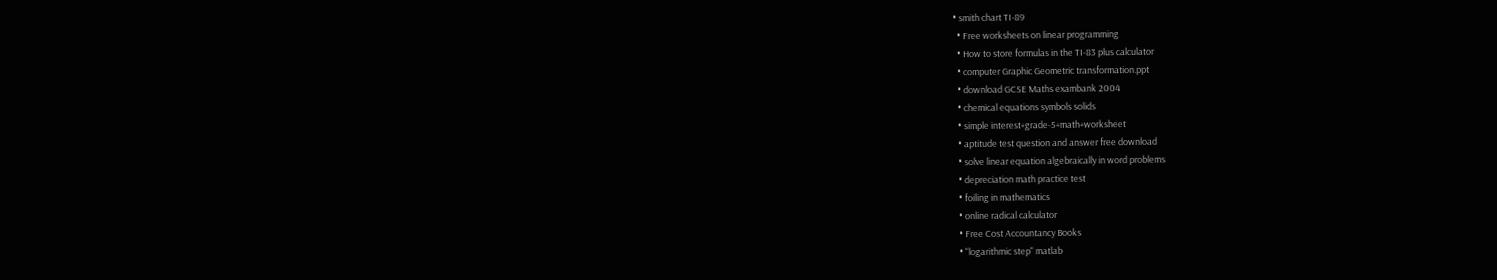• smith chart TI-89
  • Free worksheets on linear programming
  • How to store formulas in the TI-83 plus calculator
  • computer Graphic Geometric transformation.ppt
  • download GCSE Maths exambank 2004
  • chemical equations symbols solids
  • simple interest+grade-5+math+worksheet
  • aptitude test question and answer free download
  • solve linear equation algebraically in word problems
  • depreciation math practice test
  • foiling in mathematics
  • online radical calculator
  • Free Cost Accountancy Books
  • "logarithmic step" matlab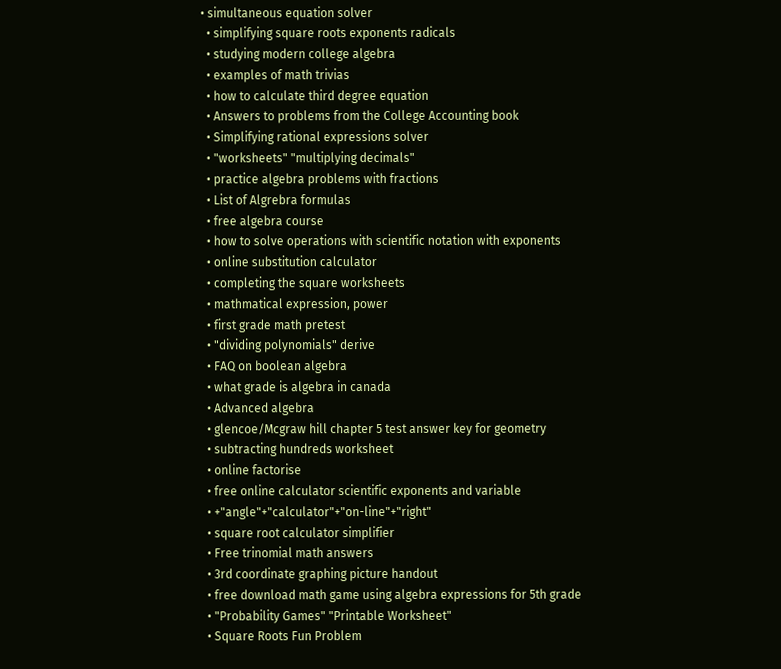• simultaneous equation solver
  • simplifying square roots exponents radicals
  • studying modern college algebra
  • examples of math trivias
  • how to calculate third degree equation
  • Answers to problems from the College Accounting book
  • Simplifying rational expressions solver
  • "worksheets" "multiplying decimals"
  • practice algebra problems with fractions
  • List of Algrebra formulas
  • free algebra course
  • how to solve operations with scientific notation with exponents
  • online substitution calculator
  • completing the square worksheets
  • mathmatical expression, power
  • first grade math pretest
  • "dividing polynomials" derive
  • FAQ on boolean algebra
  • what grade is algebra in canada
  • Advanced algebra
  • glencoe/Mcgraw hill chapter 5 test answer key for geometry
  • subtracting hundreds worksheet
  • online factorise
  • free online calculator scientific exponents and variable
  • +"angle"+"calculator"+"on-line"+"right"
  • square root calculator simplifier
  • Free trinomial math answers
  • 3rd coordinate graphing picture handout
  • free download math game using algebra expressions for 5th grade
  • "Probability Games" "Printable Worksheet"
  • Square Roots Fun Problem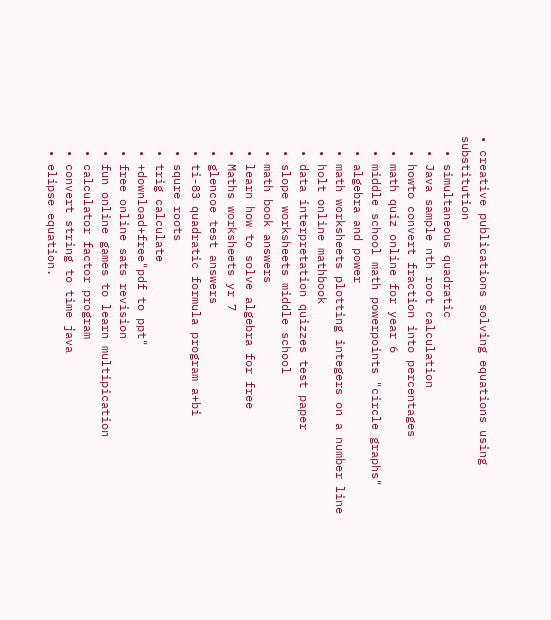• creative publications solving equations using substitution
  • simultaneous quadratic
  • Java sample nth root calculation
  • howto convert fraction into percentages
  • math quiz online for year 6
  • middle school math powerpoints "circle graphs"
  • algebra and power
  • math worksheets plotting integers on a number line
  • holt online mathbook
  • data interpretation quizzes test paper
  • slope worksheets middle school
  • math book answers
  • learn how to solve algebra for free
  • Maths worksheets yr 7
  • glencoe test answers
  • ti-83 quadratic formula program a+bi
  • squre roots
  • trig calculate
  • +download+free"pdf to ppt"
  • free online sats revision
  • fun online games to learn multipication
  • calculator factor program
  • convert string to time java
  • elipse equation.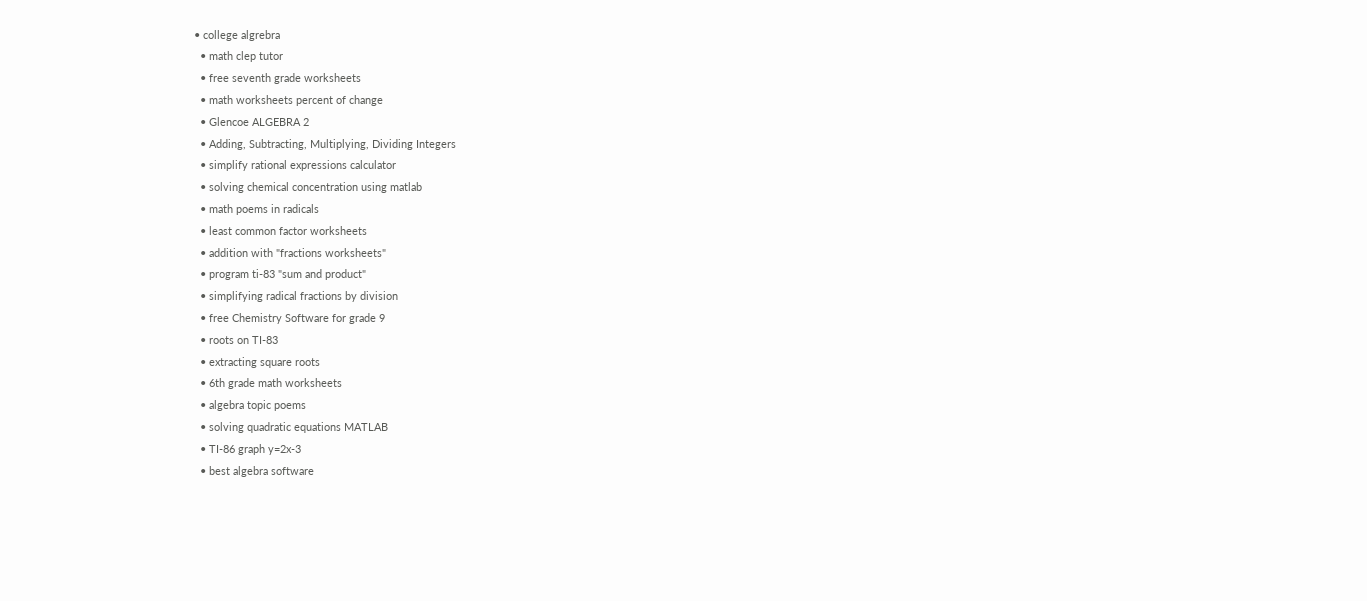• college algrebra
  • math clep tutor
  • free seventh grade worksheets
  • math worksheets percent of change
  • Glencoe ALGEBRA 2
  • Adding, Subtracting, Multiplying, Dividing Integers
  • simplify rational expressions calculator
  • solving chemical concentration using matlab
  • math poems in radicals
  • least common factor worksheets
  • addition with "fractions worksheets"
  • program ti-83 "sum and product"
  • simplifying radical fractions by division
  • free Chemistry Software for grade 9
  • roots on TI-83
  • extracting square roots
  • 6th grade math worksheets
  • algebra topic poems
  • solving quadratic equations MATLAB
  • TI-86 graph y=2x-3
  • best algebra software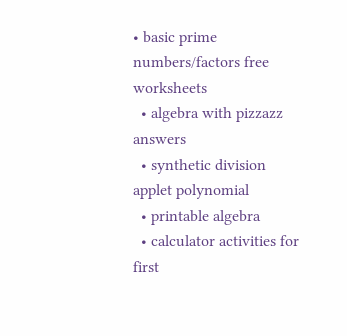• basic prime numbers/factors free worksheets
  • algebra with pizzazz answers
  • synthetic division applet polynomial
  • printable algebra
  • calculator activities for first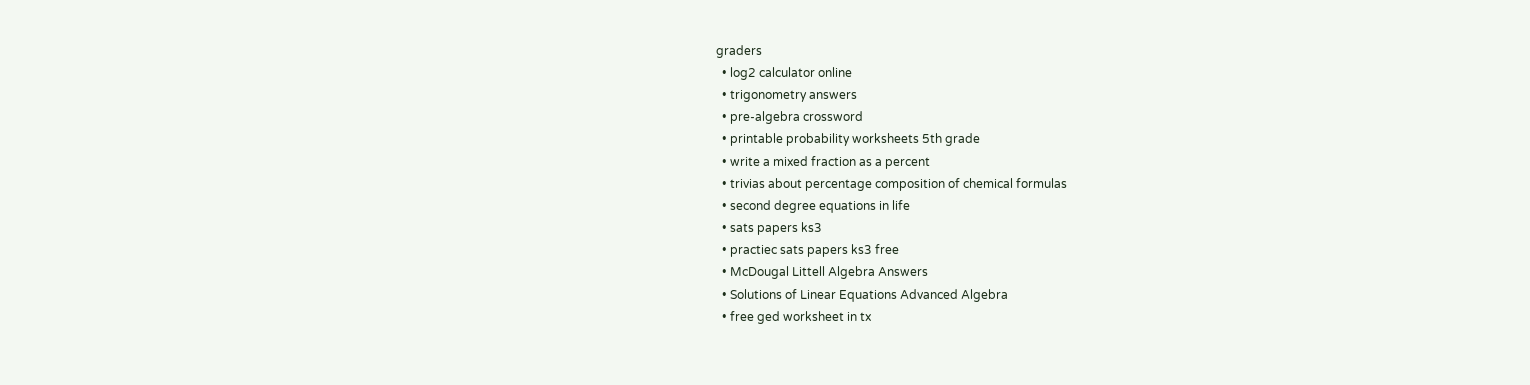graders
  • log2 calculator online
  • trigonometry answers
  • pre-algebra crossword
  • printable probability worksheets 5th grade
  • write a mixed fraction as a percent
  • trivias about percentage composition of chemical formulas
  • second degree equations in life
  • sats papers ks3
  • practiec sats papers ks3 free
  • McDougal Littell Algebra Answers
  • Solutions of Linear Equations Advanced Algebra
  • free ged worksheet in tx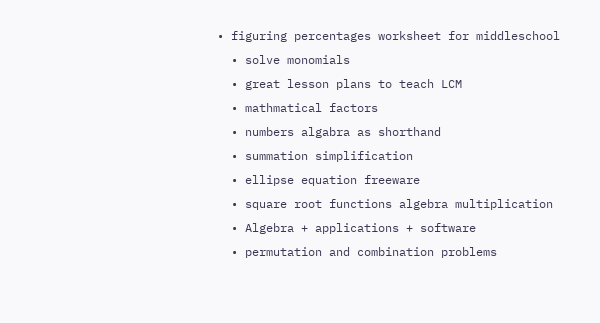• figuring percentages worksheet for middleschool
  • solve monomials
  • great lesson plans to teach LCM
  • mathmatical factors
  • numbers algabra as shorthand
  • summation simplification
  • ellipse equation freeware
  • square root functions algebra multiplication
  • Algebra + applications + software
  • permutation and combination problems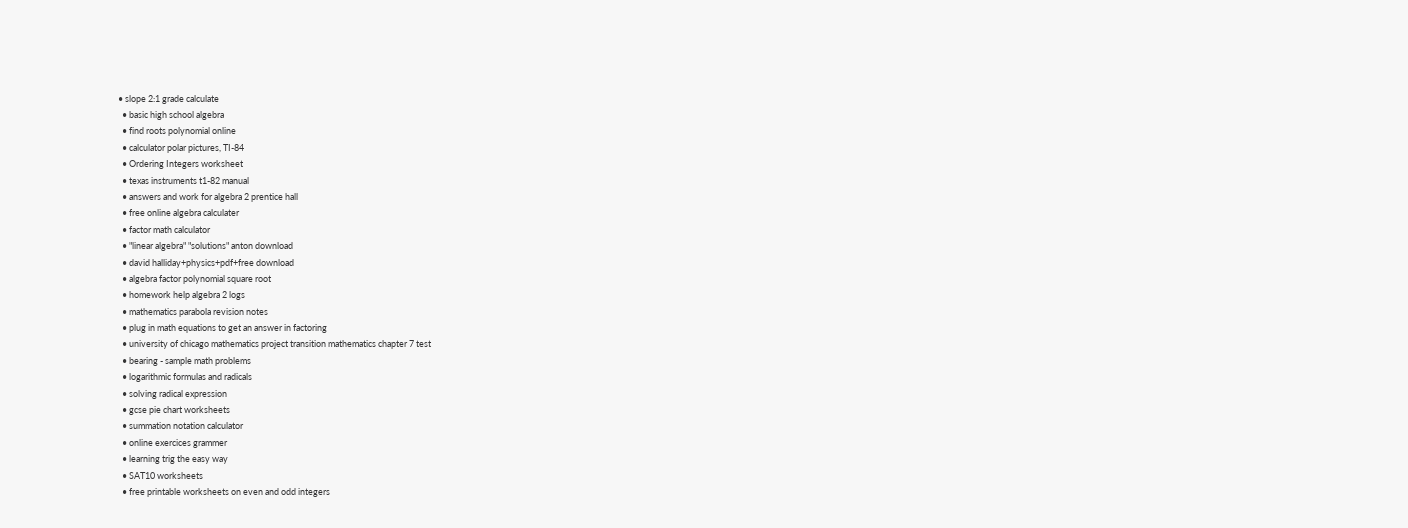• slope 2:1 grade calculate
  • basic high school algebra
  • find roots polynomial online
  • calculator polar pictures, TI-84
  • Ordering Integers worksheet
  • texas instruments t1-82 manual
  • answers and work for algebra 2 prentice hall
  • free online algebra calculater
  • factor math calculator
  • "linear algebra" "solutions" anton download
  • david halliday+physics+pdf+free download
  • algebra factor polynomial square root
  • homework help algebra 2 logs
  • mathematics parabola revision notes
  • plug in math equations to get an answer in factoring
  • university of chicago mathematics project transition mathematics chapter 7 test
  • bearing - sample math problems
  • logarithmic formulas and radicals
  • solving radical expression
  • gcse pie chart worksheets
  • summation notation calculator
  • online exercices grammer
  • learning trig the easy way
  • SAT10 worksheets
  • free printable worksheets on even and odd integers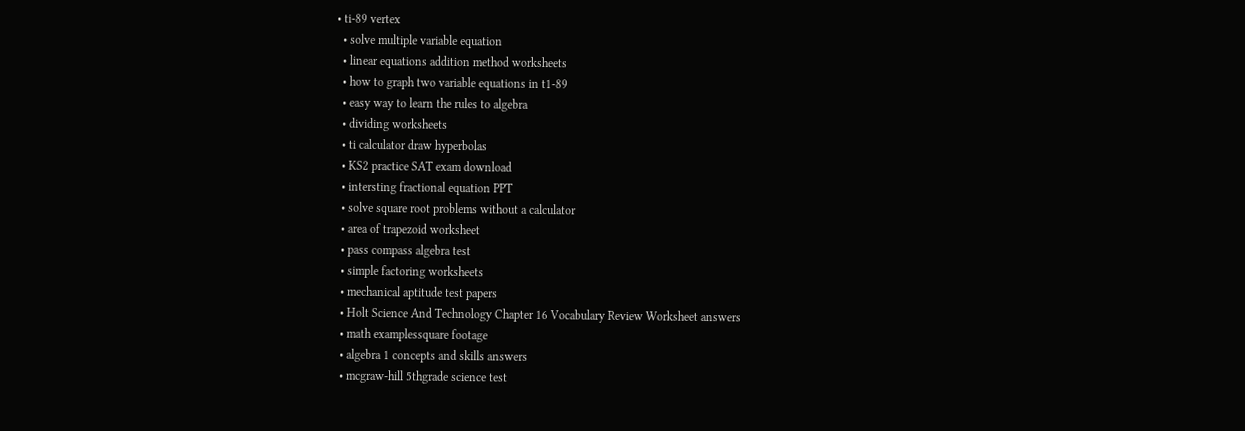• ti-89 vertex
  • solve multiple variable equation
  • linear equations addition method worksheets
  • how to graph two variable equations in t1-89
  • easy way to learn the rules to algebra
  • dividing worksheets
  • ti calculator draw hyperbolas
  • KS2 practice SAT exam download
  • intersting fractional equation PPT
  • solve square root problems without a calculator
  • area of trapezoid worksheet
  • pass compass algebra test
  • simple factoring worksheets
  • mechanical aptitude test papers
  • Holt Science And Technology Chapter 16 Vocabulary Review Worksheet answers
  • math examplessquare footage
  • algebra 1 concepts and skills answers
  • mcgraw-hill 5thgrade science test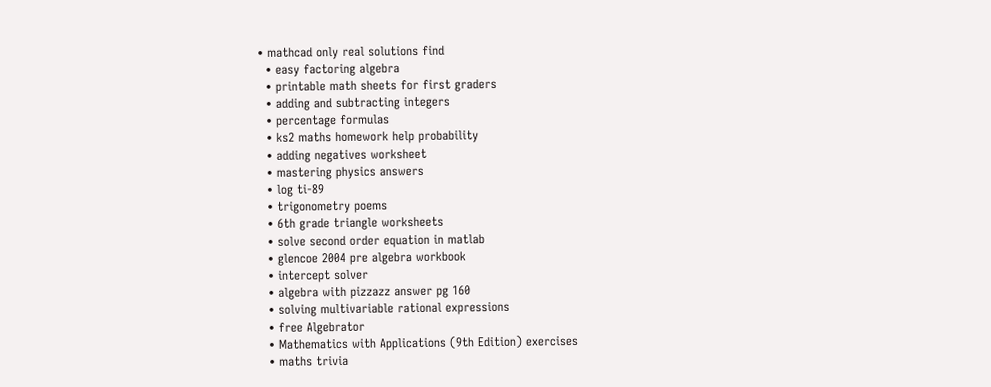• mathcad only real solutions find
  • easy factoring algebra
  • printable math sheets for first graders
  • adding and subtracting integers
  • percentage formulas
  • ks2 maths homework help probability
  • adding negatives worksheet
  • mastering physics answers
  • log ti-89
  • trigonometry poems
  • 6th grade triangle worksheets
  • solve second order equation in matlab
  • glencoe 2004 pre algebra workbook
  • intercept solver
  • algebra with pizzazz answer pg 160
  • solving multivariable rational expressions
  • free Algebrator
  • Mathematics with Applications (9th Edition) exercises
  • maths trivia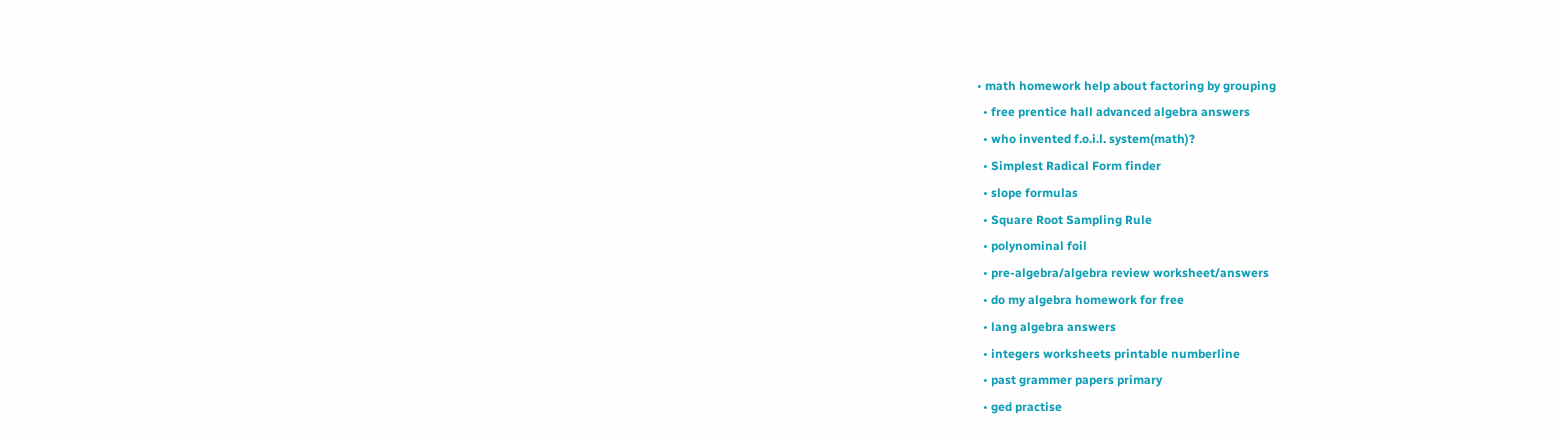• math homework help about factoring by grouping
  • free prentice hall advanced algebra answers
  • who invented f.o.i.l. system(math)?
  • Simplest Radical Form finder
  • slope formulas
  • Square Root Sampling Rule
  • polynominal foil
  • pre-algebra/algebra review worksheet/answers
  • do my algebra homework for free
  • lang algebra answers
  • integers worksheets printable numberline
  • past grammer papers primary
  • ged practise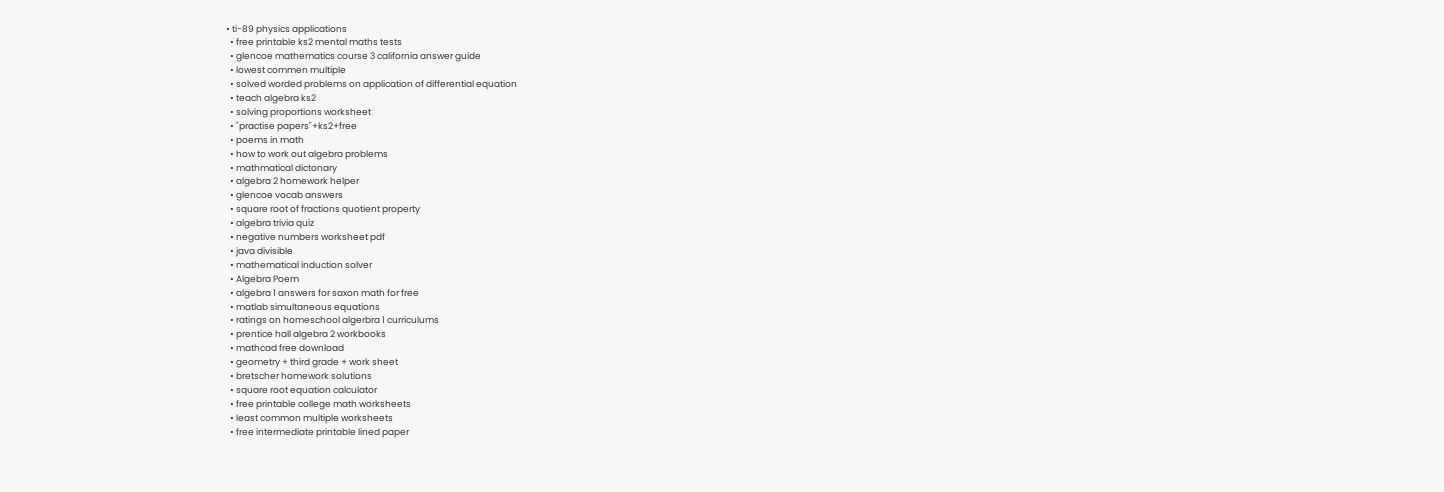• ti-89 physics applications
  • free printable ks2 mental maths tests
  • glencoe mathematics course 3 california answer guide
  • lowest commen multiple
  • solved worded problems on application of differential equation
  • teach algebra ks2
  • solving proportions worksheet
  • "practise papers"+ks2+free
  • poems in math
  • how to work out algebra problems
  • mathmatical dictonary
  • algebra 2 homework helper
  • glencoe vocab answers
  • square root of fractions quotient property
  • algebra trivia quiz
  • negative numbers worksheet pdf
  • java divisible
  • mathematical induction solver
  • Algebra Poem
  • algebra 1 answers for saxon math for free
  • matlab simultaneous equations
  • ratings on homeschool algerbra 1 curriculums
  • prentice hall algebra 2 workbooks
  • mathcad free download
  • geometry + third grade + work sheet
  • bretscher homework solutions
  • square root equation calculator
  • free printable college math worksheets
  • least common multiple worksheets
  • free intermediate printable lined paper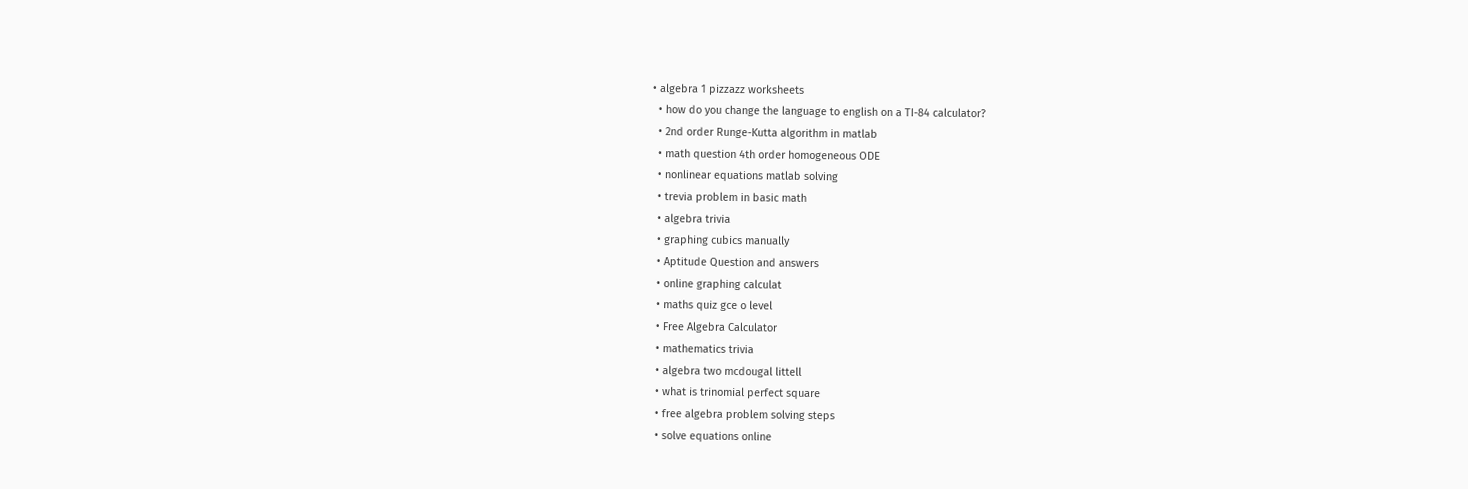• algebra 1 pizzazz worksheets
  • how do you change the language to english on a TI-84 calculator?
  • 2nd order Runge-Kutta algorithm in matlab
  • math question 4th order homogeneous ODE
  • nonlinear equations matlab solving
  • trevia problem in basic math
  • algebra trivia
  • graphing cubics manually
  • Aptitude Question and answers
  • online graphing calculat
  • maths quiz gce o level
  • Free Algebra Calculator
  • mathematics trivia
  • algebra two mcdougal littell
  • what is trinomial perfect square
  • free algebra problem solving steps
  • solve equations online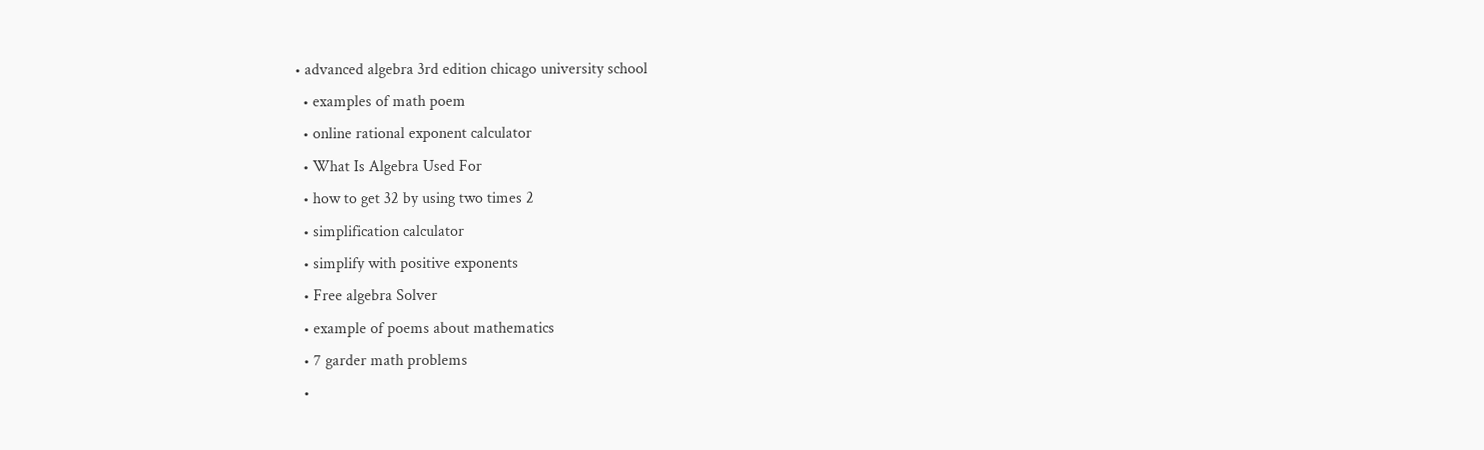• advanced algebra 3rd edition chicago university school
  • examples of math poem
  • online rational exponent calculator
  • What Is Algebra Used For
  • how to get 32 by using two times 2
  • simplification calculator
  • simplify with positive exponents
  • Free algebra Solver
  • example of poems about mathematics
  • 7 garder math problems
  •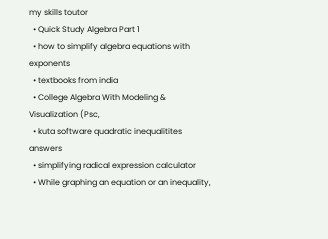my skills toutor
  • Quick Study Algebra Part 1
  • how to simplify algebra equations with exponents
  • textbooks from india
  • College Algebra With Modeling & Visualization (Psc,
  • kuta software quadratic inequalitites answers
  • simplifying radical expression calculator
  • While graphing an equation or an inequality,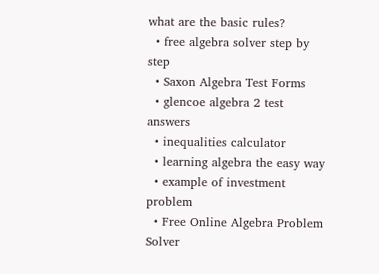what are the basic rules?
  • free algebra solver step by step
  • Saxon Algebra Test Forms
  • glencoe algebra 2 test answers
  • inequalities calculator
  • learning algebra the easy way
  • example of investment problem
  • Free Online Algebra Problem Solver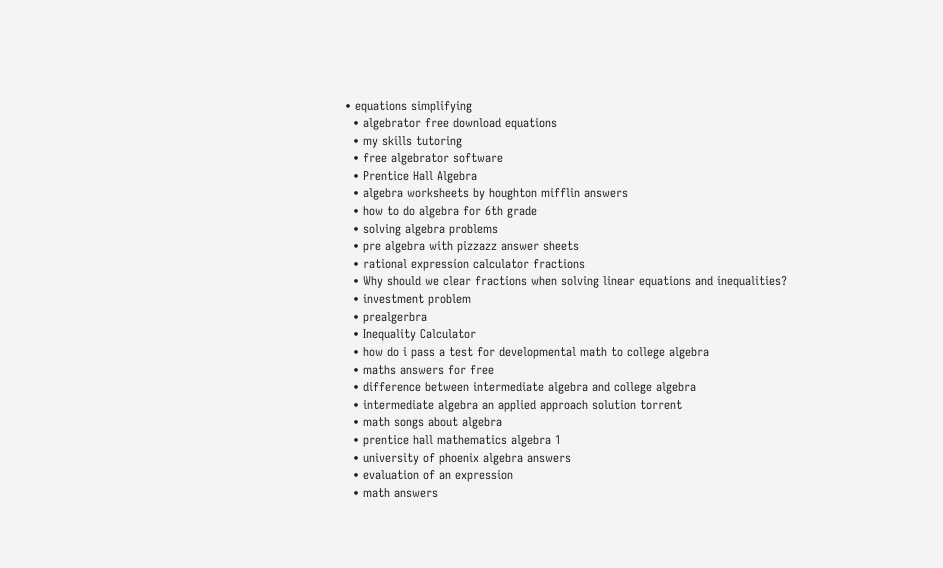• equations simplifying
  • algebrator free download equations
  • my skills tutoring
  • free algebrator software
  • Prentice Hall Algebra
  • algebra worksheets by houghton mifflin answers
  • how to do algebra for 6th grade
  • solving algebra problems
  • pre algebra with pizzazz answer sheets
  • rational expression calculator fractions
  • Why should we clear fractions when solving linear equations and inequalities?
  • investment problem
  • prealgerbra
  • Inequality Calculator
  • how do i pass a test for developmental math to college algebra
  • maths answers for free
  • difference between intermediate algebra and college algebra
  • intermediate algebra an applied approach solution torrent
  • math songs about algebra
  • prentice hall mathematics algebra 1
  • university of phoenix algebra answers
  • evaluation of an expression
  • math answers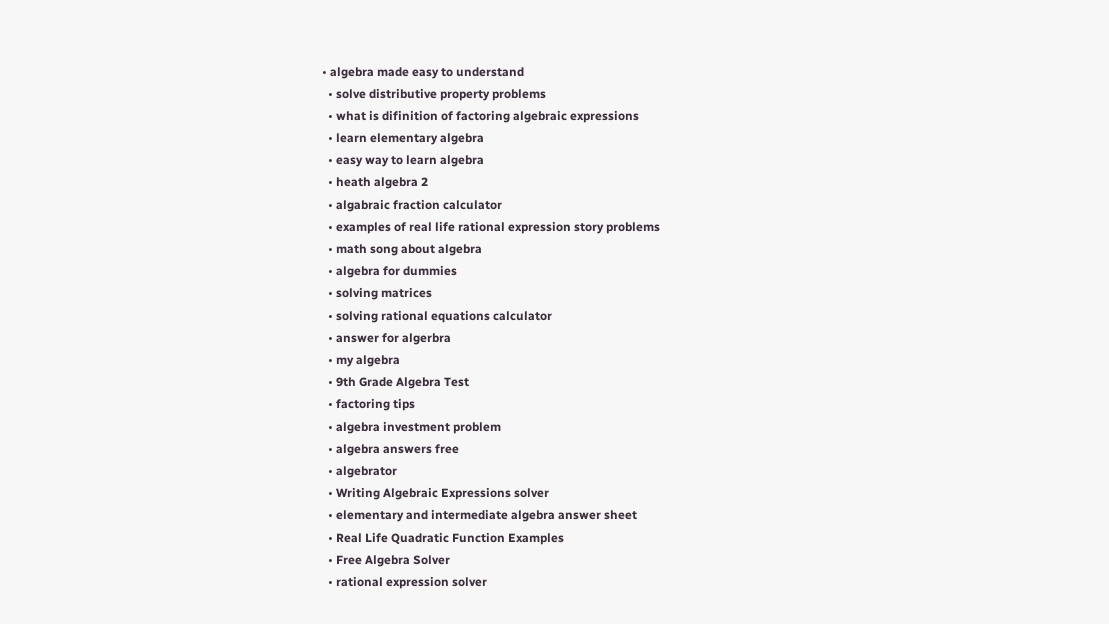• algebra made easy to understand
  • solve distributive property problems
  • what is difinition of factoring algebraic expressions
  • learn elementary algebra
  • easy way to learn algebra
  • heath algebra 2
  • algabraic fraction calculator
  • examples of real life rational expression story problems
  • math song about algebra
  • algebra for dummies
  • solving matrices
  • solving rational equations calculator
  • answer for algerbra
  • my algebra
  • 9th Grade Algebra Test
  • factoring tips
  • algebra investment problem
  • algebra answers free
  • algebrator
  • Writing Algebraic Expressions solver
  • elementary and intermediate algebra answer sheet
  • Real Life Quadratic Function Examples
  • Free Algebra Solver
  • rational expression solver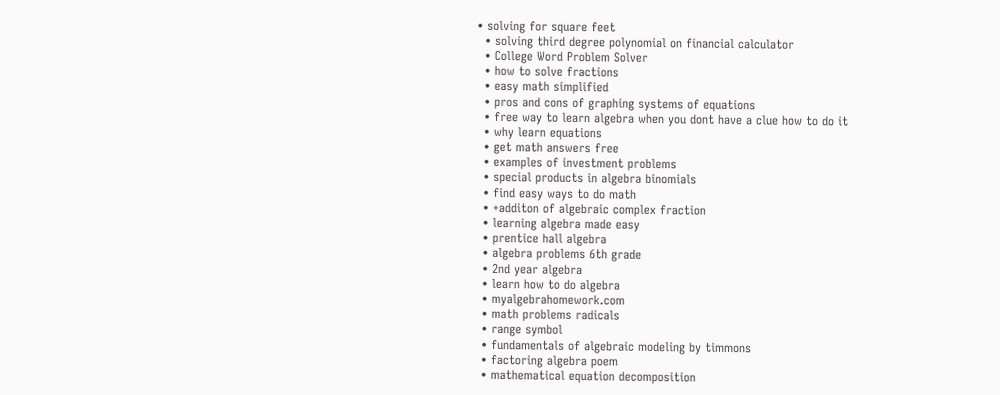• solving for square feet
  • solving third degree polynomial on financial calculator
  • College Word Problem Solver
  • how to solve fractions
  • easy math simplified
  • pros and cons of graphing systems of equations
  • free way to learn algebra when you dont have a clue how to do it
  • why learn equations
  • get math answers free
  • examples of investment problems
  • special products in algebra binomials
  • find easy ways to do math
  • +additon of algebraic complex fraction
  • learning algebra made easy
  • prentice hall algebra
  • algebra problems 6th grade
  • 2nd year algebra
  • learn how to do algebra
  • myalgebrahomework.com
  • math problems radicals
  • range symbol
  • fundamentals of algebraic modeling by timmons
  • factoring algebra poem
  • mathematical equation decomposition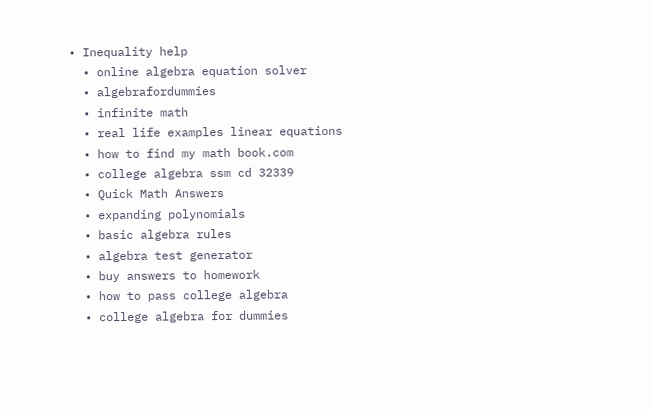• Inequality help
  • online algebra equation solver
  • algebrafordummies
  • infinite math
  • real life examples linear equations
  • how to find my math book.com
  • college algebra ssm cd 32339
  • Quick Math Answers
  • expanding polynomials
  • basic algebra rules
  • algebra test generator
  • buy answers to homework
  • how to pass college algebra
  • college algebra for dummies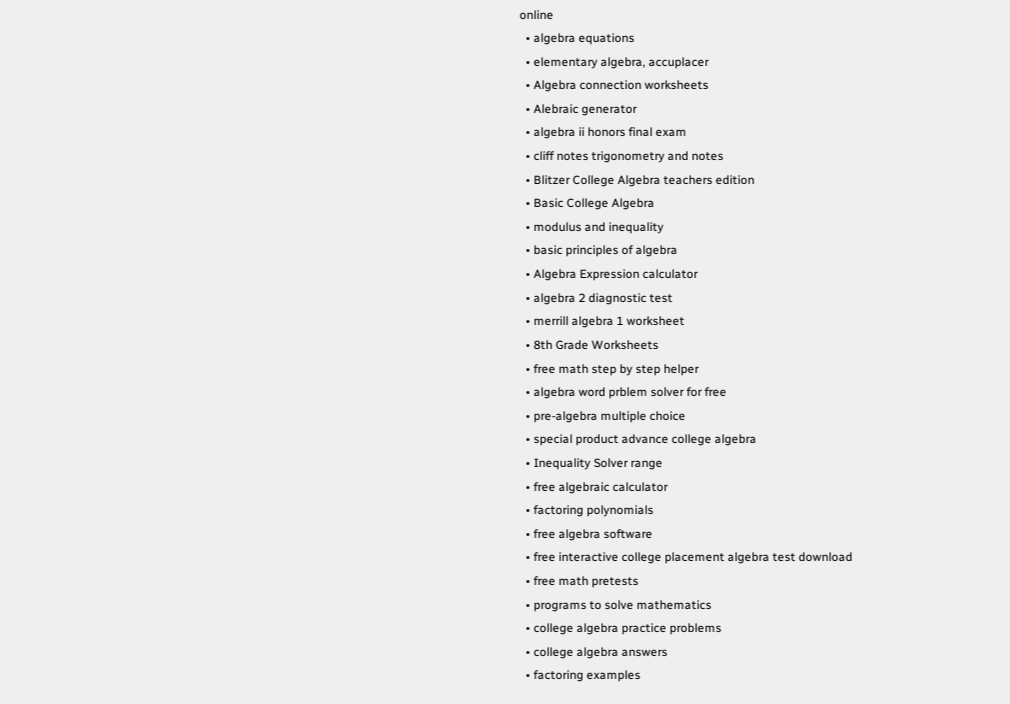online
  • algebra equations
  • elementary algebra, accuplacer
  • Algebra connection worksheets
  • Alebraic generator
  • algebra ii honors final exam
  • cliff notes trigonometry and notes
  • Blitzer College Algebra teachers edition
  • Basic College Algebra
  • modulus and inequality
  • basic principles of algebra
  • Algebra Expression calculator
  • algebra 2 diagnostic test
  • merrill algebra 1 worksheet
  • 8th Grade Worksheets
  • free math step by step helper
  • algebra word prblem solver for free
  • pre-algebra multiple choice
  • special product advance college algebra
  • Inequality Solver range
  • free algebraic calculator
  • factoring polynomials
  • free algebra software
  • free interactive college placement algebra test download
  • free math pretests
  • programs to solve mathematics
  • college algebra practice problems
  • college algebra answers
  • factoring examples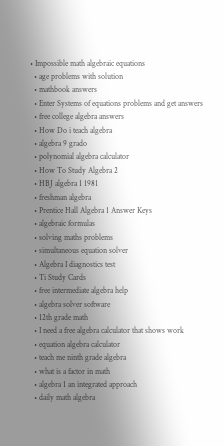• Impossible math algebraic equations
  • age problems with solution
  • mathbook answers
  • Enter Systems of equations problems and get answers
  • free college algebra answers
  • How Do i teach algebra
  • algebra 9 grado
  • polynomial algebra calculator
  • How To Study Algebra 2
  • HBJ algebra 1 1981
  • freshman algebra
  • Prentice Hall Algebra 1 Answer Keys
  • algebraic formulas
  • solving maths problems
  • simultaneous equation solver
  • Algebra I diagnostics test
  • Ti Study Cards
  • free intermediate algebra help
  • algebra solver software
  • 12th grade math
  • I need a free algebra calculator that shows work
  • equation algebra calculator
  • teach me ninth grade algebra
  • what is a factor in math
  • algebra 1 an integrated approach
  • daily math algebra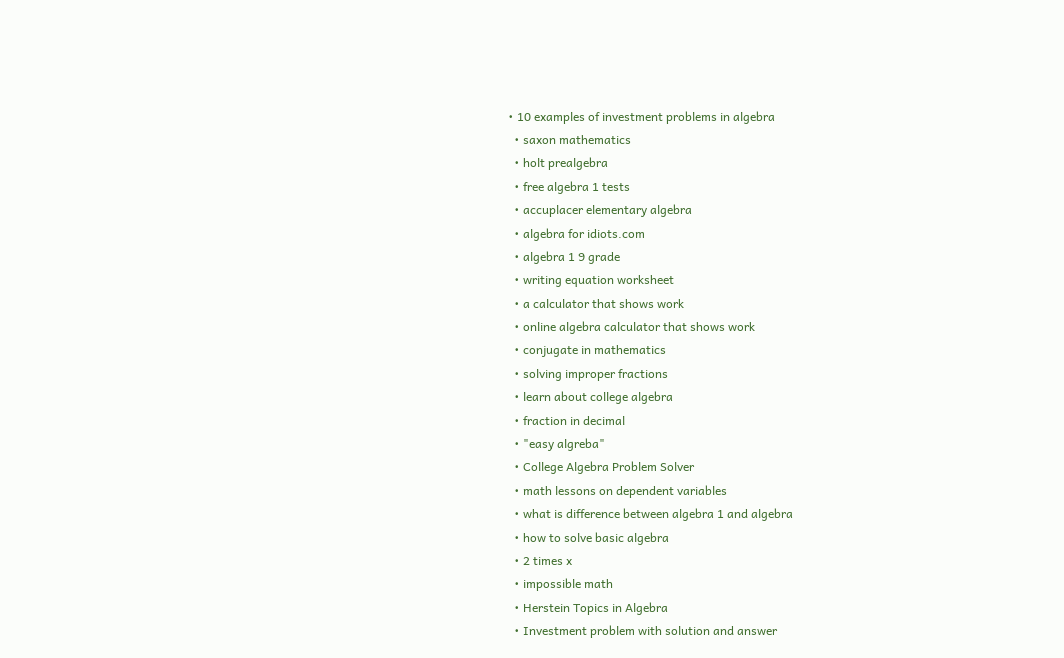• 10 examples of investment problems in algebra
  • saxon mathematics
  • holt prealgebra
  • free algebra 1 tests
  • accuplacer elementary algebra
  • algebra for idiots.com
  • algebra 1 9 grade
  • writing equation worksheet
  • a calculator that shows work
  • online algebra calculator that shows work
  • conjugate in mathematics
  • solving improper fractions
  • learn about college algebra
  • fraction in decimal
  • "easy algreba"
  • College Algebra Problem Solver
  • math lessons on dependent variables
  • what is difference between algebra 1 and algebra
  • how to solve basic algebra
  • 2 times x
  • impossible math
  • Herstein Topics in Algebra
  • Investment problem with solution and answer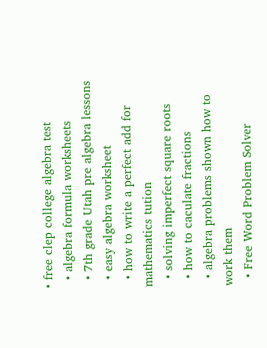• free clep college algebra test
  • algebra formula worksheets
  • 7th grade Utah pre algebra lessons
  • easy algebra worksheet
  • how to write a perfect add for mathematics tution
  • solving imperfect square roots
  • how to caculate fractions
  • algebra problems shown how to work them
  • Free Word Problem Solver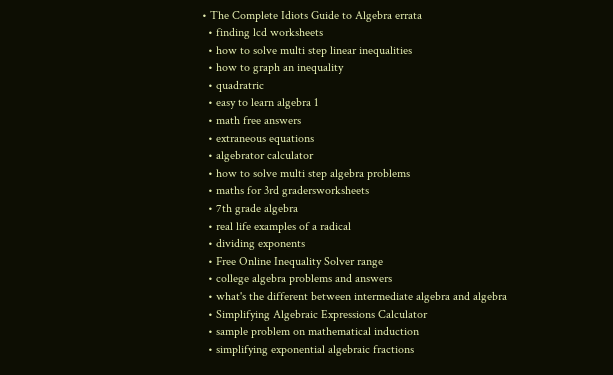• The Complete Idiots Guide to Algebra errata
  • finding lcd worksheets
  • how to solve multi step linear inequalities
  • how to graph an inequality
  • quadratric
  • easy to learn algebra 1
  • math free answers
  • extraneous equations
  • algebrator calculator
  • how to solve multi step algebra problems
  • maths for 3rd gradersworksheets
  • 7th grade algebra
  • real life examples of a radical
  • dividing exponents
  • Free Online Inequality Solver range
  • college algebra problems and answers
  • what's the different between intermediate algebra and algebra
  • Simplifying Algebraic Expressions Calculator
  • sample problem on mathematical induction
  • simplifying exponential algebraic fractions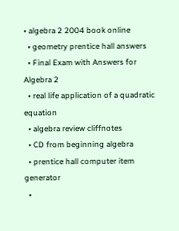• algebra 2 2004 book online
  • geometry prentice hall answers
  • Final Exam with Answers for Algebra 2
  • real life application of a quadratic equation
  • algebra review cliffnotes
  • CD from beginning algebra
  • prentice hall computer item generator
  •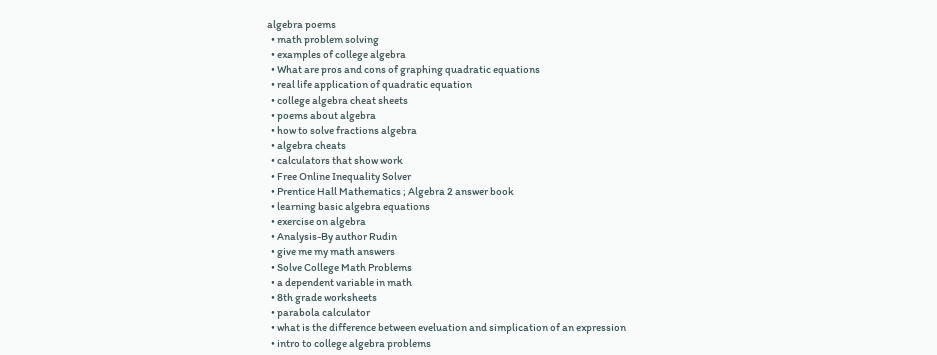algebra poems
  • math problem solving
  • examples of college algebra
  • What are pros and cons of graphing quadratic equations
  • real life application of quadratic equation
  • college algebra cheat sheets
  • poems about algebra
  • how to solve fractions algebra
  • algebra cheats
  • calculators that show work
  • Free Online Inequality Solver
  • Prentice Hall Mathematics ; Algebra 2 answer book
  • learning basic algebra equations
  • exercise on algebra
  • Analysis-By author Rudin
  • give me my math answers
  • Solve College Math Problems
  • a dependent variable in math
  • 8th grade worksheets
  • parabola calculator
  • what is the difference between eveluation and simplication of an expression
  • intro to college algebra problems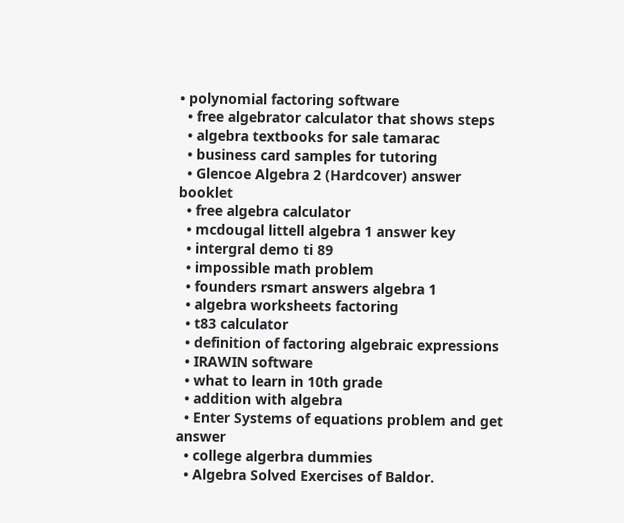• polynomial factoring software
  • free algebrator calculator that shows steps
  • algebra textbooks for sale tamarac
  • business card samples for tutoring
  • Glencoe Algebra 2 (Hardcover) answer booklet
  • free algebra calculator
  • mcdougal littell algebra 1 answer key
  • intergral demo ti 89
  • impossible math problem
  • founders rsmart answers algebra 1
  • algebra worksheets factoring
  • t83 calculator
  • definition of factoring algebraic expressions
  • IRAWIN software
  • what to learn in 10th grade
  • addition with algebra
  • Enter Systems of equations problem and get answer
  • college algerbra dummies
  • Algebra Solved Exercises of Baldor.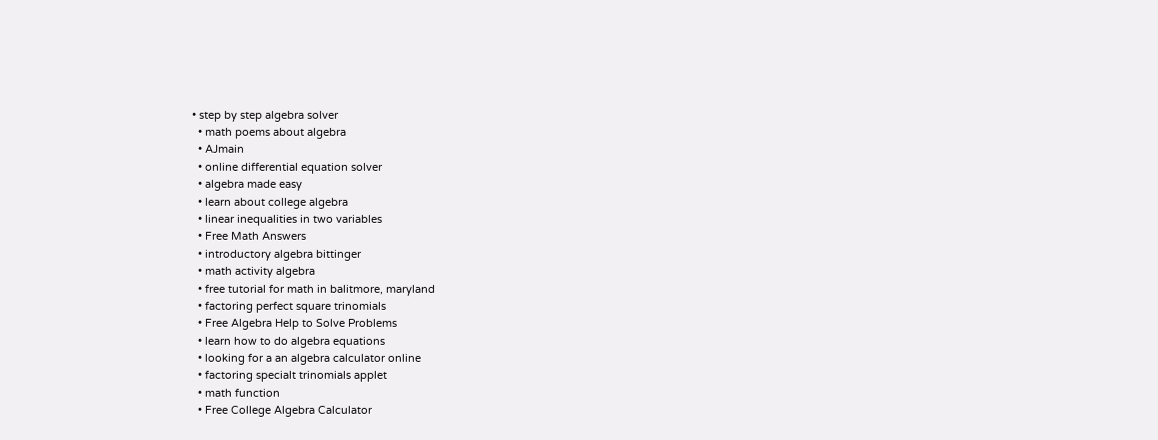• step by step algebra solver
  • math poems about algebra
  • AJmain
  • online differential equation solver
  • algebra made easy
  • learn about college algebra
  • linear inequalities in two variables
  • Free Math Answers
  • introductory algebra bittinger
  • math activity algebra
  • free tutorial for math in balitmore, maryland
  • factoring perfect square trinomials
  • Free Algebra Help to Solve Problems
  • learn how to do algebra equations
  • looking for a an algebra calculator online
  • factoring specialt trinomials applet
  • math function
  • Free College Algebra Calculator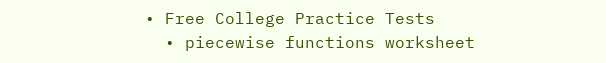• Free College Practice Tests
  • piecewise functions worksheet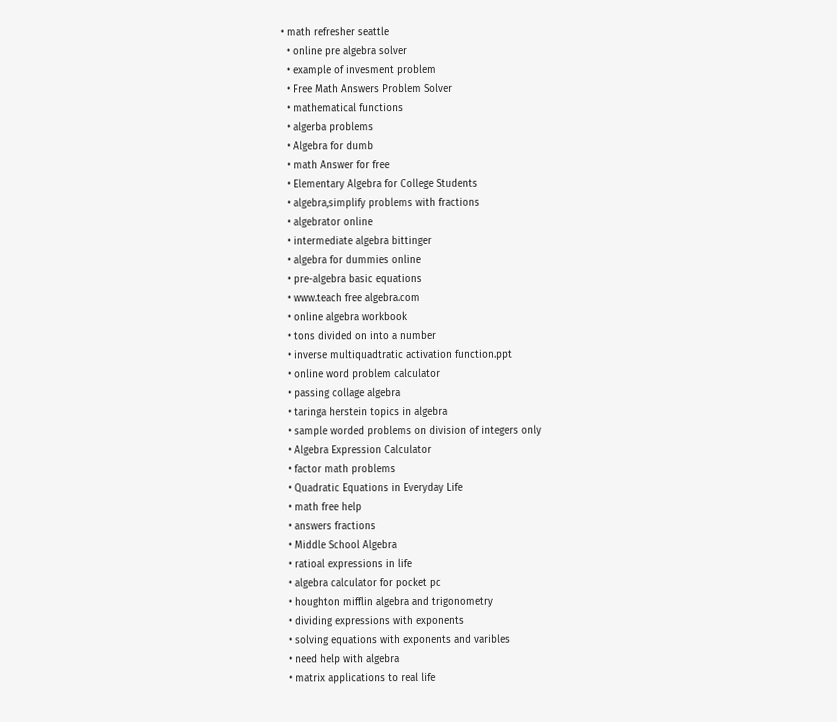• math refresher seattle
  • online pre algebra solver
  • example of invesment problem
  • Free Math Answers Problem Solver
  • mathematical functions
  • algerba problems
  • Algebra for dumb
  • math Answer for free
  • Elementary Algebra for College Students
  • algebra,simplify problems with fractions
  • algebrator online
  • intermediate algebra bittinger
  • algebra for dummies online
  • pre-algebra basic equations
  • www.teach free algebra.com
  • online algebra workbook
  • tons divided on into a number
  • inverse multiquadtratic activation function.ppt
  • online word problem calculator
  • passing collage algebra
  • taringa herstein topics in algebra
  • sample worded problems on division of integers only
  • Algebra Expression Calculator
  • factor math problems
  • Quadratic Equations in Everyday Life
  • math free help
  • answers fractions
  • Middle School Algebra
  • ratioal expressions in life
  • algebra calculator for pocket pc
  • houghton mifflin algebra and trigonometry
  • dividing expressions with exponents
  • solving equations with exponents and varibles
  • need help with algebra
  • matrix applications to real life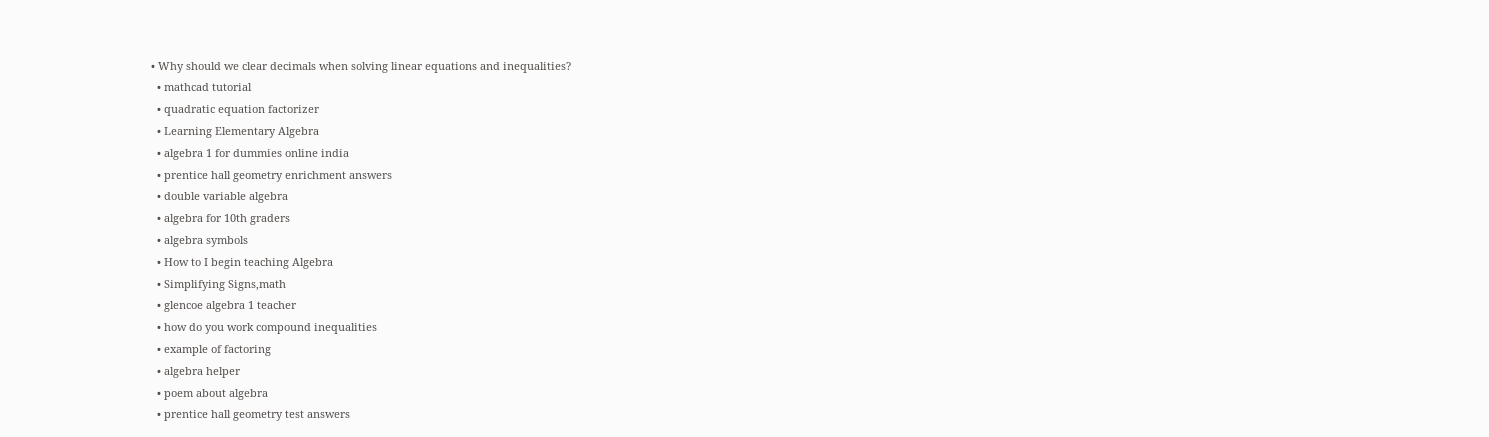• Why should we clear decimals when solving linear equations and inequalities?
  • mathcad tutorial
  • quadratic equation factorizer
  • Learning Elementary Algebra
  • algebra 1 for dummies online india
  • prentice hall geometry enrichment answers
  • double variable algebra
  • algebra for 10th graders
  • algebra symbols
  • How to I begin teaching Algebra
  • Simplifying Signs,math
  • glencoe algebra 1 teacher
  • how do you work compound inequalities
  • example of factoring
  • algebra helper
  • poem about algebra
  • prentice hall geometry test answers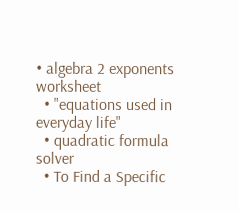• algebra 2 exponents worksheet
  • "equations used in everyday life"
  • quadratic formula solver
  • To Find a Specific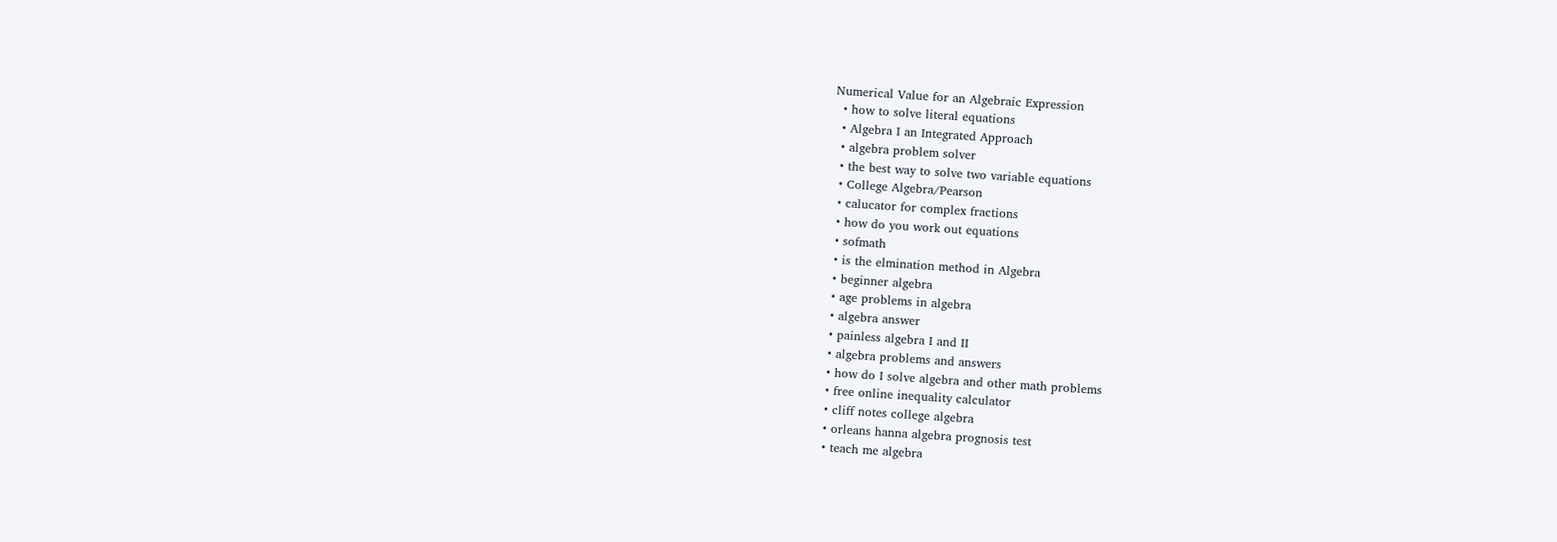Numerical Value for an Algebraic Expression
  • how to solve literal equations
  • Algebra I an Integrated Approach
  • algebra problem solver
  • the best way to solve two variable equations
  • College Algebra/Pearson
  • calucator for complex fractions
  • how do you work out equations
  • sofmath
  • is the elmination method in Algebra
  • beginner algebra
  • age problems in algebra
  • algebra answer
  • painless algebra I and II
  • algebra problems and answers
  • how do I solve algebra and other math problems
  • free online inequality calculator
  • cliff notes college algebra
  • orleans hanna algebra prognosis test
  • teach me algebra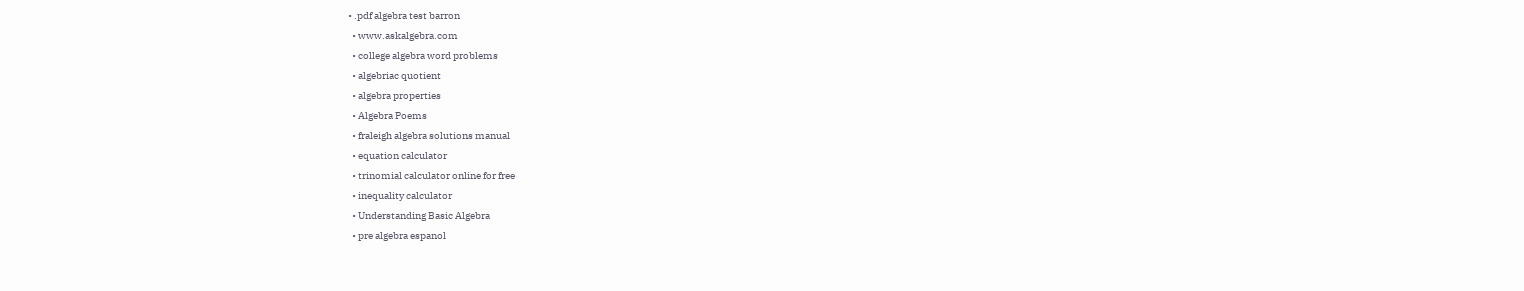• .pdf algebra test barron
  • www.askalgebra.com
  • college algebra word problems
  • algebriac quotient
  • algebra properties
  • Algebra Poems
  • fraleigh algebra solutions manual
  • equation calculator
  • trinomial calculator online for free
  • inequality calculator
  • Understanding Basic Algebra
  • pre algebra espanol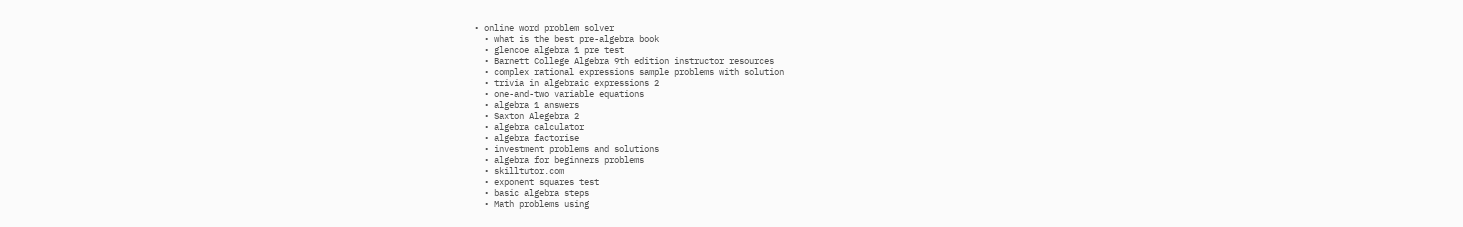• online word problem solver
  • what is the best pre-algebra book
  • glencoe algebra 1 pre test
  • Barnett College Algebra 9th edition instructor resources
  • complex rational expressions sample problems with solution
  • trivia in algebraic expressions 2
  • one-and-two variable equations
  • algebra 1 answers
  • Saxton Alegebra 2
  • algebra calculator
  • algebra factorise
  • investment problems and solutions
  • algebra for beginners problems
  • skilltutor.com
  • exponent squares test
  • basic algebra steps
  • Math problems using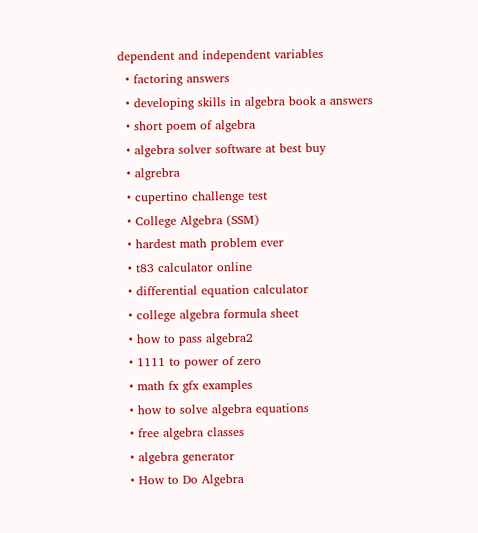dependent and independent variables
  • factoring answers
  • developing skills in algebra book a answers
  • short poem of algebra
  • algebra solver software at best buy
  • algrebra
  • cupertino challenge test
  • College Algebra (SSM)
  • hardest math problem ever
  • t83 calculator online
  • differential equation calculator
  • college algebra formula sheet
  • how to pass algebra2
  • 1111 to power of zero
  • math fx gfx examples
  • how to solve algebra equations
  • free algebra classes
  • algebra generator
  • How to Do Algebra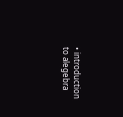• introduction to alegebra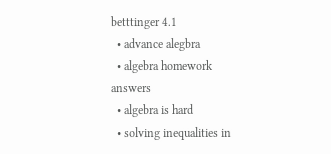betttinger 4.1
  • advance alegbra
  • algebra homework answers
  • algebra is hard
  • solving inequalities in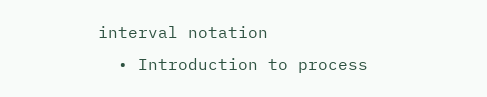interval notation
  • Introduction to process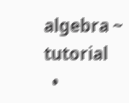algebra ~ tutorial
  •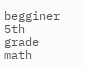begginer 5th grade math